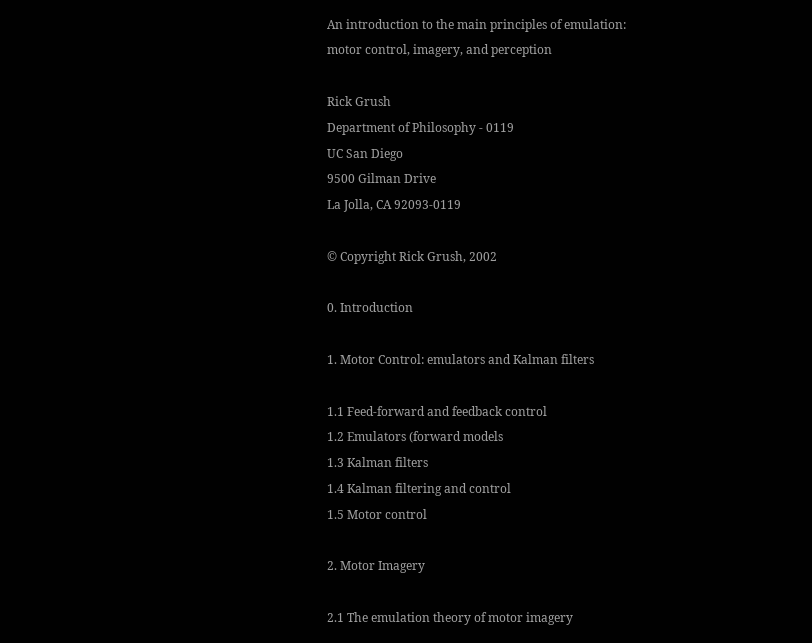An introduction to the main principles of emulation:
motor control, imagery, and perception

Rick Grush
Department of Philosophy - 0119
UC San Diego
9500 Gilman Drive
La Jolla, CA 92093-0119

© Copyright Rick Grush, 2002

0. Introduction

1. Motor Control: emulators and Kalman filters

1.1 Feed-forward and feedback control
1.2 Emulators (forward models
1.3 Kalman filters
1.4 Kalman filtering and control
1.5 Motor control

2. Motor Imagery

2.1 The emulation theory of motor imagery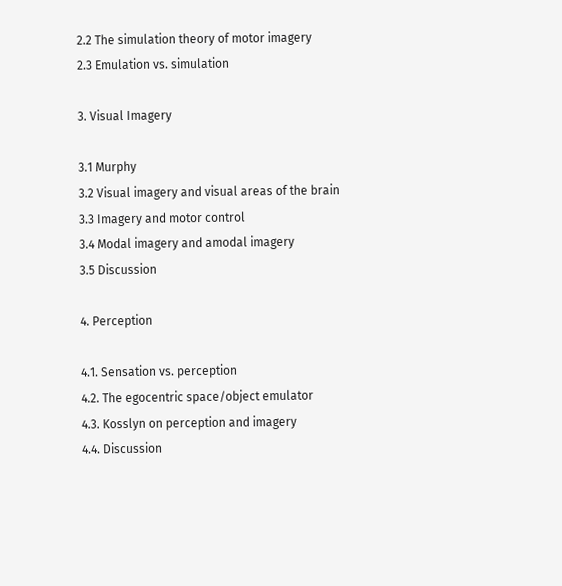2.2 The simulation theory of motor imagery
2.3 Emulation vs. simulation

3. Visual Imagery

3.1 Murphy
3.2 Visual imagery and visual areas of the brain
3.3 Imagery and motor control
3.4 Modal imagery and amodal imagery
3.5 Discussion

4. Perception

4.1. Sensation vs. perception
4.2. The egocentric space/object emulator
4.3. Kosslyn on perception and imagery
4.4. Discussion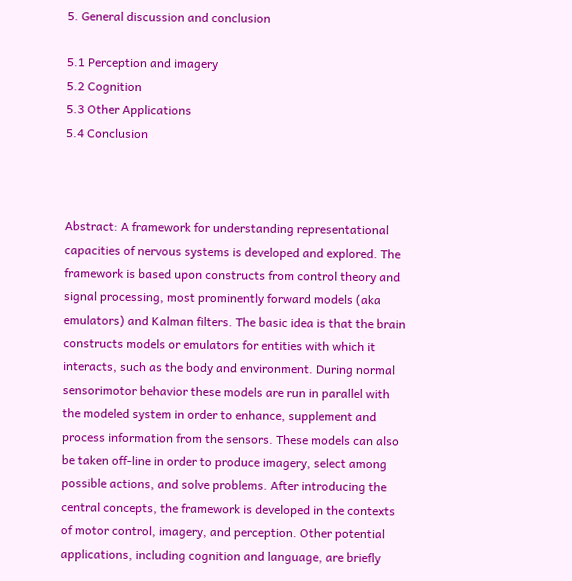5. General discussion and conclusion

5.1 Perception and imagery
5.2 Cognition
5.3 Other Applications
5.4 Conclusion



Abstract: A framework for understanding representational capacities of nervous systems is developed and explored. The framework is based upon constructs from control theory and signal processing, most prominently forward models (aka emulators) and Kalman filters. The basic idea is that the brain constructs models or emulators for entities with which it interacts, such as the body and environment. During normal sensorimotor behavior these models are run in parallel with the modeled system in order to enhance, supplement and process information from the sensors. These models can also be taken off-line in order to produce imagery, select among possible actions, and solve problems. After introducing the central concepts, the framework is developed in the contexts of motor control, imagery, and perception. Other potential applications, including cognition and language, are briefly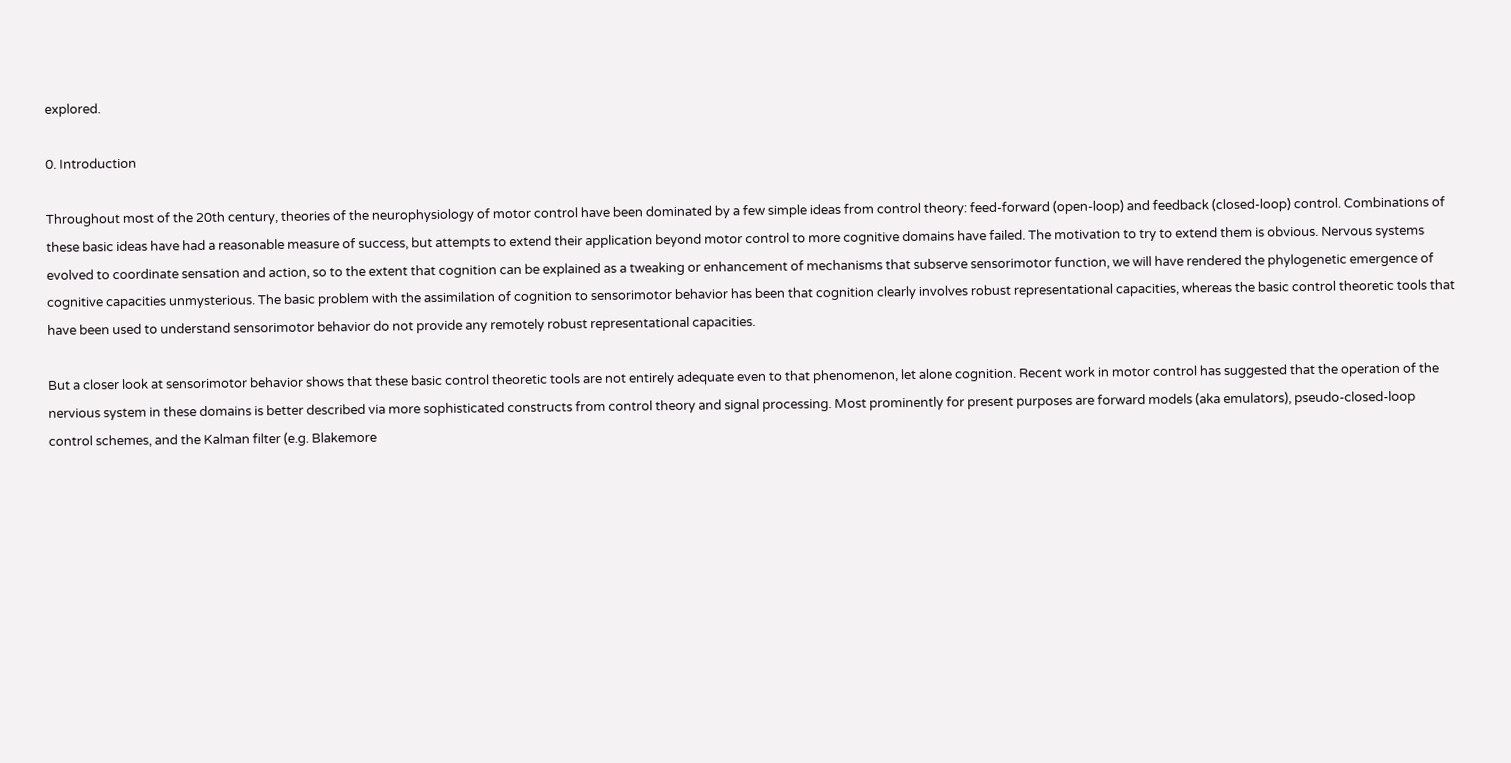explored.

0. Introduction

Throughout most of the 20th century, theories of the neurophysiology of motor control have been dominated by a few simple ideas from control theory: feed-forward (open-loop) and feedback (closed-loop) control. Combinations of these basic ideas have had a reasonable measure of success, but attempts to extend their application beyond motor control to more cognitive domains have failed. The motivation to try to extend them is obvious. Nervous systems evolved to coordinate sensation and action, so to the extent that cognition can be explained as a tweaking or enhancement of mechanisms that subserve sensorimotor function, we will have rendered the phylogenetic emergence of cognitive capacities unmysterious. The basic problem with the assimilation of cognition to sensorimotor behavior has been that cognition clearly involves robust representational capacities, whereas the basic control theoretic tools that have been used to understand sensorimotor behavior do not provide any remotely robust representational capacities.

But a closer look at sensorimotor behavior shows that these basic control theoretic tools are not entirely adequate even to that phenomenon, let alone cognition. Recent work in motor control has suggested that the operation of the nervious system in these domains is better described via more sophisticated constructs from control theory and signal processing. Most prominently for present purposes are forward models (aka emulators), pseudo-closed-loop control schemes, and the Kalman filter (e.g. Blakemore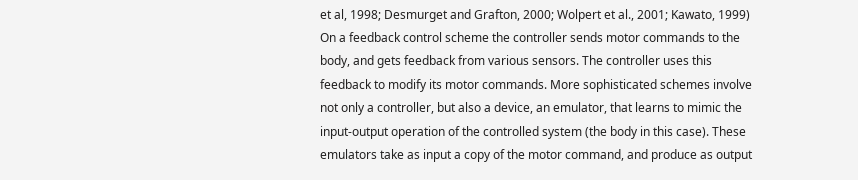et al, 1998; Desmurget and Grafton, 2000; Wolpert et al., 2001; Kawato, 1999) On a feedback control scheme the controller sends motor commands to the body, and gets feedback from various sensors. The controller uses this feedback to modify its motor commands. More sophisticated schemes involve not only a controller, but also a device, an emulator, that learns to mimic the input-output operation of the controlled system (the body in this case). These emulators take as input a copy of the motor command, and produce as output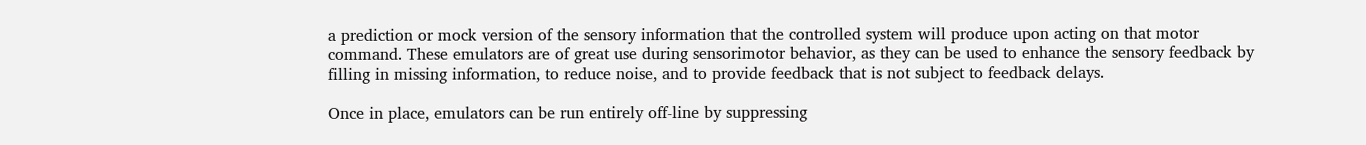a prediction or mock version of the sensory information that the controlled system will produce upon acting on that motor command. These emulators are of great use during sensorimotor behavior, as they can be used to enhance the sensory feedback by filling in missing information, to reduce noise, and to provide feedback that is not subject to feedback delays.

Once in place, emulators can be run entirely off-line by suppressing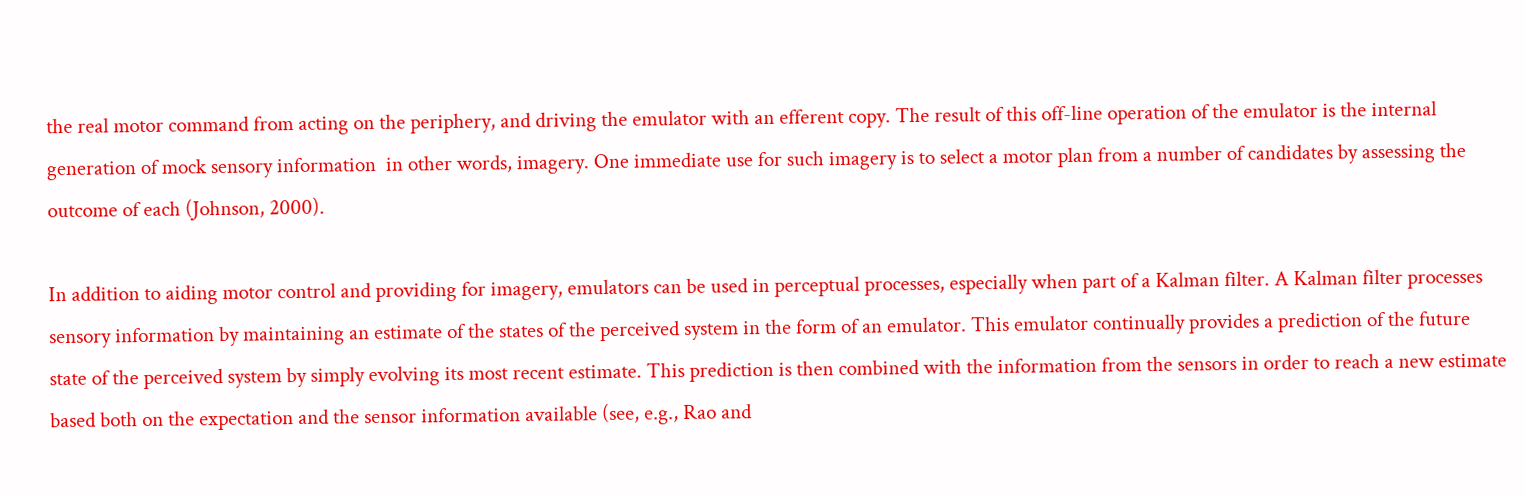the real motor command from acting on the periphery, and driving the emulator with an efferent copy. The result of this off-line operation of the emulator is the internal generation of mock sensory information  in other words, imagery. One immediate use for such imagery is to select a motor plan from a number of candidates by assessing the outcome of each (Johnson, 2000).

In addition to aiding motor control and providing for imagery, emulators can be used in perceptual processes, especially when part of a Kalman filter. A Kalman filter processes sensory information by maintaining an estimate of the states of the perceived system in the form of an emulator. This emulator continually provides a prediction of the future state of the perceived system by simply evolving its most recent estimate. This prediction is then combined with the information from the sensors in order to reach a new estimate based both on the expectation and the sensor information available (see, e.g., Rao and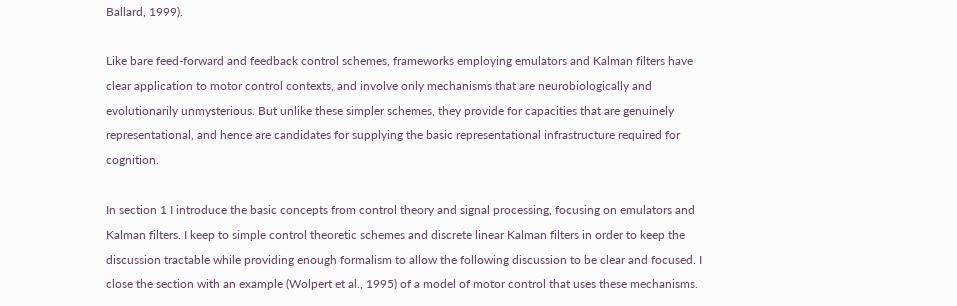Ballard, 1999).

Like bare feed-forward and feedback control schemes, frameworks employing emulators and Kalman filters have clear application to motor control contexts, and involve only mechanisms that are neurobiologically and evolutionarily unmysterious. But unlike these simpler schemes, they provide for capacities that are genuinely representational, and hence are candidates for supplying the basic representational infrastructure required for cognition.

In section 1 I introduce the basic concepts from control theory and signal processing, focusing on emulators and Kalman filters. I keep to simple control theoretic schemes and discrete linear Kalman filters in order to keep the discussion tractable while providing enough formalism to allow the following discussion to be clear and focused. I close the section with an example (Wolpert et al., 1995) of a model of motor control that uses these mechanisms.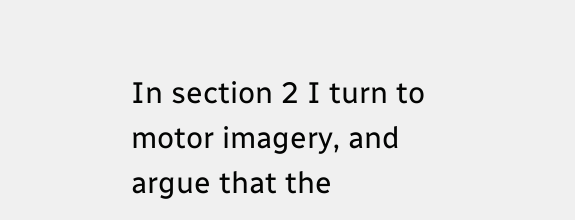In section 2 I turn to motor imagery, and argue that the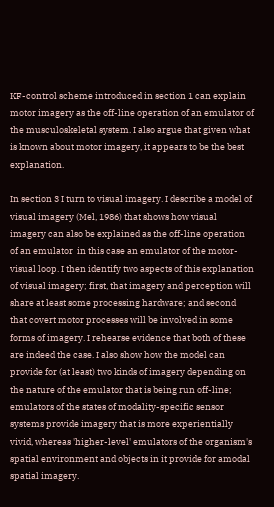KF-control scheme introduced in section 1 can explain motor imagery as the off-line operation of an emulator of the musculoskeletal system. I also argue that given what is known about motor imagery, it appears to be the best explanation.

In section 3 I turn to visual imagery. I describe a model of visual imagery (Mel, 1986) that shows how visual imagery can also be explained as the off-line operation of an emulator  in this case an emulator of the motor-visual loop. I then identify two aspects of this explanation of visual imagery; first, that imagery and perception will share at least some processing hardware; and second that covert motor processes will be involved in some forms of imagery. I rehearse evidence that both of these are indeed the case. I also show how the model can provide for (at least) two kinds of imagery depending on the nature of the emulator that is being run off-line; emulators of the states of modality-specific sensor systems provide imagery that is more experientially vivid, whereas 'higher-level' emulators of the organism's spatial environment and objects in it provide for amodal spatial imagery.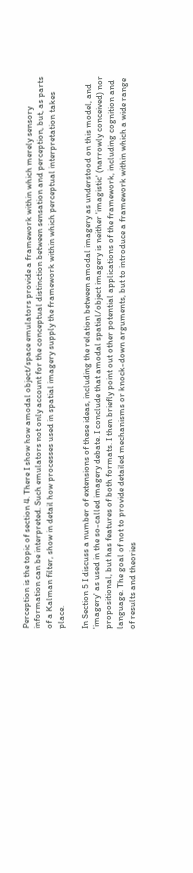Perception is the topic of section 4. There I show how amodal object/space emulators provide a framework within which merely sensory information can be interpreted. Such emulators not only account for the conceptual distinction between sensation and perception, but, as parts of a Kalman filter, show in detail how processes used in spatial imagery supply the framework within which perceptual interpretation takes place.

In Section 5 I discuss a number of extensions of these ideas, including the relation between amodal imagery as understood on this model, and 'imagery' as used in the so-called imagery debate. I conclude that amodal spatial/object imagery is neither 'imagistic' (narrowly conceived) nor propositional, but has features of both formats. I then briefly point out other potential applications of the framework, including cognition and language. The goal of not to provide detailed mechanisms or knock-down arguments, but to introduce a framework within which a wide range of results and theories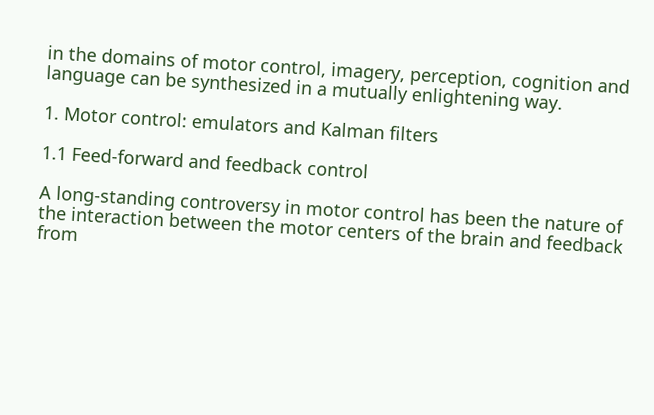in the domains of motor control, imagery, perception, cognition and language can be synthesized in a mutually enlightening way.

1. Motor control: emulators and Kalman filters

1.1 Feed-forward and feedback control

A long-standing controversy in motor control has been the nature of the interaction between the motor centers of the brain and feedback from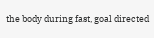the body during fast, goal directed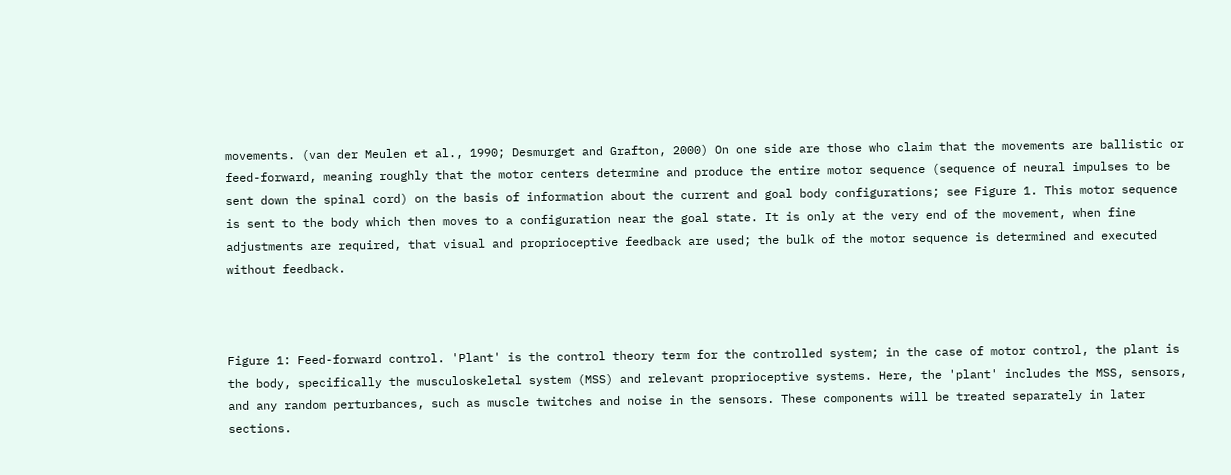movements. (van der Meulen et al., 1990; Desmurget and Grafton, 2000) On one side are those who claim that the movements are ballistic or feed-forward, meaning roughly that the motor centers determine and produce the entire motor sequence (sequence of neural impulses to be sent down the spinal cord) on the basis of information about the current and goal body configurations; see Figure 1. This motor sequence is sent to the body which then moves to a configuration near the goal state. It is only at the very end of the movement, when fine adjustments are required, that visual and proprioceptive feedback are used; the bulk of the motor sequence is determined and executed without feedback.



Figure 1: Feed-forward control. 'Plant' is the control theory term for the controlled system; in the case of motor control, the plant is the body, specifically the musculoskeletal system (MSS) and relevant proprioceptive systems. Here, the 'plant' includes the MSS, sensors, and any random perturbances, such as muscle twitches and noise in the sensors. These components will be treated separately in later sections.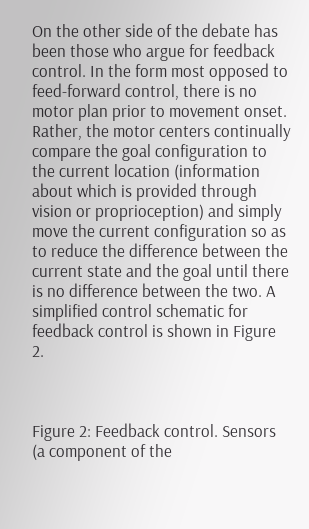On the other side of the debate has been those who argue for feedback control. In the form most opposed to feed-forward control, there is no motor plan prior to movement onset. Rather, the motor centers continually compare the goal configuration to the current location (information about which is provided through vision or proprioception) and simply move the current configuration so as to reduce the difference between the current state and the goal until there is no difference between the two. A simplified control schematic for feedback control is shown in Figure 2.



Figure 2: Feedback control. Sensors (a component of the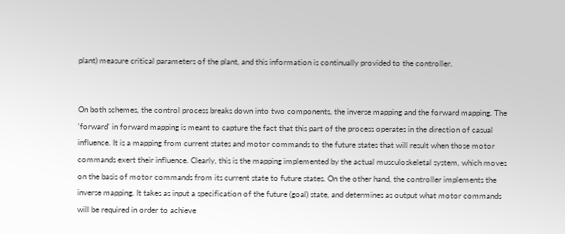plant) measure critical parameters of the plant, and this information is continually provided to the controller.


On both schemes, the control process breaks down into two components, the inverse mapping and the forward mapping. The 'forward' in forward mapping is meant to capture the fact that this part of the process operates in the direction of casual influence. It is a mapping from current states and motor commands to the future states that will result when those motor commands exert their influence. Clearly, this is the mapping implemented by the actual musculoskeletal system, which moves on the basis of motor commands from its current state to future states. On the other hand, the controller implements the inverse mapping. It takes as input a specification of the future (goal) state, and determines as output what motor commands will be required in order to achieve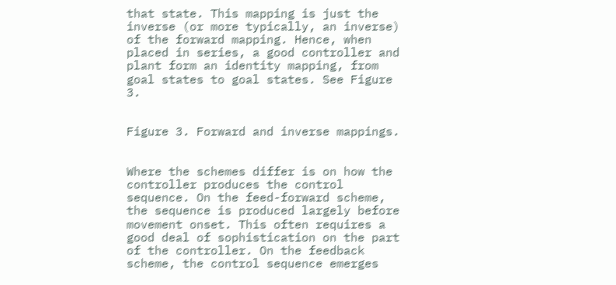that state. This mapping is just the inverse (or more typically, an inverse) of the forward mapping. Hence, when placed in series, a good controller and plant form an identity mapping, from goal states to goal states. See Figure 3.


Figure 3. Forward and inverse mappings.


Where the schemes differ is on how the controller produces the control sequence. On the feed-forward scheme, the sequence is produced largely before movement onset. This often requires a good deal of sophistication on the part of the controller. On the feedback scheme, the control sequence emerges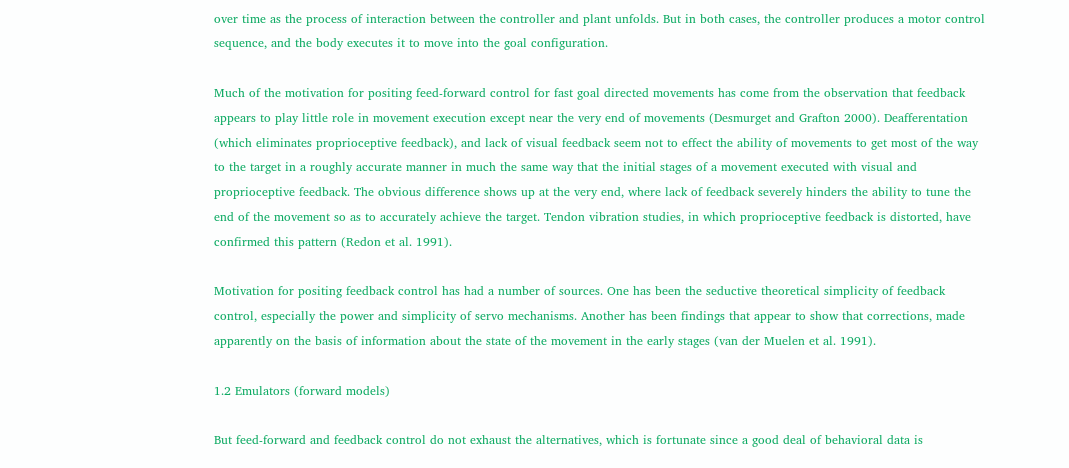over time as the process of interaction between the controller and plant unfolds. But in both cases, the controller produces a motor control sequence, and the body executes it to move into the goal configuration.

Much of the motivation for positing feed-forward control for fast goal directed movements has come from the observation that feedback appears to play little role in movement execution except near the very end of movements (Desmurget and Grafton 2000). Deafferentation (which eliminates proprioceptive feedback), and lack of visual feedback seem not to effect the ability of movements to get most of the way to the target in a roughly accurate manner in much the same way that the initial stages of a movement executed with visual and proprioceptive feedback. The obvious difference shows up at the very end, where lack of feedback severely hinders the ability to tune the end of the movement so as to accurately achieve the target. Tendon vibration studies, in which proprioceptive feedback is distorted, have confirmed this pattern (Redon et al. 1991).

Motivation for positing feedback control has had a number of sources. One has been the seductive theoretical simplicity of feedback control, especially the power and simplicity of servo mechanisms. Another has been findings that appear to show that corrections, made apparently on the basis of information about the state of the movement in the early stages (van der Muelen et al. 1991).

1.2 Emulators (forward models)

But feed-forward and feedback control do not exhaust the alternatives, which is fortunate since a good deal of behavioral data is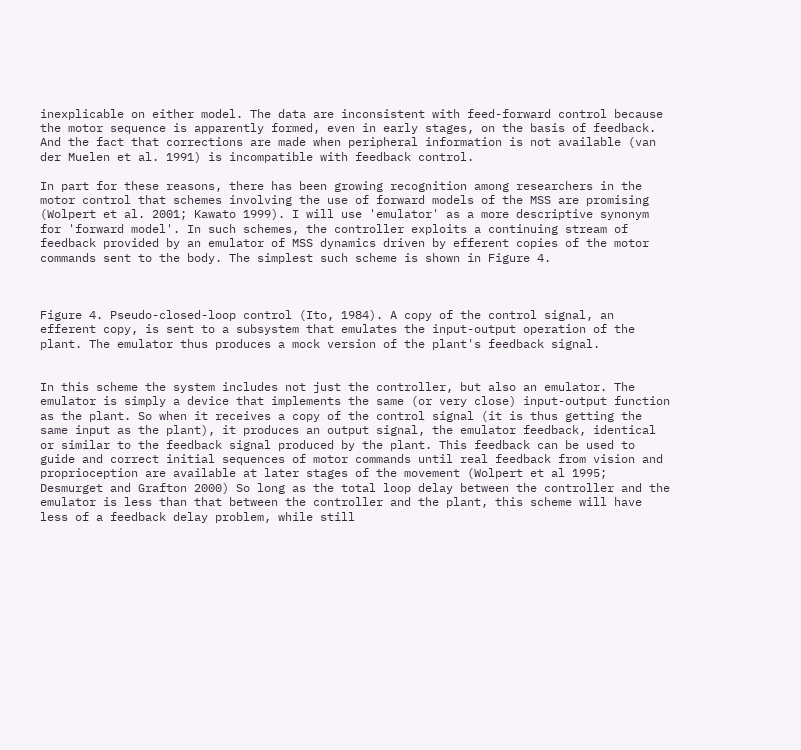inexplicable on either model. The data are inconsistent with feed-forward control because the motor sequence is apparently formed, even in early stages, on the basis of feedback. And the fact that corrections are made when peripheral information is not available (van der Muelen et al. 1991) is incompatible with feedback control.

In part for these reasons, there has been growing recognition among researchers in the motor control that schemes involving the use of forward models of the MSS are promising (Wolpert et al. 2001; Kawato 1999). I will use 'emulator' as a more descriptive synonym for 'forward model'. In such schemes, the controller exploits a continuing stream of feedback provided by an emulator of MSS dynamics driven by efferent copies of the motor commands sent to the body. The simplest such scheme is shown in Figure 4.



Figure 4. Pseudo-closed-loop control (Ito, 1984). A copy of the control signal, an efferent copy, is sent to a subsystem that emulates the input-output operation of the plant. The emulator thus produces a mock version of the plant's feedback signal.


In this scheme the system includes not just the controller, but also an emulator. The emulator is simply a device that implements the same (or very close) input-output function as the plant. So when it receives a copy of the control signal (it is thus getting the same input as the plant), it produces an output signal, the emulator feedback, identical or similar to the feedback signal produced by the plant. This feedback can be used to guide and correct initial sequences of motor commands until real feedback from vision and proprioception are available at later stages of the movement (Wolpert et al 1995; Desmurget and Grafton 2000) So long as the total loop delay between the controller and the emulator is less than that between the controller and the plant, this scheme will have less of a feedback delay problem, while still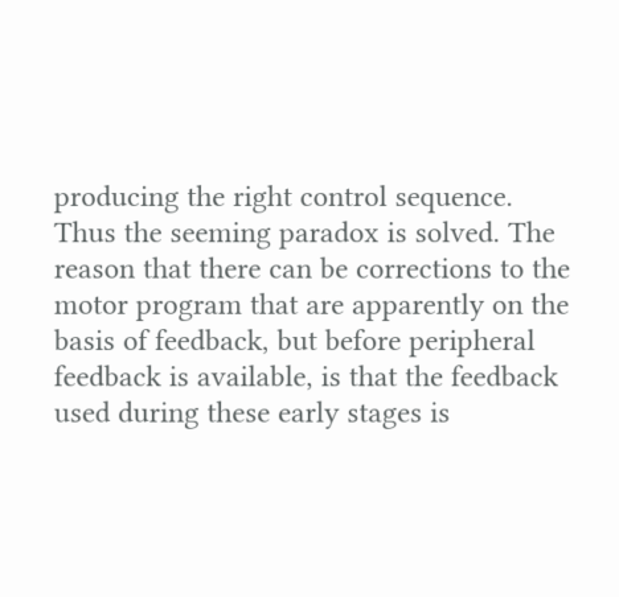producing the right control sequence. Thus the seeming paradox is solved. The reason that there can be corrections to the motor program that are apparently on the basis of feedback, but before peripheral feedback is available, is that the feedback used during these early stages is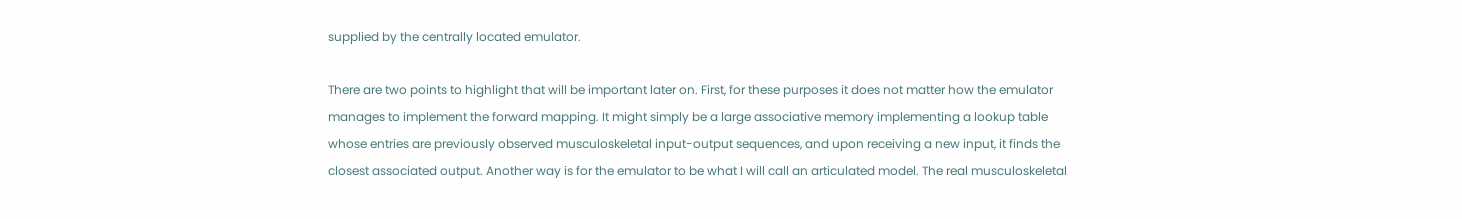supplied by the centrally located emulator.

There are two points to highlight that will be important later on. First, for these purposes it does not matter how the emulator manages to implement the forward mapping. It might simply be a large associative memory implementing a lookup table whose entries are previously observed musculoskeletal input-output sequences, and upon receiving a new input, it finds the closest associated output. Another way is for the emulator to be what I will call an articulated model. The real musculoskeletal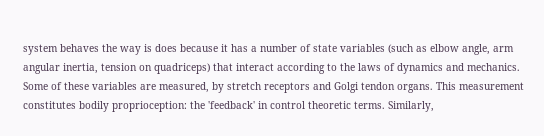system behaves the way is does because it has a number of state variables (such as elbow angle, arm angular inertia, tension on quadriceps) that interact according to the laws of dynamics and mechanics. Some of these variables are measured, by stretch receptors and Golgi tendon organs. This measurement constitutes bodily proprioception: the 'feedback' in control theoretic terms. Similarly,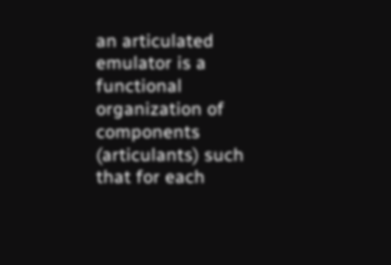an articulated emulator is a functional organization of components (articulants) such that for each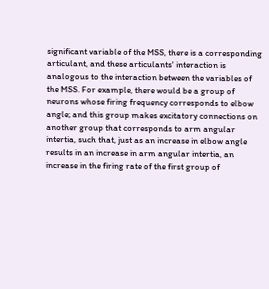significant variable of the MSS, there is a corresponding articulant, and these articulants' interaction is analogous to the interaction between the variables of the MSS. For example, there would be a group of neurons whose firing frequency corresponds to elbow angle; and this group makes excitatory connections on another group that corresponds to arm angular intertia, such that, just as an increase in elbow angle results in an increase in arm angular intertia, an increase in the firing rate of the first group of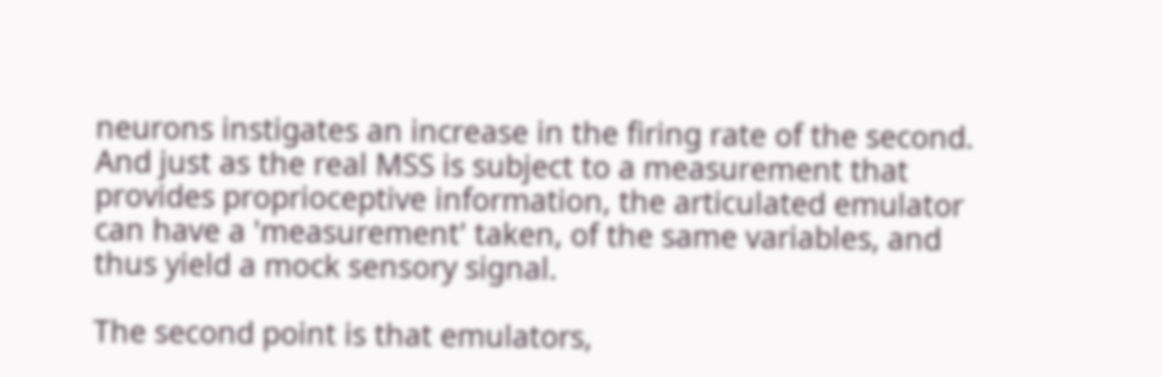neurons instigates an increase in the firing rate of the second. And just as the real MSS is subject to a measurement that provides proprioceptive information, the articulated emulator can have a 'measurement' taken, of the same variables, and thus yield a mock sensory signal.

The second point is that emulators,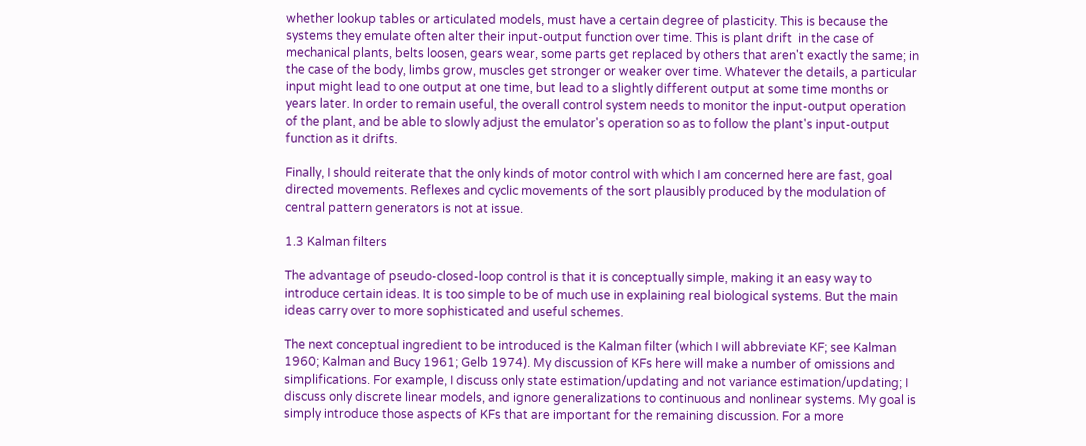whether lookup tables or articulated models, must have a certain degree of plasticity. This is because the systems they emulate often alter their input-output function over time. This is plant drift  in the case of mechanical plants, belts loosen, gears wear, some parts get replaced by others that aren't exactly the same; in the case of the body, limbs grow, muscles get stronger or weaker over time. Whatever the details, a particular input might lead to one output at one time, but lead to a slightly different output at some time months or years later. In order to remain useful, the overall control system needs to monitor the input-output operation of the plant, and be able to slowly adjust the emulator's operation so as to follow the plant's input-output function as it drifts.

Finally, I should reiterate that the only kinds of motor control with which I am concerned here are fast, goal directed movements. Reflexes and cyclic movements of the sort plausibly produced by the modulation of central pattern generators is not at issue.

1.3 Kalman filters

The advantage of pseudo-closed-loop control is that it is conceptually simple, making it an easy way to introduce certain ideas. It is too simple to be of much use in explaining real biological systems. But the main ideas carry over to more sophisticated and useful schemes.

The next conceptual ingredient to be introduced is the Kalman filter (which I will abbreviate KF; see Kalman 1960; Kalman and Bucy 1961; Gelb 1974). My discussion of KFs here will make a number of omissions and simplifications. For example, I discuss only state estimation/updating and not variance estimation/updating; I discuss only discrete linear models, and ignore generalizations to continuous and nonlinear systems. My goal is simply introduce those aspects of KFs that are important for the remaining discussion. For a more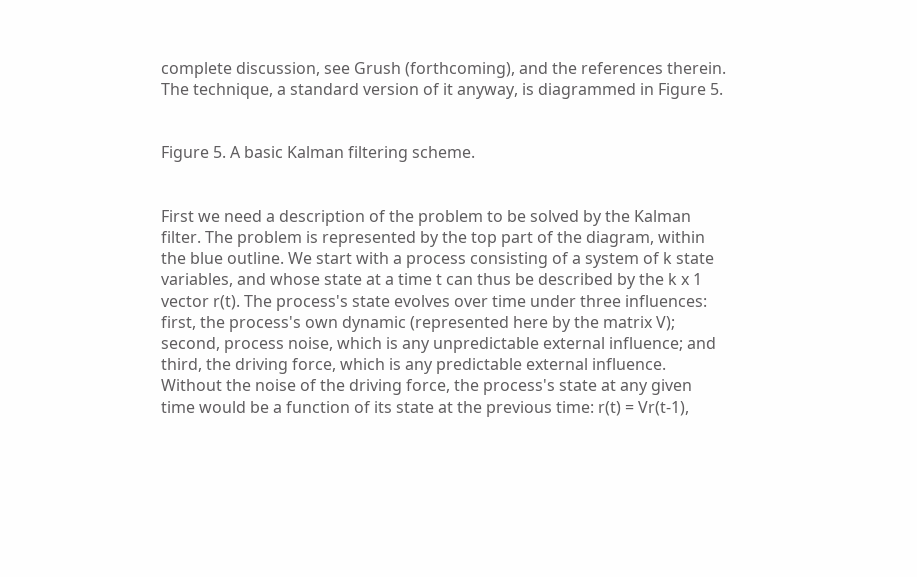complete discussion, see Grush (forthcoming), and the references therein. The technique, a standard version of it anyway, is diagrammed in Figure 5.


Figure 5. A basic Kalman filtering scheme.


First we need a description of the problem to be solved by the Kalman filter. The problem is represented by the top part of the diagram, within the blue outline. We start with a process consisting of a system of k state variables, and whose state at a time t can thus be described by the k x 1 vector r(t). The process's state evolves over time under three influences: first, the process's own dynamic (represented here by the matrix V); second, process noise, which is any unpredictable external influence; and third, the driving force, which is any predictable external influence. Without the noise of the driving force, the process's state at any given time would be a function of its state at the previous time: r(t) = Vr(t-1),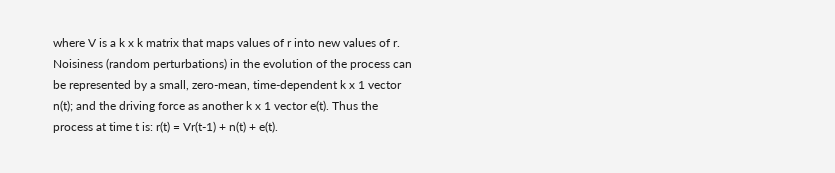where V is a k x k matrix that maps values of r into new values of r. Noisiness (random perturbations) in the evolution of the process can be represented by a small, zero-mean, time-dependent k x 1 vector n(t); and the driving force as another k x 1 vector e(t). Thus the process at time t is: r(t) = Vr(t-1) + n(t) + e(t).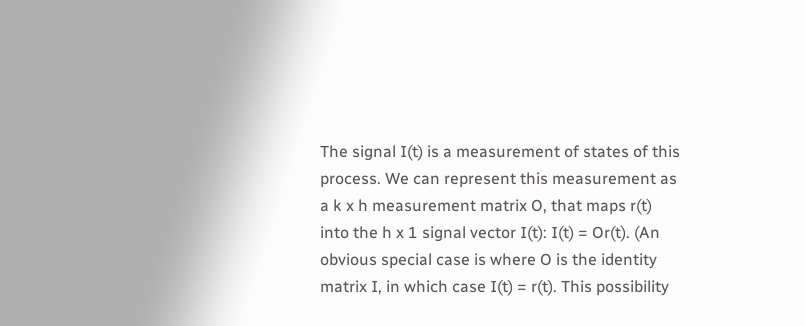The signal I(t) is a measurement of states of this process. We can represent this measurement as a k x h measurement matrix O, that maps r(t) into the h x 1 signal vector I(t): I(t) = Or(t). (An obvious special case is where O is the identity matrix I, in which case I(t) = r(t). This possibility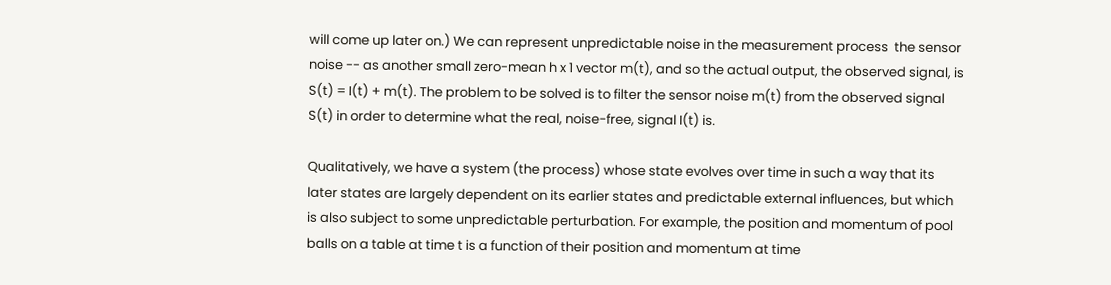will come up later on.) We can represent unpredictable noise in the measurement process  the sensor noise -- as another small zero-mean h x 1 vector m(t), and so the actual output, the observed signal, is S(t) = I(t) + m(t). The problem to be solved is to filter the sensor noise m(t) from the observed signal S(t) in order to determine what the real, noise-free, signal I(t) is.

Qualitatively, we have a system (the process) whose state evolves over time in such a way that its later states are largely dependent on its earlier states and predictable external influences, but which is also subject to some unpredictable perturbation. For example, the position and momentum of pool balls on a table at time t is a function of their position and momentum at time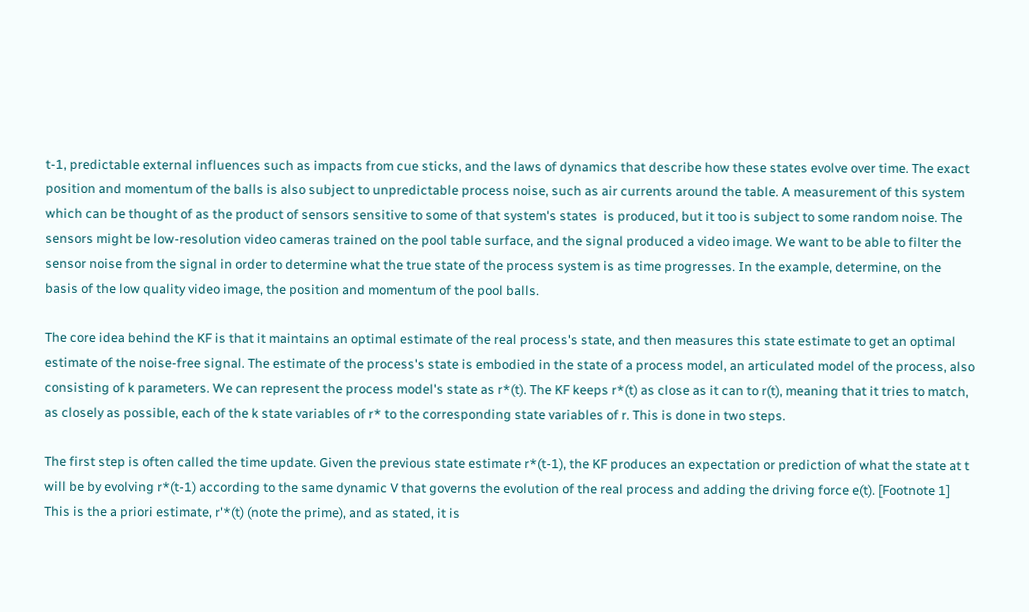t-1, predictable external influences such as impacts from cue sticks, and the laws of dynamics that describe how these states evolve over time. The exact position and momentum of the balls is also subject to unpredictable process noise, such as air currents around the table. A measurement of this system  which can be thought of as the product of sensors sensitive to some of that system's states  is produced, but it too is subject to some random noise. The sensors might be low-resolution video cameras trained on the pool table surface, and the signal produced a video image. We want to be able to filter the sensor noise from the signal in order to determine what the true state of the process system is as time progresses. In the example, determine, on the basis of the low quality video image, the position and momentum of the pool balls.

The core idea behind the KF is that it maintains an optimal estimate of the real process's state, and then measures this state estimate to get an optimal estimate of the noise-free signal. The estimate of the process's state is embodied in the state of a process model, an articulated model of the process, also consisting of k parameters. We can represent the process model's state as r*(t). The KF keeps r*(t) as close as it can to r(t), meaning that it tries to match, as closely as possible, each of the k state variables of r* to the corresponding state variables of r. This is done in two steps.

The first step is often called the time update. Given the previous state estimate r*(t-1), the KF produces an expectation or prediction of what the state at t will be by evolving r*(t-1) according to the same dynamic V that governs the evolution of the real process and adding the driving force e(t). [Footnote 1] This is the a priori estimate, r'*(t) (note the prime), and as stated, it is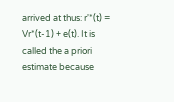arrived at thus: r'*(t) = Vr*(t-1) + e(t). It is called the a priori estimate because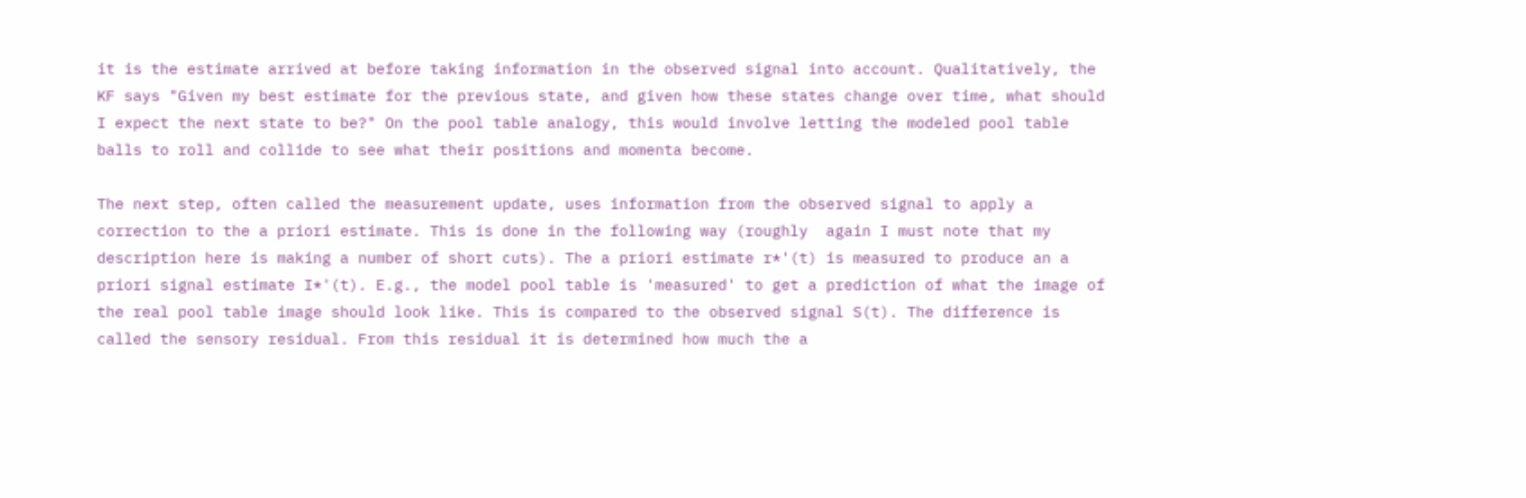it is the estimate arrived at before taking information in the observed signal into account. Qualitatively, the KF says "Given my best estimate for the previous state, and given how these states change over time, what should I expect the next state to be?" On the pool table analogy, this would involve letting the modeled pool table balls to roll and collide to see what their positions and momenta become.

The next step, often called the measurement update, uses information from the observed signal to apply a correction to the a priori estimate. This is done in the following way (roughly  again I must note that my description here is making a number of short cuts). The a priori estimate r*'(t) is measured to produce an a priori signal estimate I*'(t). E.g., the model pool table is 'measured' to get a prediction of what the image of the real pool table image should look like. This is compared to the observed signal S(t). The difference is called the sensory residual. From this residual it is determined how much the a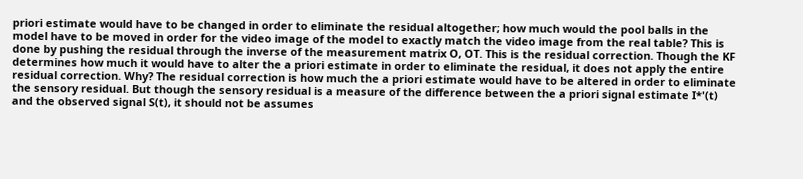priori estimate would have to be changed in order to eliminate the residual altogether; how much would the pool balls in the model have to be moved in order for the video image of the model to exactly match the video image from the real table? This is done by pushing the residual through the inverse of the measurement matrix O, OT. This is the residual correction. Though the KF determines how much it would have to alter the a priori estimate in order to eliminate the residual, it does not apply the entire residual correction. Why? The residual correction is how much the a priori estimate would have to be altered in order to eliminate the sensory residual. But though the sensory residual is a measure of the difference between the a priori signal estimate I*'(t) and the observed signal S(t), it should not be assumes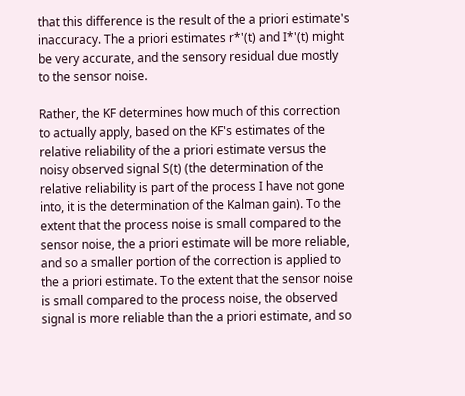that this difference is the result of the a priori estimate's inaccuracy. The a priori estimates r*'(t) and I*'(t) might be very accurate, and the sensory residual due mostly to the sensor noise.

Rather, the KF determines how much of this correction to actually apply, based on the KF's estimates of the relative reliability of the a priori estimate versus the noisy observed signal S(t) (the determination of the relative reliability is part of the process I have not gone into, it is the determination of the Kalman gain). To the extent that the process noise is small compared to the sensor noise, the a priori estimate will be more reliable, and so a smaller portion of the correction is applied to the a priori estimate. To the extent that the sensor noise is small compared to the process noise, the observed signal is more reliable than the a priori estimate, and so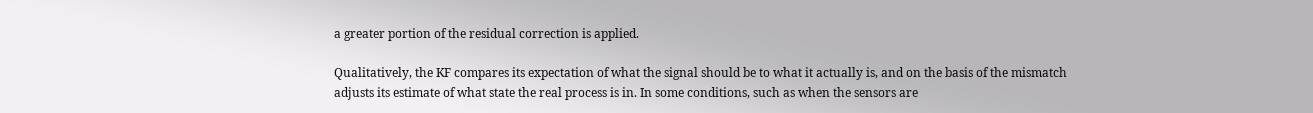a greater portion of the residual correction is applied.

Qualitatively, the KF compares its expectation of what the signal should be to what it actually is, and on the basis of the mismatch adjusts its estimate of what state the real process is in. In some conditions, such as when the sensors are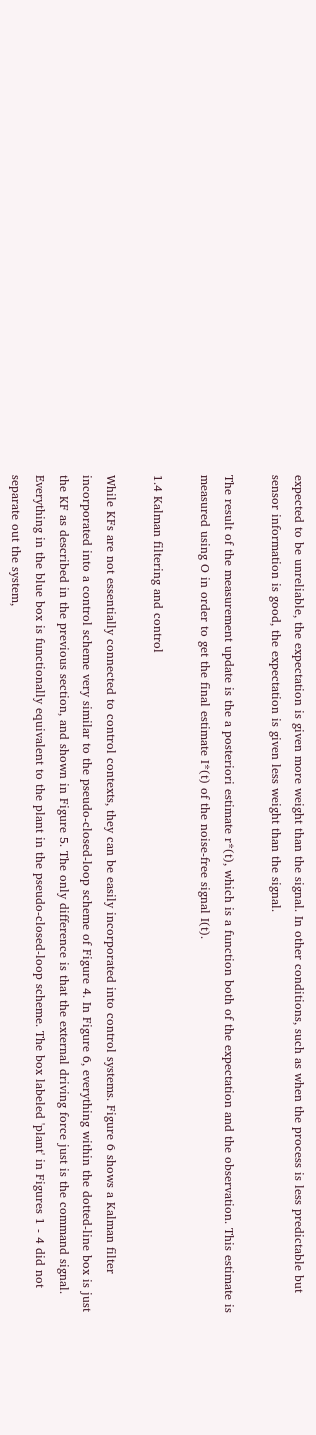expected to be unreliable, the expectation is given more weight than the signal. In other conditions, such as when the process is less predictable but sensor information is good, the expectation is given less weight than the signal.

The result of the measurement update is the a posteriori estimate r*(t), which is a function both of the expectation and the observation. This estimate is measured using O in order to get the final estimate I*(t) of the noise-free signal I(t).

1.4 Kalman filtering and control

While KFs are not essentially connected to control contexts, they can be easily incorporated into control systems. Figure 6 shows a Kalman filter incorporated into a control scheme very similar to the pseudo-closed-loop scheme of Figure 4. In Figure 6, everything within the dotted-line box is just the KF as described in the previous section, and shown in Figure 5. The only difference is that the external driving force just is the command signal. Everything in the blue box is functionally equivalent to the plant in the pseudo-closed-loop scheme. The box labeled 'plant' in Figures 1 - 4 did not separate out the system,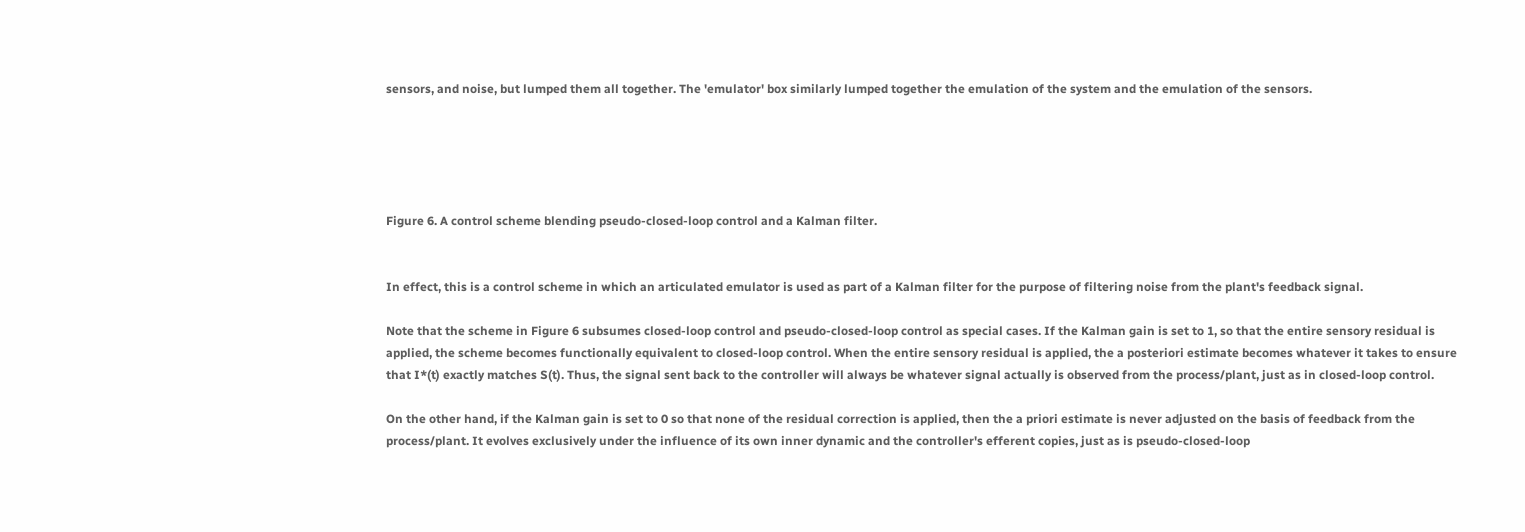sensors, and noise, but lumped them all together. The 'emulator' box similarly lumped together the emulation of the system and the emulation of the sensors.





Figure 6. A control scheme blending pseudo-closed-loop control and a Kalman filter.


In effect, this is a control scheme in which an articulated emulator is used as part of a Kalman filter for the purpose of filtering noise from the plant's feedback signal.

Note that the scheme in Figure 6 subsumes closed-loop control and pseudo-closed-loop control as special cases. If the Kalman gain is set to 1, so that the entire sensory residual is applied, the scheme becomes functionally equivalent to closed-loop control. When the entire sensory residual is applied, the a posteriori estimate becomes whatever it takes to ensure that I*(t) exactly matches S(t). Thus, the signal sent back to the controller will always be whatever signal actually is observed from the process/plant, just as in closed-loop control.

On the other hand, if the Kalman gain is set to 0 so that none of the residual correction is applied, then the a priori estimate is never adjusted on the basis of feedback from the process/plant. It evolves exclusively under the influence of its own inner dynamic and the controller's efferent copies, just as is pseudo-closed-loop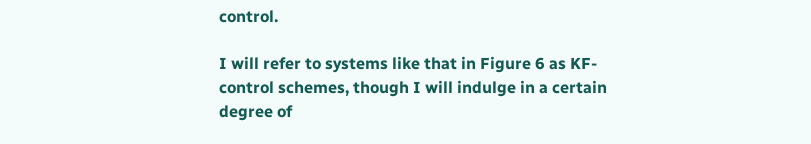control.

I will refer to systems like that in Figure 6 as KF-control schemes, though I will indulge in a certain degree of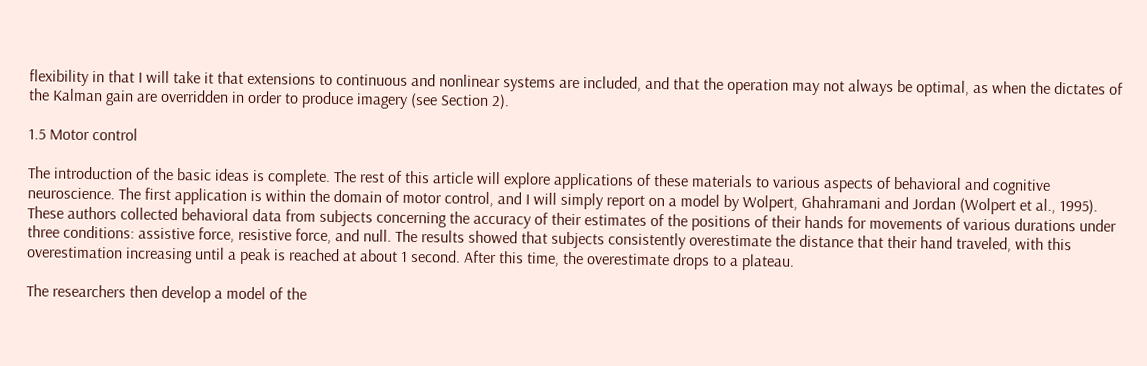flexibility in that I will take it that extensions to continuous and nonlinear systems are included, and that the operation may not always be optimal, as when the dictates of the Kalman gain are overridden in order to produce imagery (see Section 2).

1.5 Motor control

The introduction of the basic ideas is complete. The rest of this article will explore applications of these materials to various aspects of behavioral and cognitive neuroscience. The first application is within the domain of motor control, and I will simply report on a model by Wolpert, Ghahramani and Jordan (Wolpert et al., 1995). These authors collected behavioral data from subjects concerning the accuracy of their estimates of the positions of their hands for movements of various durations under three conditions: assistive force, resistive force, and null. The results showed that subjects consistently overestimate the distance that their hand traveled, with this overestimation increasing until a peak is reached at about 1 second. After this time, the overestimate drops to a plateau.

The researchers then develop a model of the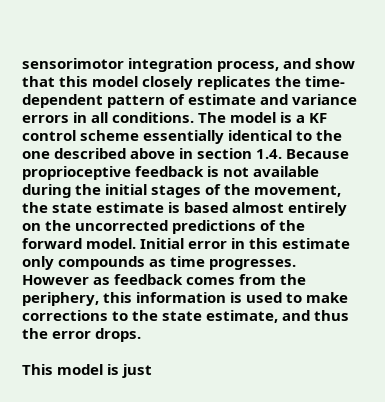sensorimotor integration process, and show that this model closely replicates the time-dependent pattern of estimate and variance errors in all conditions. The model is a KF control scheme essentially identical to the one described above in section 1.4. Because proprioceptive feedback is not available during the initial stages of the movement, the state estimate is based almost entirely on the uncorrected predictions of the forward model. Initial error in this estimate only compounds as time progresses. However as feedback comes from the periphery, this information is used to make corrections to the state estimate, and thus the error drops.

This model is just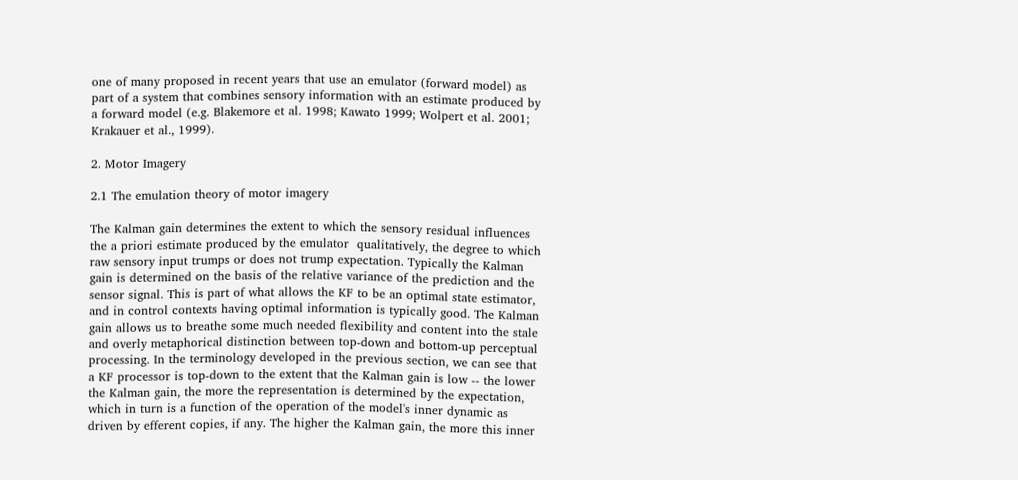one of many proposed in recent years that use an emulator (forward model) as part of a system that combines sensory information with an estimate produced by a forward model (e.g. Blakemore et al. 1998; Kawato 1999; Wolpert et al. 2001; Krakauer et al., 1999).

2. Motor Imagery

2.1 The emulation theory of motor imagery

The Kalman gain determines the extent to which the sensory residual influences the a priori estimate produced by the emulator  qualitatively, the degree to which raw sensory input trumps or does not trump expectation. Typically the Kalman gain is determined on the basis of the relative variance of the prediction and the sensor signal. This is part of what allows the KF to be an optimal state estimator, and in control contexts having optimal information is typically good. The Kalman gain allows us to breathe some much needed flexibility and content into the stale and overly metaphorical distinction between top-down and bottom-up perceptual processing. In the terminology developed in the previous section, we can see that a KF processor is top-down to the extent that the Kalman gain is low -- the lower the Kalman gain, the more the representation is determined by the expectation, which in turn is a function of the operation of the model's inner dynamic as driven by efferent copies, if any. The higher the Kalman gain, the more this inner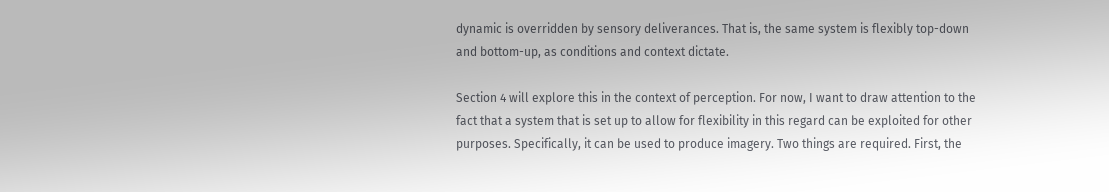dynamic is overridden by sensory deliverances. That is, the same system is flexibly top-down and bottom-up, as conditions and context dictate.

Section 4 will explore this in the context of perception. For now, I want to draw attention to the fact that a system that is set up to allow for flexibility in this regard can be exploited for other purposes. Specifically, it can be used to produce imagery. Two things are required. First, the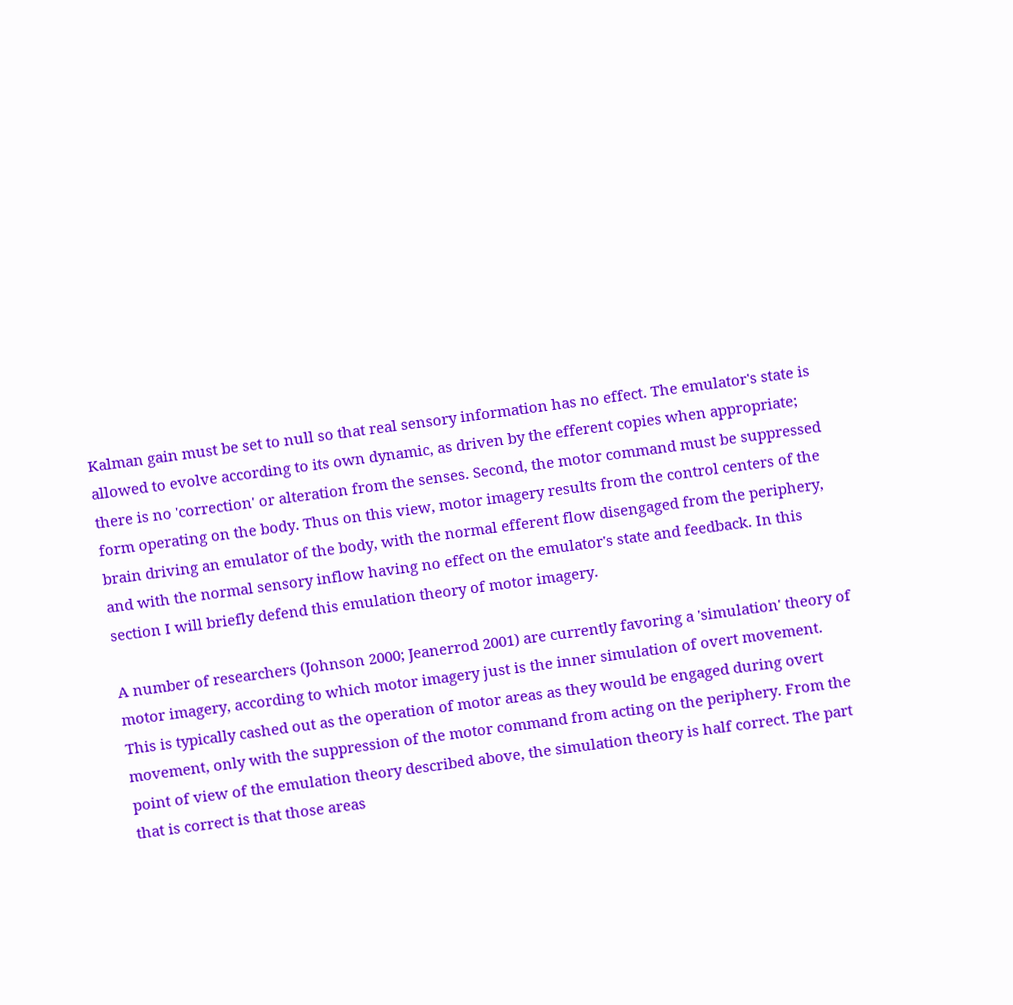Kalman gain must be set to null so that real sensory information has no effect. The emulator's state is allowed to evolve according to its own dynamic, as driven by the efferent copies when appropriate; there is no 'correction' or alteration from the senses. Second, the motor command must be suppressed form operating on the body. Thus on this view, motor imagery results from the control centers of the brain driving an emulator of the body, with the normal efferent flow disengaged from the periphery, and with the normal sensory inflow having no effect on the emulator's state and feedback. In this section I will briefly defend this emulation theory of motor imagery.

A number of researchers (Johnson 2000; Jeanerrod 2001) are currently favoring a 'simulation' theory of motor imagery, according to which motor imagery just is the inner simulation of overt movement. This is typically cashed out as the operation of motor areas as they would be engaged during overt movement, only with the suppression of the motor command from acting on the periphery. From the point of view of the emulation theory described above, the simulation theory is half correct. The part that is correct is that those areas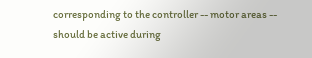corresponding to the controller -- motor areas -- should be active during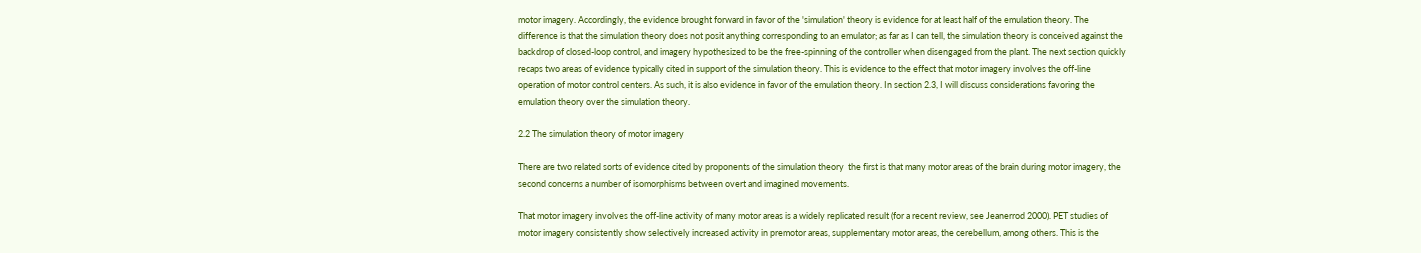motor imagery. Accordingly, the evidence brought forward in favor of the 'simulation' theory is evidence for at least half of the emulation theory. The difference is that the simulation theory does not posit anything corresponding to an emulator; as far as I can tell, the simulation theory is conceived against the backdrop of closed-loop control, and imagery hypothesized to be the free-spinning of the controller when disengaged from the plant. The next section quickly recaps two areas of evidence typically cited in support of the simulation theory. This is evidence to the effect that motor imagery involves the off-line operation of motor control centers. As such, it is also evidence in favor of the emulation theory. In section 2.3, I will discuss considerations favoring the emulation theory over the simulation theory.

2.2 The simulation theory of motor imagery

There are two related sorts of evidence cited by proponents of the simulation theory  the first is that many motor areas of the brain during motor imagery, the second concerns a number of isomorphisms between overt and imagined movements.

That motor imagery involves the off-line activity of many motor areas is a widely replicated result (for a recent review, see Jeanerrod 2000). PET studies of motor imagery consistently show selectively increased activity in premotor areas, supplementary motor areas, the cerebellum, among others. This is the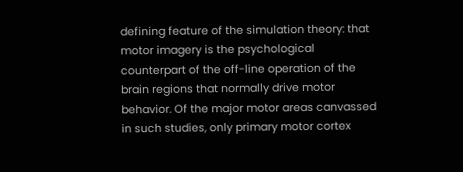defining feature of the simulation theory: that motor imagery is the psychological counterpart of the off-line operation of the brain regions that normally drive motor behavior. Of the major motor areas canvassed in such studies, only primary motor cortex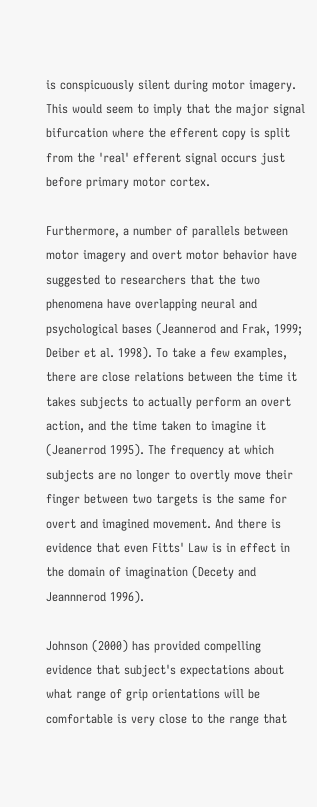is conspicuously silent during motor imagery. This would seem to imply that the major signal bifurcation where the efferent copy is split from the 'real' efferent signal occurs just before primary motor cortex.

Furthermore, a number of parallels between motor imagery and overt motor behavior have suggested to researchers that the two phenomena have overlapping neural and psychological bases (Jeannerod and Frak, 1999; Deiber et al. 1998). To take a few examples, there are close relations between the time it takes subjects to actually perform an overt action, and the time taken to imagine it (Jeanerrod 1995). The frequency at which subjects are no longer to overtly move their finger between two targets is the same for overt and imagined movement. And there is evidence that even Fitts' Law is in effect in the domain of imagination (Decety and Jeannnerod 1996).

Johnson (2000) has provided compelling evidence that subject's expectations about what range of grip orientations will be comfortable is very close to the range that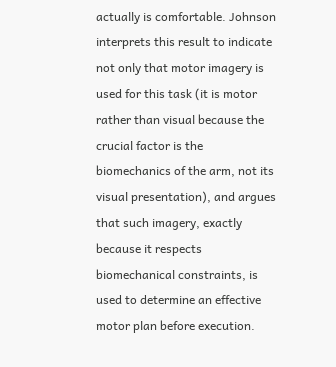actually is comfortable. Johnson interprets this result to indicate not only that motor imagery is used for this task (it is motor rather than visual because the crucial factor is the biomechanics of the arm, not its visual presentation), and argues that such imagery, exactly because it respects biomechanical constraints, is used to determine an effective motor plan before execution.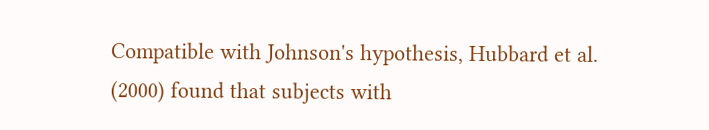Compatible with Johnson's hypothesis, Hubbard et al. (2000) found that subjects with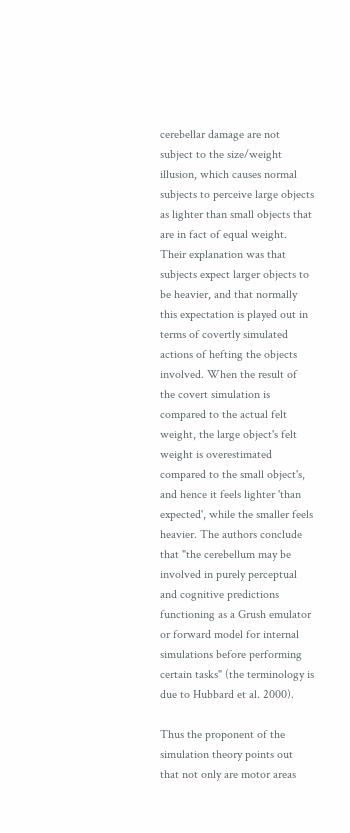cerebellar damage are not subject to the size/weight illusion, which causes normal subjects to perceive large objects as lighter than small objects that are in fact of equal weight. Their explanation was that subjects expect larger objects to be heavier, and that normally this expectation is played out in terms of covertly simulated actions of hefting the objects involved. When the result of the covert simulation is compared to the actual felt weight, the large object's felt weight is overestimated compared to the small object's, and hence it feels lighter 'than expected', while the smaller feels heavier. The authors conclude that "the cerebellum may be involved in purely perceptual and cognitive predictions functioning as a Grush emulator or forward model for internal simulations before performing certain tasks" (the terminology is due to Hubbard et al. 2000).

Thus the proponent of the simulation theory points out that not only are motor areas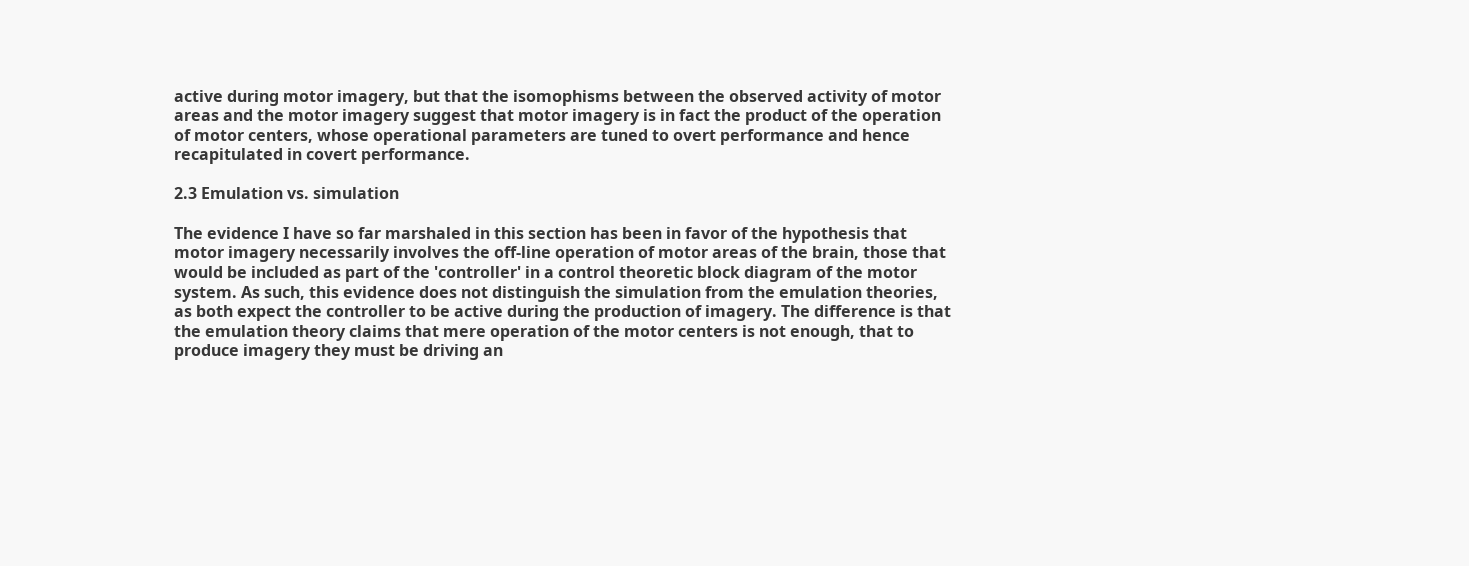active during motor imagery, but that the isomophisms between the observed activity of motor areas and the motor imagery suggest that motor imagery is in fact the product of the operation of motor centers, whose operational parameters are tuned to overt performance and hence recapitulated in covert performance.

2.3 Emulation vs. simulation

The evidence I have so far marshaled in this section has been in favor of the hypothesis that motor imagery necessarily involves the off-line operation of motor areas of the brain, those that would be included as part of the 'controller' in a control theoretic block diagram of the motor system. As such, this evidence does not distinguish the simulation from the emulation theories, as both expect the controller to be active during the production of imagery. The difference is that the emulation theory claims that mere operation of the motor centers is not enough, that to produce imagery they must be driving an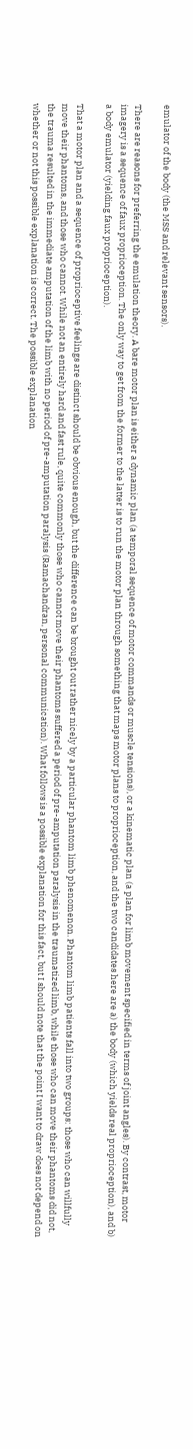emulator of the body (the MSS and relevant sensors).

There are reasons for preferring the emulation theory. A bare motor plan is either a dynamic plan (a temporal sequence of motor commands or muscle tensions), or a kinematic plan (a plan for limb movement specified in terms of joint angles). By contrast, motor imagery is a sequence of faux proprioception. The only way to get from the former to the latter is to run the motor plan through something that maps motor plans to proprioception, and the two candidates here are a) the body (which yields real proprioception), and b) a body emulator (yielding faux proprioception).

That a motor plan and a sequence of proprioceptive feelings are distinct should be obvious enough, but the difference can be brought out rather nicely by a particular phantom limb phenomenon. Phantom limb patients fall into two groups: those who can willfully move their phantoms, and those who cannot. While not an entirely hard and fast rule, quite commonly those who cannot move their phantoms suffered a period of pre-amputation paralysis in the traumatized limb, while those who can move their phantoms did not, the trauma resulted in the immediate amputation of the limb with no period of pre-amputation paralysis (Ramachandran, personal communication). What follows is a possible explanation for this fact, but I should note that the point I want to draw does not depend on whether or not this possible explanation is correct. The possible explanation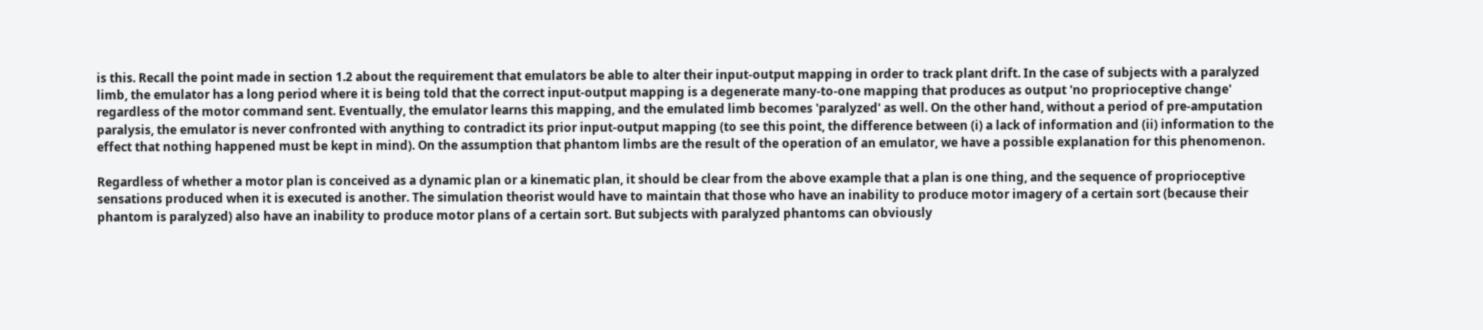is this. Recall the point made in section 1.2 about the requirement that emulators be able to alter their input-output mapping in order to track plant drift. In the case of subjects with a paralyzed limb, the emulator has a long period where it is being told that the correct input-output mapping is a degenerate many-to-one mapping that produces as output 'no proprioceptive change' regardless of the motor command sent. Eventually, the emulator learns this mapping, and the emulated limb becomes 'paralyzed' as well. On the other hand, without a period of pre-amputation paralysis, the emulator is never confronted with anything to contradict its prior input-output mapping (to see this point, the difference between (i) a lack of information and (ii) information to the effect that nothing happened must be kept in mind). On the assumption that phantom limbs are the result of the operation of an emulator, we have a possible explanation for this phenomenon.

Regardless of whether a motor plan is conceived as a dynamic plan or a kinematic plan, it should be clear from the above example that a plan is one thing, and the sequence of proprioceptive sensations produced when it is executed is another. The simulation theorist would have to maintain that those who have an inability to produce motor imagery of a certain sort (because their phantom is paralyzed) also have an inability to produce motor plans of a certain sort. But subjects with paralyzed phantoms can obviously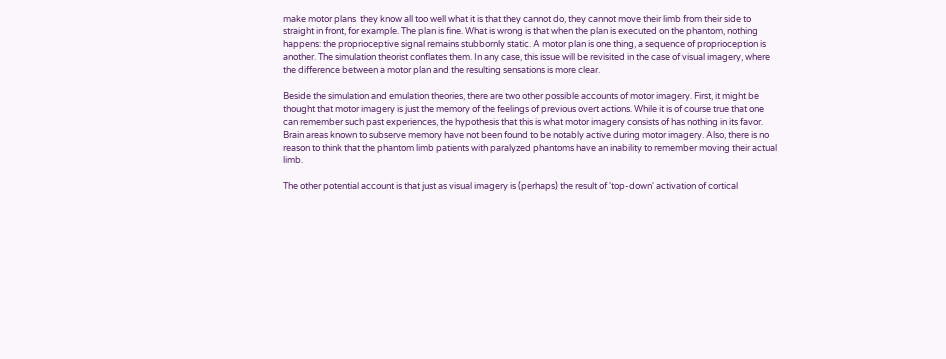make motor plans  they know all too well what it is that they cannot do, they cannot move their limb from their side to straight in front, for example. The plan is fine. What is wrong is that when the plan is executed on the phantom, nothing happens: the proprioceptive signal remains stubbornly static. A motor plan is one thing, a sequence of proprioception is another. The simulation theorist conflates them. In any case, this issue will be revisited in the case of visual imagery, where the difference between a motor plan and the resulting sensations is more clear.

Beside the simulation and emulation theories, there are two other possible accounts of motor imagery. First, it might be thought that motor imagery is just the memory of the feelings of previous overt actions. While it is of course true that one can remember such past experiences, the hypothesis that this is what motor imagery consists of has nothing in its favor. Brain areas known to subserve memory have not been found to be notably active during motor imagery. Also, there is no reason to think that the phantom limb patients with paralyzed phantoms have an inability to remember moving their actual limb.

The other potential account is that just as visual imagery is (perhaps) the result of 'top-down' activation of cortical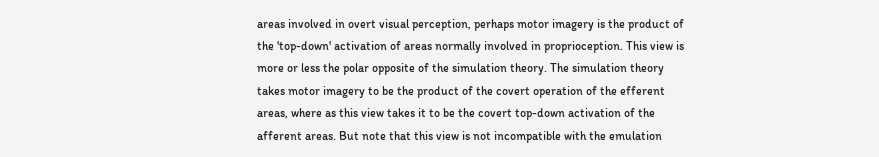areas involved in overt visual perception, perhaps motor imagery is the product of the 'top-down' activation of areas normally involved in proprioception. This view is more or less the polar opposite of the simulation theory. The simulation theory takes motor imagery to be the product of the covert operation of the efferent areas, where as this view takes it to be the covert top-down activation of the afferent areas. But note that this view is not incompatible with the emulation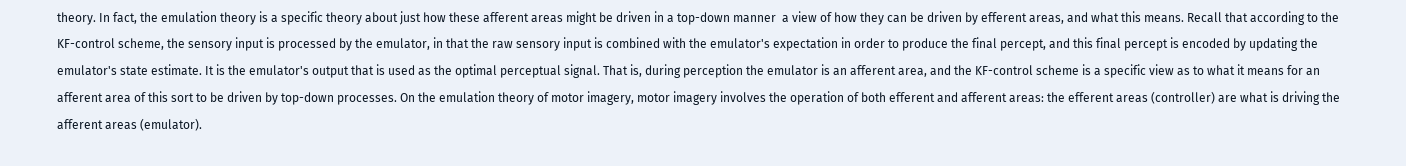theory. In fact, the emulation theory is a specific theory about just how these afferent areas might be driven in a top-down manner  a view of how they can be driven by efferent areas, and what this means. Recall that according to the KF-control scheme, the sensory input is processed by the emulator, in that the raw sensory input is combined with the emulator's expectation in order to produce the final percept, and this final percept is encoded by updating the emulator's state estimate. It is the emulator's output that is used as the optimal perceptual signal. That is, during perception the emulator is an afferent area, and the KF-control scheme is a specific view as to what it means for an afferent area of this sort to be driven by top-down processes. On the emulation theory of motor imagery, motor imagery involves the operation of both efferent and afferent areas: the efferent areas (controller) are what is driving the afferent areas (emulator).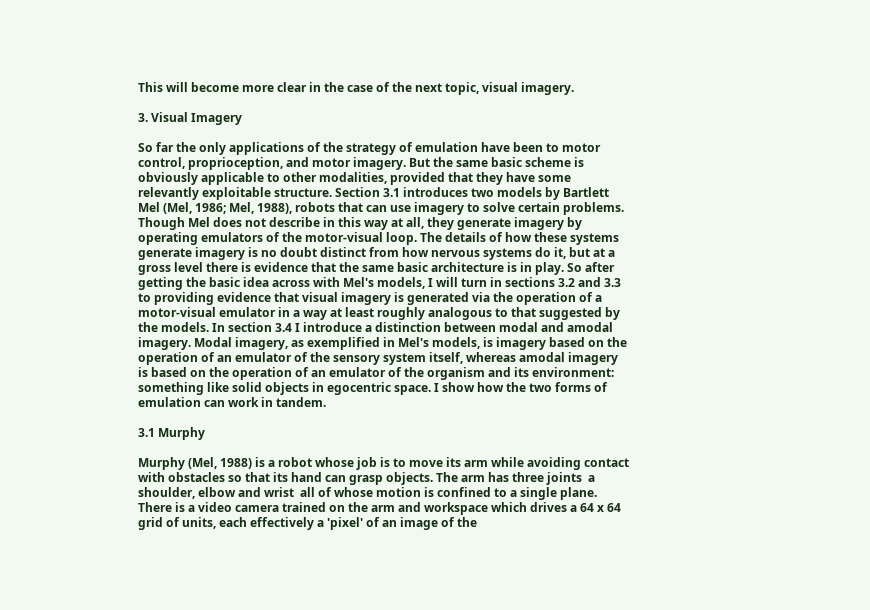This will become more clear in the case of the next topic, visual imagery.

3. Visual Imagery

So far the only applications of the strategy of emulation have been to motor control, proprioception, and motor imagery. But the same basic scheme is obviously applicable to other modalities, provided that they have some relevantly exploitable structure. Section 3.1 introduces two models by Bartlett Mel (Mel, 1986; Mel, 1988), robots that can use imagery to solve certain problems. Though Mel does not describe in this way at all, they generate imagery by operating emulators of the motor-visual loop. The details of how these systems generate imagery is no doubt distinct from how nervous systems do it, but at a gross level there is evidence that the same basic architecture is in play. So after getting the basic idea across with Mel's models, I will turn in sections 3.2 and 3.3 to providing evidence that visual imagery is generated via the operation of a motor-visual emulator in a way at least roughly analogous to that suggested by the models. In section 3.4 I introduce a distinction between modal and amodal imagery. Modal imagery, as exemplified in Mel's models, is imagery based on the operation of an emulator of the sensory system itself, whereas amodal imagery is based on the operation of an emulator of the organism and its environment: something like solid objects in egocentric space. I show how the two forms of emulation can work in tandem.

3.1 Murphy

Murphy (Mel, 1988) is a robot whose job is to move its arm while avoiding contact with obstacles so that its hand can grasp objects. The arm has three joints  a shoulder, elbow and wrist  all of whose motion is confined to a single plane. There is a video camera trained on the arm and workspace which drives a 64 x 64 grid of units, each effectively a 'pixel' of an image of the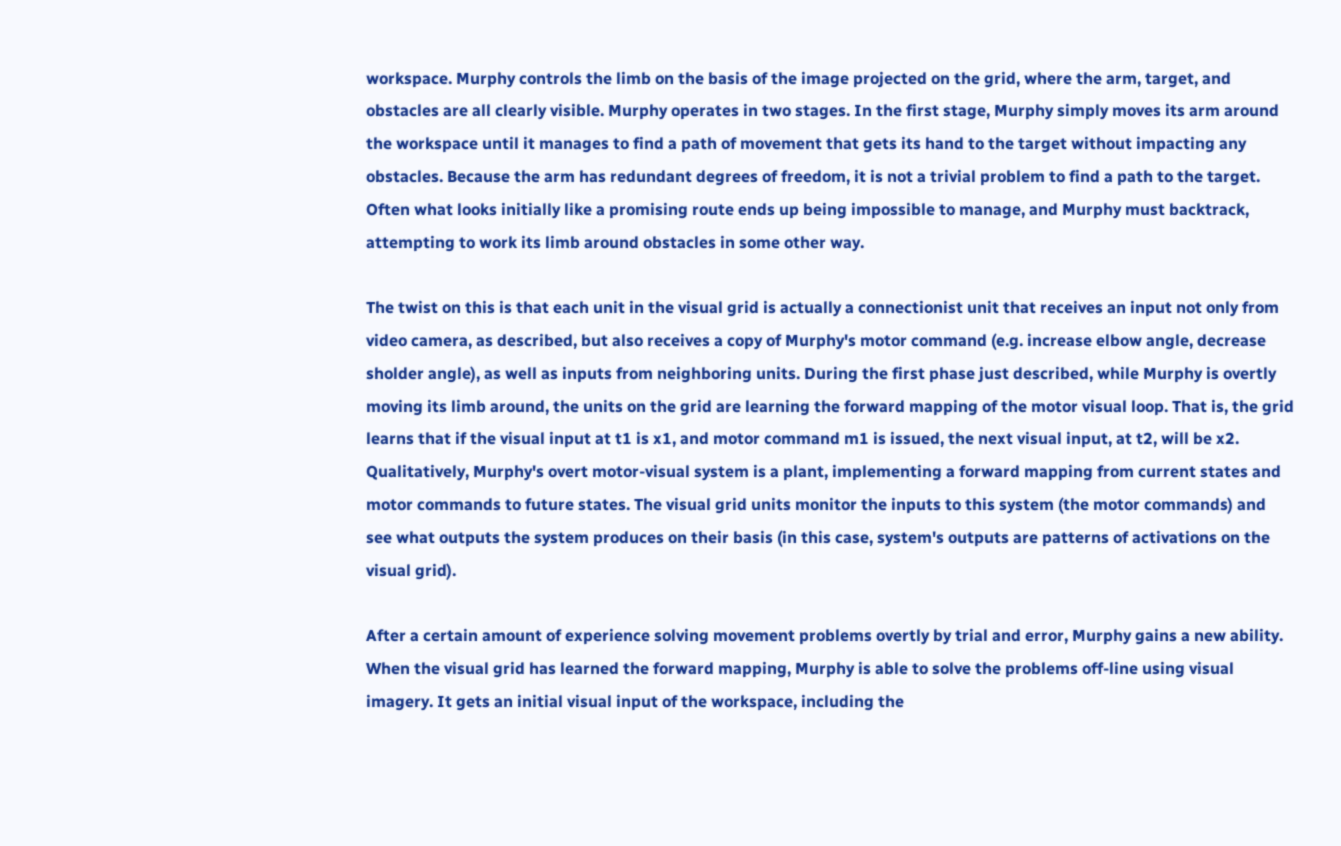workspace. Murphy controls the limb on the basis of the image projected on the grid, where the arm, target, and obstacles are all clearly visible. Murphy operates in two stages. In the first stage, Murphy simply moves its arm around the workspace until it manages to find a path of movement that gets its hand to the target without impacting any obstacles. Because the arm has redundant degrees of freedom, it is not a trivial problem to find a path to the target. Often what looks initially like a promising route ends up being impossible to manage, and Murphy must backtrack, attempting to work its limb around obstacles in some other way.

The twist on this is that each unit in the visual grid is actually a connectionist unit that receives an input not only from video camera, as described, but also receives a copy of Murphy's motor command (e.g. increase elbow angle, decrease sholder angle), as well as inputs from neighboring units. During the first phase just described, while Murphy is overtly moving its limb around, the units on the grid are learning the forward mapping of the motor visual loop. That is, the grid learns that if the visual input at t1 is x1, and motor command m1 is issued, the next visual input, at t2, will be x2. Qualitatively, Murphy's overt motor-visual system is a plant, implementing a forward mapping from current states and motor commands to future states. The visual grid units monitor the inputs to this system (the motor commands) and see what outputs the system produces on their basis (in this case, system's outputs are patterns of activations on the visual grid).

After a certain amount of experience solving movement problems overtly by trial and error, Murphy gains a new ability. When the visual grid has learned the forward mapping, Murphy is able to solve the problems off-line using visual imagery. It gets an initial visual input of the workspace, including the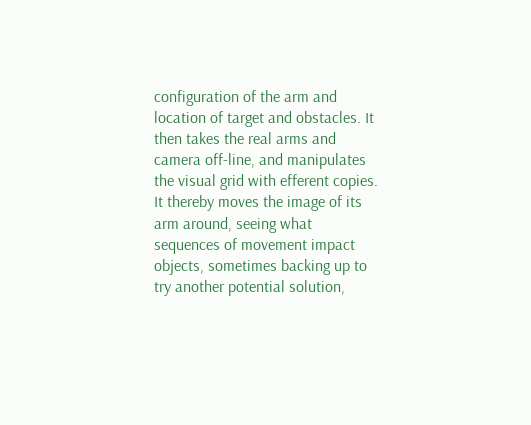configuration of the arm and location of target and obstacles. It then takes the real arms and camera off-line, and manipulates the visual grid with efferent copies. It thereby moves the image of its arm around, seeing what sequences of movement impact objects, sometimes backing up to try another potential solution,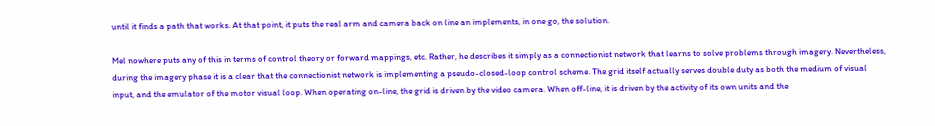until it finds a path that works. At that point, it puts the real arm and camera back on line an implements, in one go, the solution.

Mel nowhere puts any of this in terms of control theory or forward mappings, etc. Rather, he describes it simply as a connectionist network that learns to solve problems through imagery. Nevertheless, during the imagery phase it is a clear that the connectionist network is implementing a pseudo-closed-loop control scheme. The grid itself actually serves double duty as both the medium of visual input, and the emulator of the motor visual loop. When operating on-line, the grid is driven by the video camera. When off-line, it is driven by the activity of its own units and the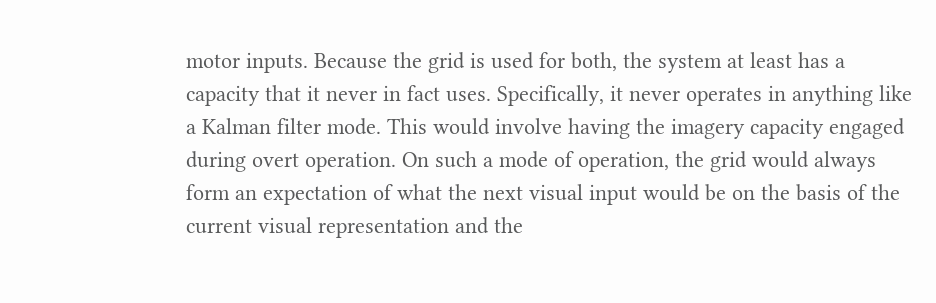motor inputs. Because the grid is used for both, the system at least has a capacity that it never in fact uses. Specifically, it never operates in anything like a Kalman filter mode. This would involve having the imagery capacity engaged during overt operation. On such a mode of operation, the grid would always form an expectation of what the next visual input would be on the basis of the current visual representation and the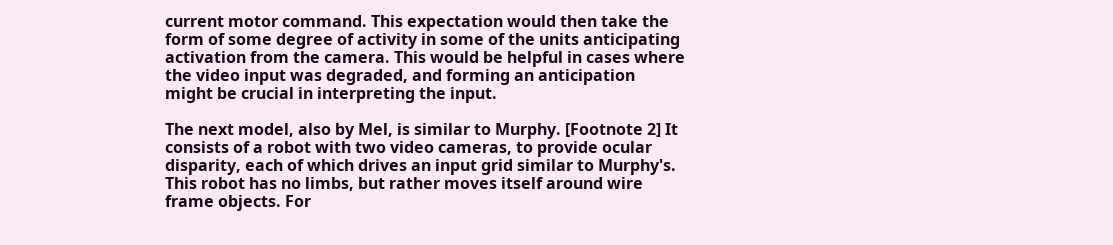current motor command. This expectation would then take the form of some degree of activity in some of the units anticipating activation from the camera. This would be helpful in cases where the video input was degraded, and forming an anticipation might be crucial in interpreting the input.

The next model, also by Mel, is similar to Murphy. [Footnote 2] It consists of a robot with two video cameras, to provide ocular disparity, each of which drives an input grid similar to Murphy's. This robot has no limbs, but rather moves itself around wire frame objects. For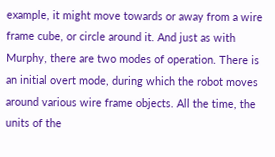example, it might move towards or away from a wire frame cube, or circle around it. And just as with Murphy, there are two modes of operation. There is an initial overt mode, during which the robot moves around various wire frame objects. All the time, the units of the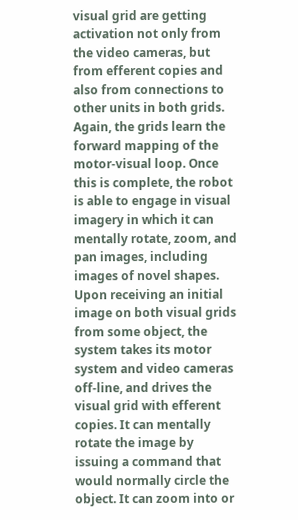visual grid are getting activation not only from the video cameras, but from efferent copies and also from connections to other units in both grids. Again, the grids learn the forward mapping of the motor-visual loop. Once this is complete, the robot is able to engage in visual imagery in which it can mentally rotate, zoom, and pan images, including images of novel shapes. Upon receiving an initial image on both visual grids from some object, the system takes its motor system and video cameras off-line, and drives the visual grid with efferent copies. It can mentally rotate the image by issuing a command that would normally circle the object. It can zoom into or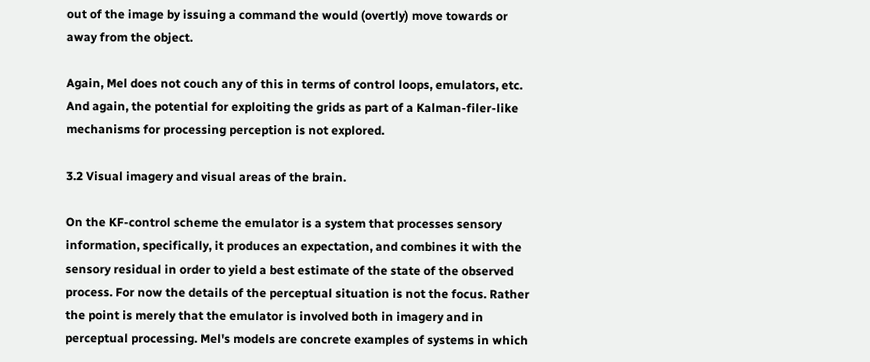out of the image by issuing a command the would (overtly) move towards or away from the object.

Again, Mel does not couch any of this in terms of control loops, emulators, etc. And again, the potential for exploiting the grids as part of a Kalman-filer-like mechanisms for processing perception is not explored.

3.2 Visual imagery and visual areas of the brain.

On the KF-control scheme the emulator is a system that processes sensory information, specifically, it produces an expectation, and combines it with the sensory residual in order to yield a best estimate of the state of the observed process. For now the details of the perceptual situation is not the focus. Rather the point is merely that the emulator is involved both in imagery and in perceptual processing. Mel's models are concrete examples of systems in which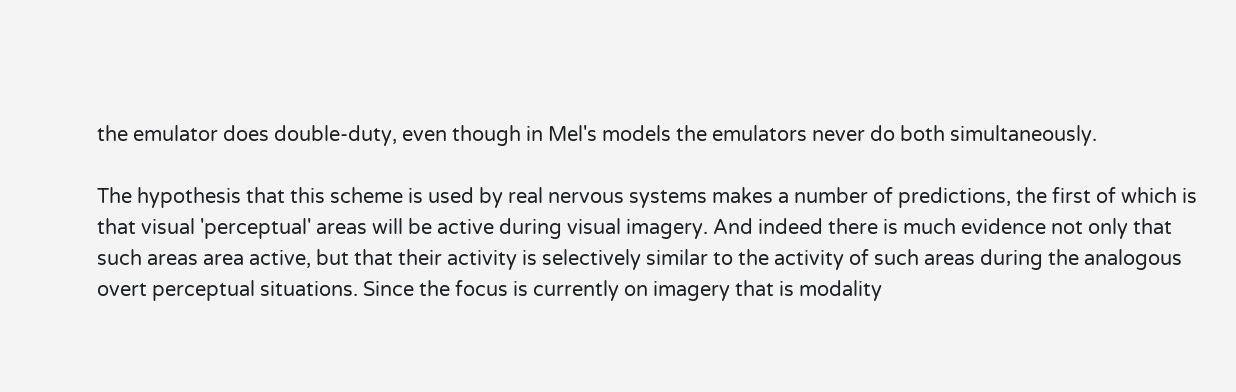the emulator does double-duty, even though in Mel's models the emulators never do both simultaneously.

The hypothesis that this scheme is used by real nervous systems makes a number of predictions, the first of which is that visual 'perceptual' areas will be active during visual imagery. And indeed there is much evidence not only that such areas area active, but that their activity is selectively similar to the activity of such areas during the analogous overt perceptual situations. Since the focus is currently on imagery that is modality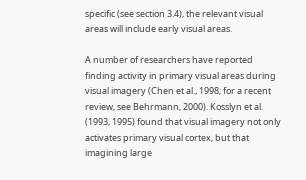specific (see section 3.4), the relevant visual areas will include early visual areas.

A number of researchers have reported finding activity in primary visual areas during visual imagery (Chen et al., 1998; for a recent review, see Behrmann, 2000). Kosslyn et al. (1993, 1995) found that visual imagery not only activates primary visual cortex, but that imagining large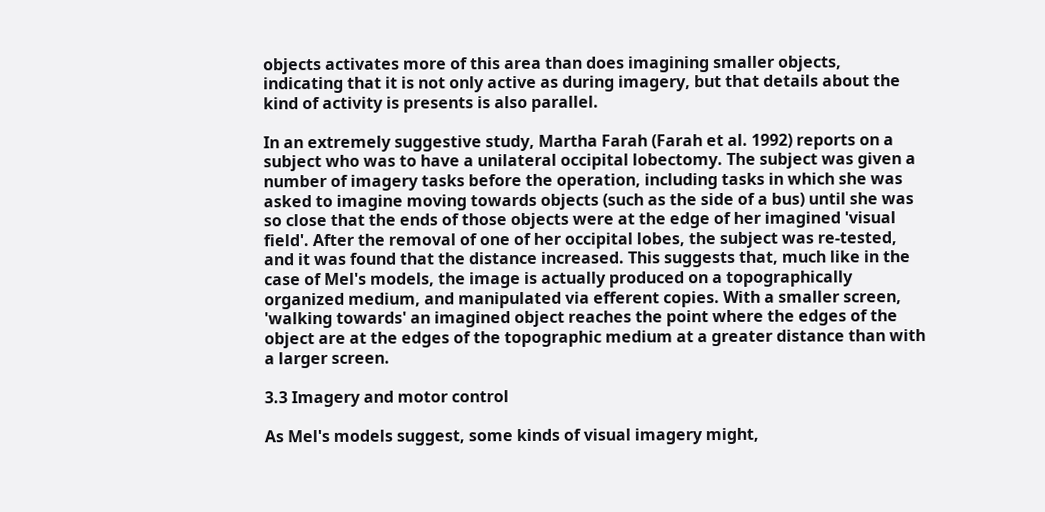objects activates more of this area than does imagining smaller objects, indicating that it is not only active as during imagery, but that details about the kind of activity is presents is also parallel.

In an extremely suggestive study, Martha Farah (Farah et al. 1992) reports on a subject who was to have a unilateral occipital lobectomy. The subject was given a number of imagery tasks before the operation, including tasks in which she was asked to imagine moving towards objects (such as the side of a bus) until she was so close that the ends of those objects were at the edge of her imagined 'visual field'. After the removal of one of her occipital lobes, the subject was re-tested, and it was found that the distance increased. This suggests that, much like in the case of Mel's models, the image is actually produced on a topographically organized medium, and manipulated via efferent copies. With a smaller screen, 'walking towards' an imagined object reaches the point where the edges of the object are at the edges of the topographic medium at a greater distance than with a larger screen.

3.3 Imagery and motor control

As Mel's models suggest, some kinds of visual imagery might,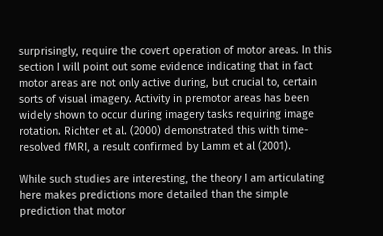surprisingly, require the covert operation of motor areas. In this section I will point out some evidence indicating that in fact motor areas are not only active during, but crucial to, certain sorts of visual imagery. Activity in premotor areas has been widely shown to occur during imagery tasks requiring image rotation. Richter et al. (2000) demonstrated this with time-resolved fMRI, a result confirmed by Lamm et al (2001).

While such studies are interesting, the theory I am articulating here makes predictions more detailed than the simple prediction that motor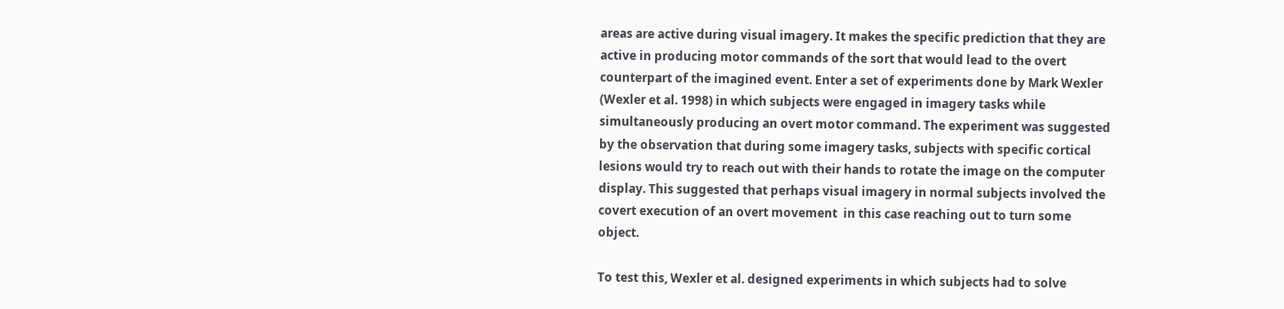areas are active during visual imagery. It makes the specific prediction that they are active in producing motor commands of the sort that would lead to the overt counterpart of the imagined event. Enter a set of experiments done by Mark Wexler (Wexler et al. 1998) in which subjects were engaged in imagery tasks while simultaneously producing an overt motor command. The experiment was suggested by the observation that during some imagery tasks, subjects with specific cortical lesions would try to reach out with their hands to rotate the image on the computer display. This suggested that perhaps visual imagery in normal subjects involved the covert execution of an overt movement  in this case reaching out to turn some object.

To test this, Wexler et al. designed experiments in which subjects had to solve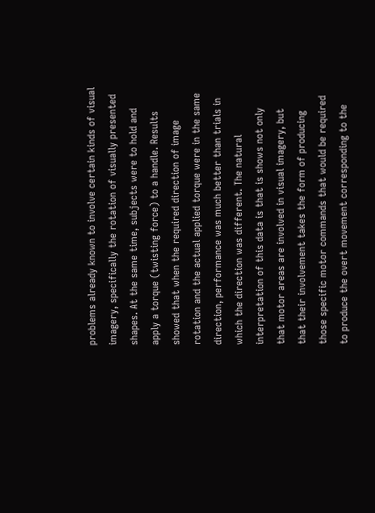problems already known to involve certain kinds of visual imagery, specifically the rotation of visually presented shapes. At the same time, subjects were to hold and apply a torque (twisting force) to a handle. Results showed that when the required direction of image rotation and the actual applied torque were in the same direction, performance was much better than trials in which the direction was different. The natural interpretation of this data is that is shows not only that motor areas are involved in visual imagery, but that their involvement takes the form of producing those specific motor commands that would be required to produce the overt movement corresponding to the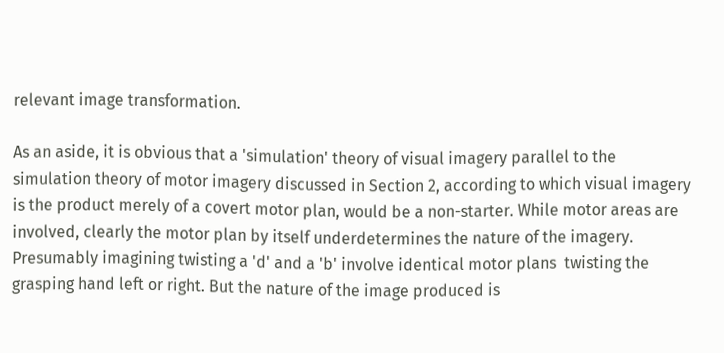relevant image transformation.

As an aside, it is obvious that a 'simulation' theory of visual imagery parallel to the simulation theory of motor imagery discussed in Section 2, according to which visual imagery is the product merely of a covert motor plan, would be a non-starter. While motor areas are involved, clearly the motor plan by itself underdetermines the nature of the imagery. Presumably imagining twisting a 'd' and a 'b' involve identical motor plans  twisting the grasping hand left or right. But the nature of the image produced is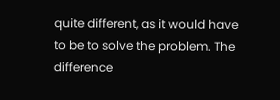quite different, as it would have to be to solve the problem. The difference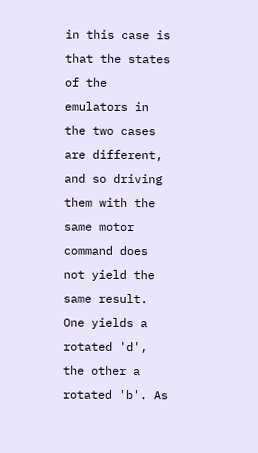in this case is that the states of the emulators in the two cases are different, and so driving them with the same motor command does not yield the same result. One yields a rotated 'd', the other a rotated 'b'. As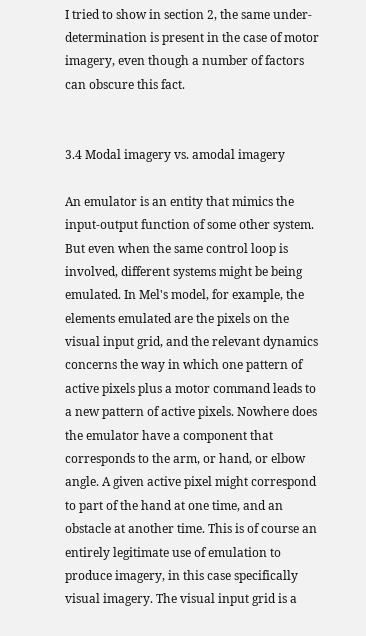I tried to show in section 2, the same under-determination is present in the case of motor imagery, even though a number of factors can obscure this fact.


3.4 Modal imagery vs. amodal imagery

An emulator is an entity that mimics the input-output function of some other system. But even when the same control loop is involved, different systems might be being emulated. In Mel's model, for example, the elements emulated are the pixels on the visual input grid, and the relevant dynamics concerns the way in which one pattern of active pixels plus a motor command leads to a new pattern of active pixels. Nowhere does the emulator have a component that corresponds to the arm, or hand, or elbow angle. A given active pixel might correspond to part of the hand at one time, and an obstacle at another time. This is of course an entirely legitimate use of emulation to produce imagery, in this case specifically visual imagery. The visual input grid is a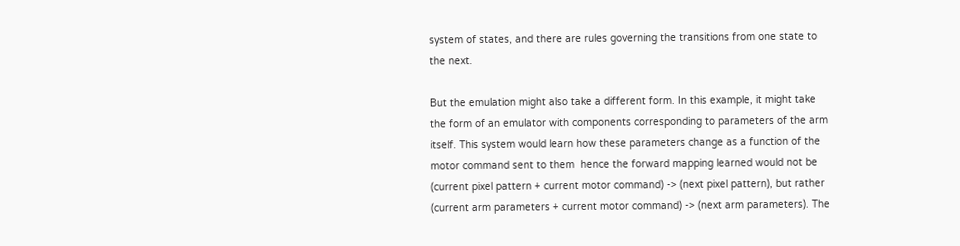system of states, and there are rules governing the transitions from one state to the next.

But the emulation might also take a different form. In this example, it might take the form of an emulator with components corresponding to parameters of the arm itself. This system would learn how these parameters change as a function of the motor command sent to them  hence the forward mapping learned would not be (current pixel pattern + current motor command) -> (next pixel pattern), but rather (current arm parameters + current motor command) -> (next arm parameters). The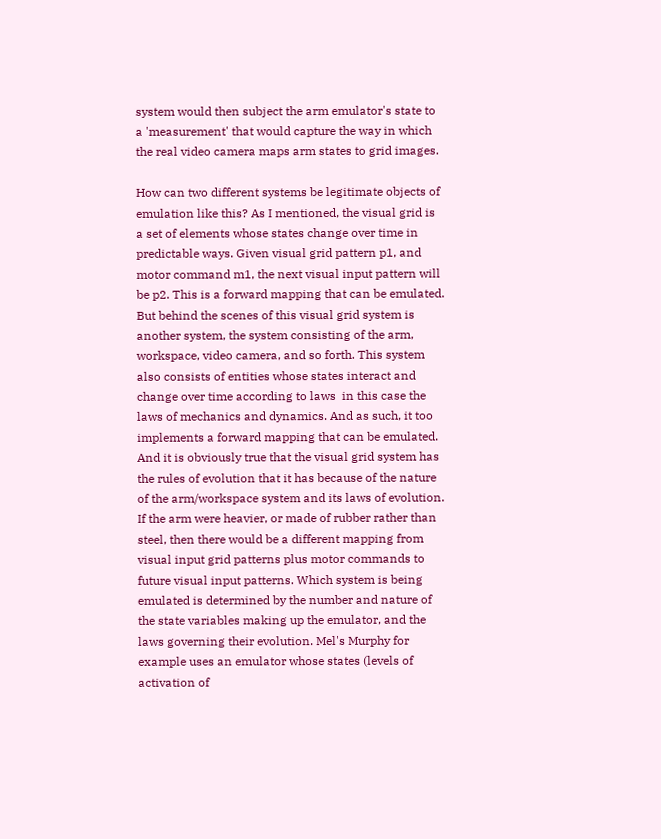system would then subject the arm emulator's state to a 'measurement' that would capture the way in which the real video camera maps arm states to grid images.

How can two different systems be legitimate objects of emulation like this? As I mentioned, the visual grid is a set of elements whose states change over time in predictable ways. Given visual grid pattern p1, and motor command m1, the next visual input pattern will be p2. This is a forward mapping that can be emulated. But behind the scenes of this visual grid system is another system, the system consisting of the arm, workspace, video camera, and so forth. This system also consists of entities whose states interact and change over time according to laws  in this case the laws of mechanics and dynamics. And as such, it too implements a forward mapping that can be emulated. And it is obviously true that the visual grid system has the rules of evolution that it has because of the nature of the arm/workspace system and its laws of evolution. If the arm were heavier, or made of rubber rather than steel, then there would be a different mapping from visual input grid patterns plus motor commands to future visual input patterns. Which system is being emulated is determined by the number and nature of the state variables making up the emulator, and the laws governing their evolution. Mel's Murphy for example uses an emulator whose states (levels of activation of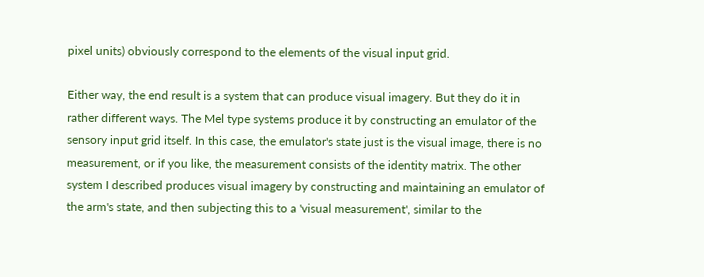pixel units) obviously correspond to the elements of the visual input grid.

Either way, the end result is a system that can produce visual imagery. But they do it in rather different ways. The Mel type systems produce it by constructing an emulator of the sensory input grid itself. In this case, the emulator's state just is the visual image, there is no measurement, or if you like, the measurement consists of the identity matrix. The other system I described produces visual imagery by constructing and maintaining an emulator of the arm's state, and then subjecting this to a 'visual measurement', similar to the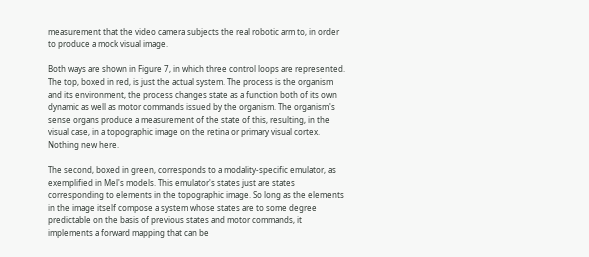measurement that the video camera subjects the real robotic arm to, in order to produce a mock visual image.

Both ways are shown in Figure 7, in which three control loops are represented. The top, boxed in red, is just the actual system. The process is the organism and its environment, the process changes state as a function both of its own dynamic as well as motor commands issued by the organism. The organism's sense organs produce a measurement of the state of this, resulting, in the visual case, in a topographic image on the retina or primary visual cortex. Nothing new here.

The second, boxed in green, corresponds to a modality-specific emulator, as exemplified in Mel's models. This emulator's states just are states corresponding to elements in the topographic image. So long as the elements in the image itself compose a system whose states are to some degree predictable on the basis of previous states and motor commands, it implements a forward mapping that can be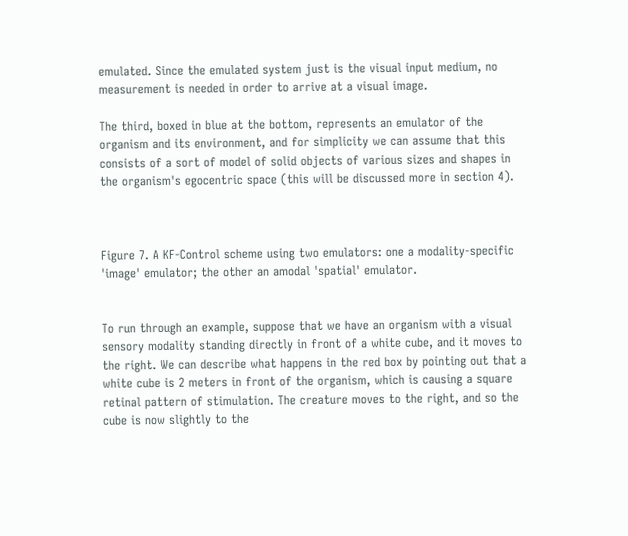emulated. Since the emulated system just is the visual input medium, no measurement is needed in order to arrive at a visual image.

The third, boxed in blue at the bottom, represents an emulator of the organism and its environment, and for simplicity we can assume that this consists of a sort of model of solid objects of various sizes and shapes in the organism's egocentric space (this will be discussed more in section 4).



Figure 7. A KF-Control scheme using two emulators: one a modality-specific 'image' emulator; the other an amodal 'spatial' emulator.


To run through an example, suppose that we have an organism with a visual sensory modality standing directly in front of a white cube, and it moves to the right. We can describe what happens in the red box by pointing out that a white cube is 2 meters in front of the organism, which is causing a square retinal pattern of stimulation. The creature moves to the right, and so the cube is now slightly to the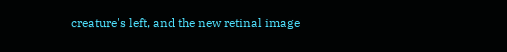creature's left, and the new retinal image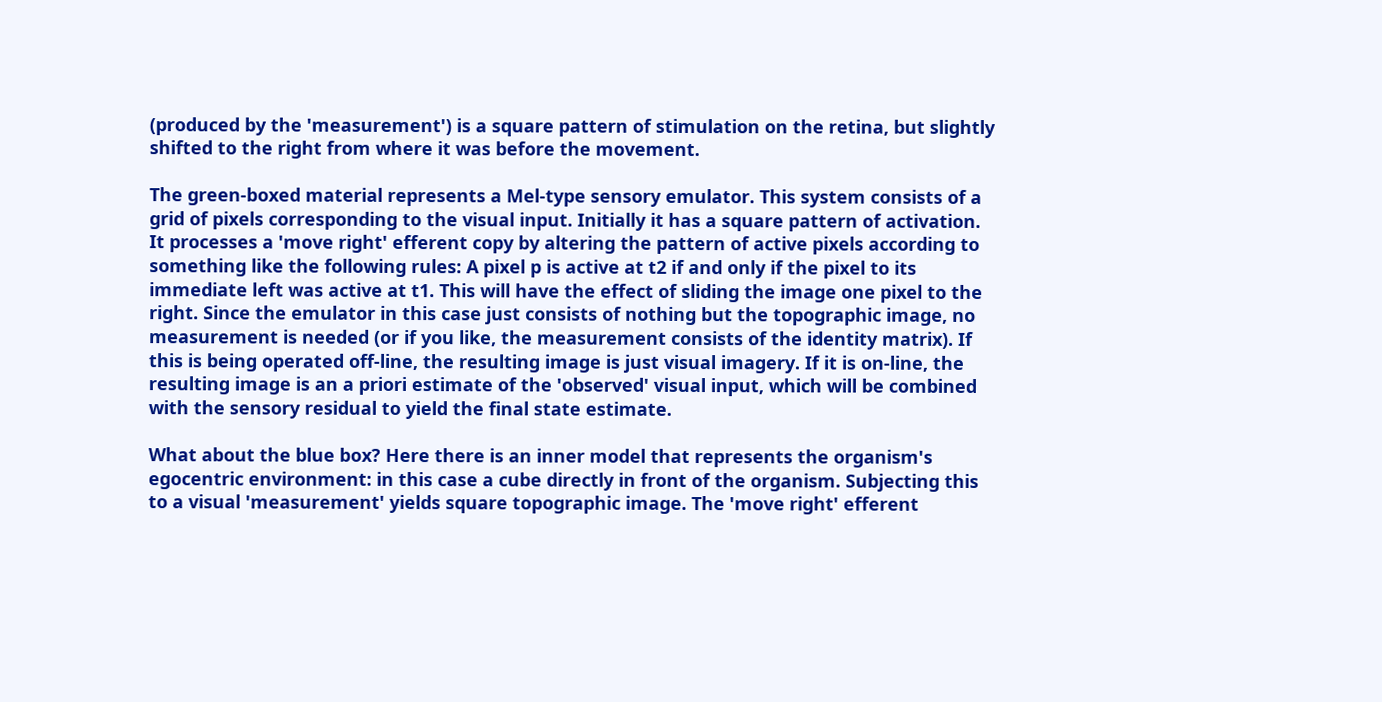(produced by the 'measurement') is a square pattern of stimulation on the retina, but slightly shifted to the right from where it was before the movement.

The green-boxed material represents a Mel-type sensory emulator. This system consists of a grid of pixels corresponding to the visual input. Initially it has a square pattern of activation. It processes a 'move right' efferent copy by altering the pattern of active pixels according to something like the following rules: A pixel p is active at t2 if and only if the pixel to its immediate left was active at t1. This will have the effect of sliding the image one pixel to the right. Since the emulator in this case just consists of nothing but the topographic image, no measurement is needed (or if you like, the measurement consists of the identity matrix). If this is being operated off-line, the resulting image is just visual imagery. If it is on-line, the resulting image is an a priori estimate of the 'observed' visual input, which will be combined with the sensory residual to yield the final state estimate.

What about the blue box? Here there is an inner model that represents the organism's egocentric environment: in this case a cube directly in front of the organism. Subjecting this to a visual 'measurement' yields square topographic image. The 'move right' efferent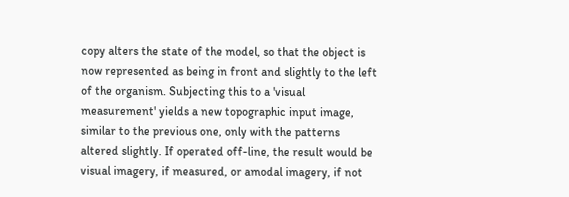copy alters the state of the model, so that the object is now represented as being in front and slightly to the left of the organism. Subjecting this to a 'visual measurement' yields a new topographic input image, similar to the previous one, only with the patterns altered slightly. If operated off-line, the result would be visual imagery, if measured, or amodal imagery, if not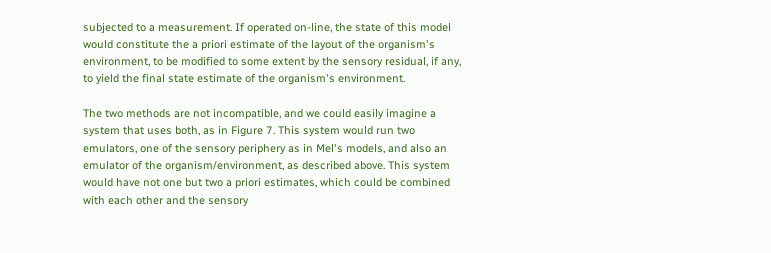subjected to a measurement. If operated on-line, the state of this model would constitute the a priori estimate of the layout of the organism's environment, to be modified to some extent by the sensory residual, if any, to yield the final state estimate of the organism's environment.

The two methods are not incompatible, and we could easily imagine a system that uses both, as in Figure 7. This system would run two emulators, one of the sensory periphery as in Mel's models, and also an emulator of the organism/environment, as described above. This system would have not one but two a priori estimates, which could be combined with each other and the sensory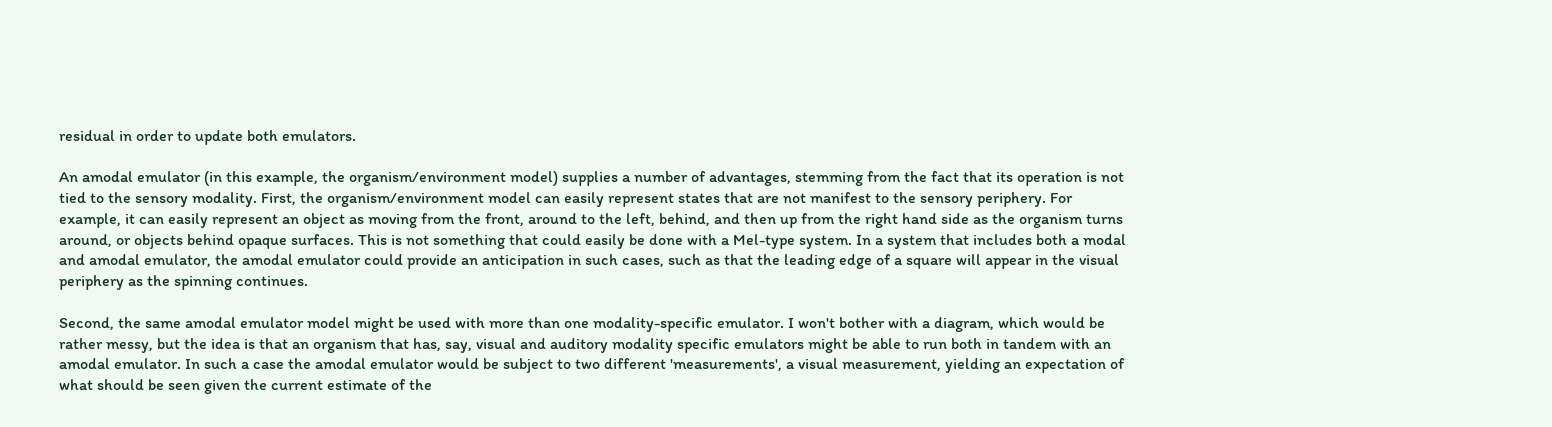residual in order to update both emulators.

An amodal emulator (in this example, the organism/environment model) supplies a number of advantages, stemming from the fact that its operation is not tied to the sensory modality. First, the organism/environment model can easily represent states that are not manifest to the sensory periphery. For example, it can easily represent an object as moving from the front, around to the left, behind, and then up from the right hand side as the organism turns around, or objects behind opaque surfaces. This is not something that could easily be done with a Mel-type system. In a system that includes both a modal and amodal emulator, the amodal emulator could provide an anticipation in such cases, such as that the leading edge of a square will appear in the visual periphery as the spinning continues.

Second, the same amodal emulator model might be used with more than one modality-specific emulator. I won't bother with a diagram, which would be rather messy, but the idea is that an organism that has, say, visual and auditory modality specific emulators might be able to run both in tandem with an amodal emulator. In such a case the amodal emulator would be subject to two different 'measurements', a visual measurement, yielding an expectation of what should be seen given the current estimate of the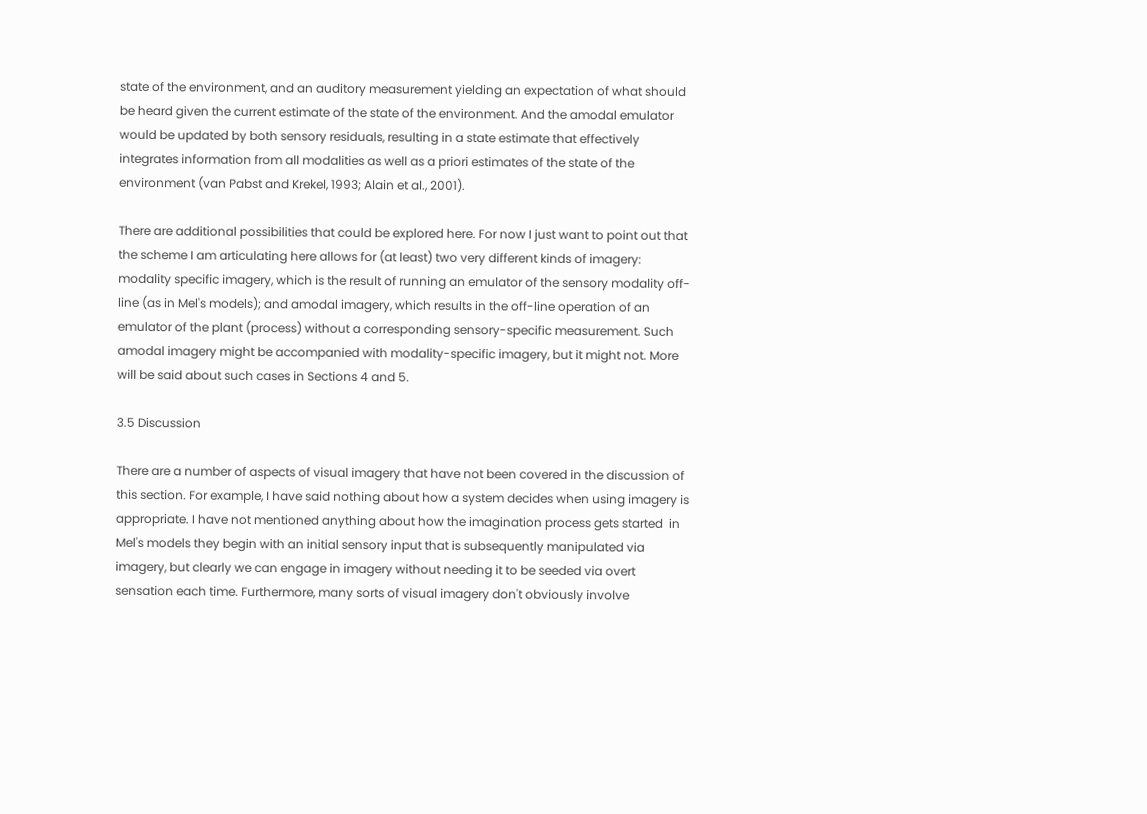state of the environment, and an auditory measurement yielding an expectation of what should be heard given the current estimate of the state of the environment. And the amodal emulator would be updated by both sensory residuals, resulting in a state estimate that effectively integrates information from all modalities as well as a priori estimates of the state of the environment (van Pabst and Krekel, 1993; Alain et al., 2001).

There are additional possibilities that could be explored here. For now I just want to point out that the scheme I am articulating here allows for (at least) two very different kinds of imagery: modality specific imagery, which is the result of running an emulator of the sensory modality off-line (as in Mel's models); and amodal imagery, which results in the off-line operation of an emulator of the plant (process) without a corresponding sensory-specific measurement. Such amodal imagery might be accompanied with modality-specific imagery, but it might not. More will be said about such cases in Sections 4 and 5.

3.5 Discussion

There are a number of aspects of visual imagery that have not been covered in the discussion of this section. For example, I have said nothing about how a system decides when using imagery is appropriate. I have not mentioned anything about how the imagination process gets started  in Mel's models they begin with an initial sensory input that is subsequently manipulated via imagery, but clearly we can engage in imagery without needing it to be seeded via overt sensation each time. Furthermore, many sorts of visual imagery don't obviously involve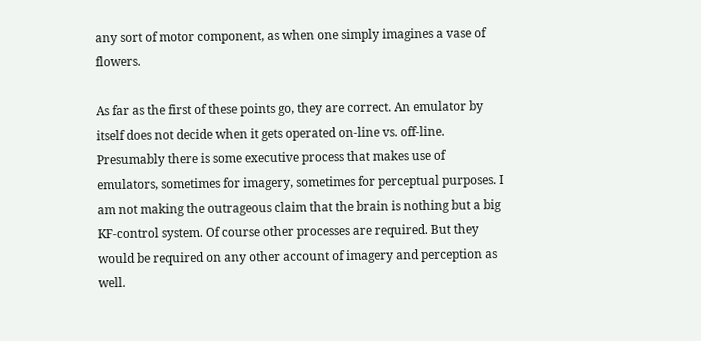any sort of motor component, as when one simply imagines a vase of flowers.

As far as the first of these points go, they are correct. An emulator by itself does not decide when it gets operated on-line vs. off-line. Presumably there is some executive process that makes use of emulators, sometimes for imagery, sometimes for perceptual purposes. I am not making the outrageous claim that the brain is nothing but a big KF-control system. Of course other processes are required. But they would be required on any other account of imagery and perception as well.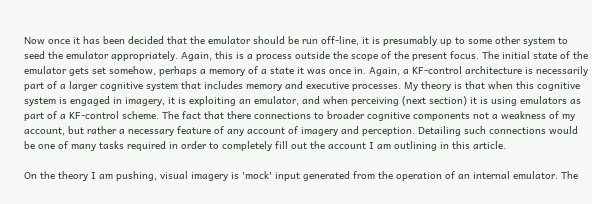Now once it has been decided that the emulator should be run off-line, it is presumably up to some other system to seed the emulator appropriately. Again, this is a process outside the scope of the present focus. The initial state of the emulator gets set somehow, perhaps a memory of a state it was once in. Again, a KF-control architecture is necessarily part of a larger cognitive system that includes memory and executive processes. My theory is that when this cognitive system is engaged in imagery, it is exploiting an emulator, and when perceiving (next section) it is using emulators as part of a KF-control scheme. The fact that there connections to broader cognitive components not a weakness of my account, but rather a necessary feature of any account of imagery and perception. Detailing such connections would be one of many tasks required in order to completely fill out the account I am outlining in this article.

On the theory I am pushing, visual imagery is 'mock' input generated from the operation of an internal emulator. The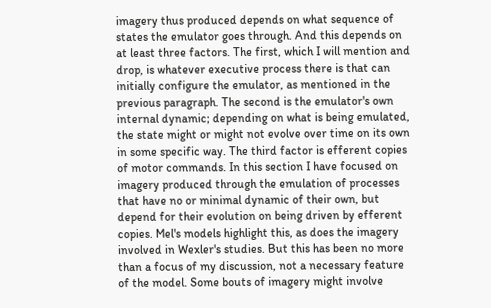imagery thus produced depends on what sequence of states the emulator goes through. And this depends on at least three factors. The first, which I will mention and drop, is whatever executive process there is that can initially configure the emulator, as mentioned in the previous paragraph. The second is the emulator's own internal dynamic; depending on what is being emulated, the state might or might not evolve over time on its own in some specific way. The third factor is efferent copies of motor commands. In this section I have focused on imagery produced through the emulation of processes that have no or minimal dynamic of their own, but depend for their evolution on being driven by efferent copies. Mel's models highlight this, as does the imagery involved in Wexler's studies. But this has been no more than a focus of my discussion, not a necessary feature of the model. Some bouts of imagery might involve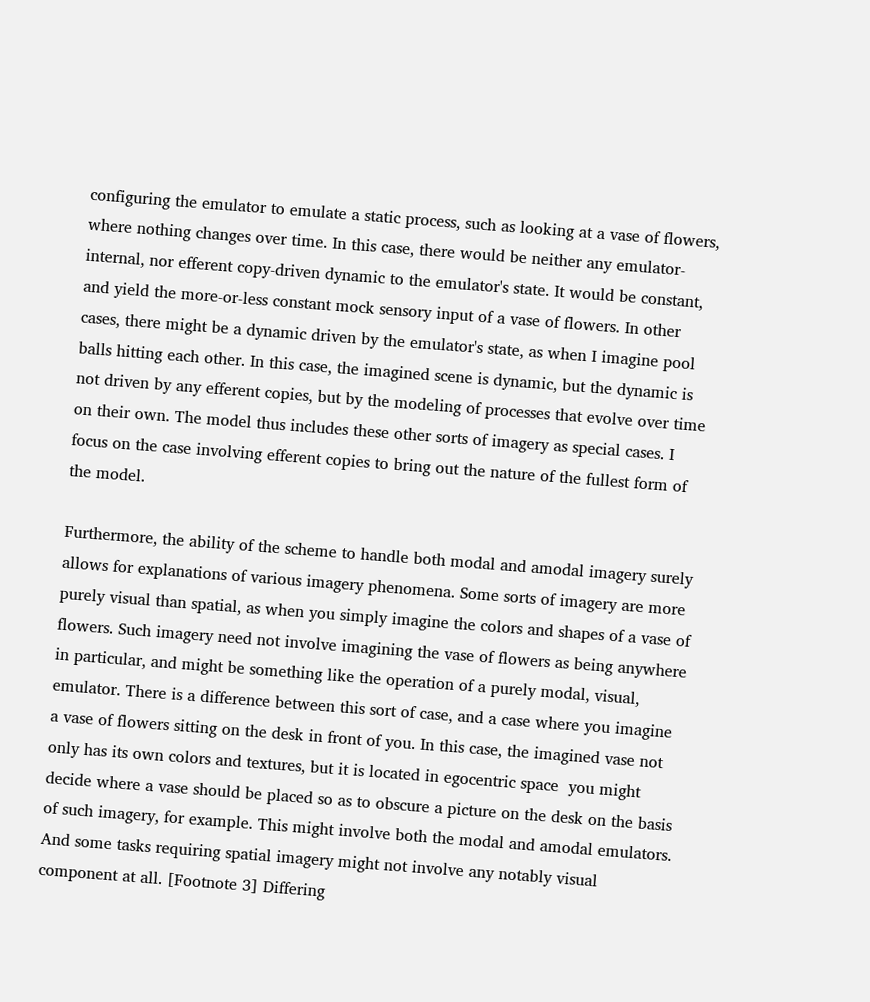configuring the emulator to emulate a static process, such as looking at a vase of flowers, where nothing changes over time. In this case, there would be neither any emulator-internal, nor efferent copy-driven dynamic to the emulator's state. It would be constant, and yield the more-or-less constant mock sensory input of a vase of flowers. In other cases, there might be a dynamic driven by the emulator's state, as when I imagine pool balls hitting each other. In this case, the imagined scene is dynamic, but the dynamic is not driven by any efferent copies, but by the modeling of processes that evolve over time on their own. The model thus includes these other sorts of imagery as special cases. I focus on the case involving efferent copies to bring out the nature of the fullest form of the model.

Furthermore, the ability of the scheme to handle both modal and amodal imagery surely allows for explanations of various imagery phenomena. Some sorts of imagery are more purely visual than spatial, as when you simply imagine the colors and shapes of a vase of flowers. Such imagery need not involve imagining the vase of flowers as being anywhere in particular, and might be something like the operation of a purely modal, visual, emulator. There is a difference between this sort of case, and a case where you imagine a vase of flowers sitting on the desk in front of you. In this case, the imagined vase not only has its own colors and textures, but it is located in egocentric space  you might decide where a vase should be placed so as to obscure a picture on the desk on the basis of such imagery, for example. This might involve both the modal and amodal emulators. And some tasks requiring spatial imagery might not involve any notably visual component at all. [Footnote 3] Differing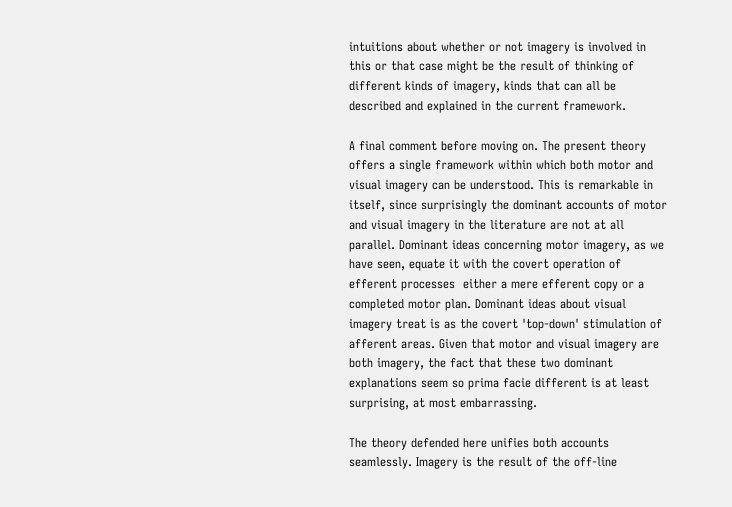intuitions about whether or not imagery is involved in this or that case might be the result of thinking of different kinds of imagery, kinds that can all be described and explained in the current framework.

A final comment before moving on. The present theory offers a single framework within which both motor and visual imagery can be understood. This is remarkable in itself, since surprisingly the dominant accounts of motor and visual imagery in the literature are not at all parallel. Dominant ideas concerning motor imagery, as we have seen, equate it with the covert operation of efferent processes  either a mere efferent copy or a completed motor plan. Dominant ideas about visual imagery treat is as the covert 'top-down' stimulation of afferent areas. Given that motor and visual imagery are both imagery, the fact that these two dominant explanations seem so prima facie different is at least surprising, at most embarrassing.

The theory defended here unifies both accounts seamlessly. Imagery is the result of the off-line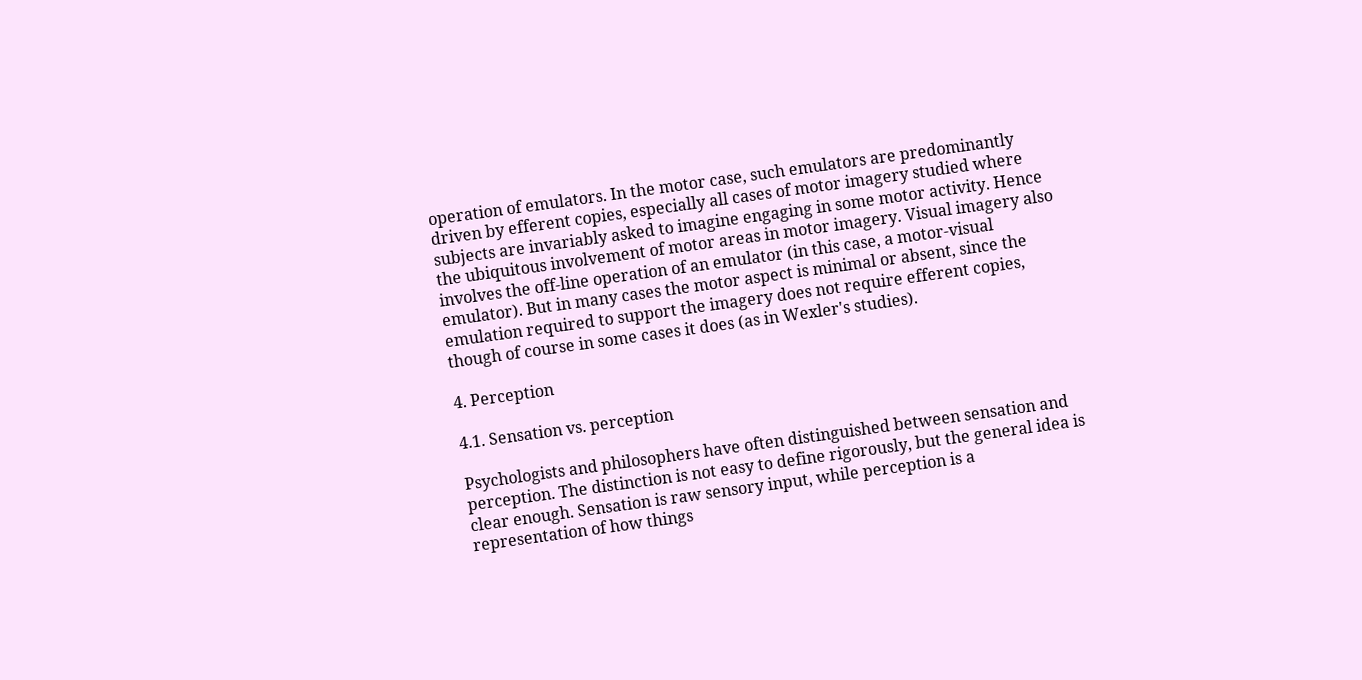operation of emulators. In the motor case, such emulators are predominantly driven by efferent copies, especially all cases of motor imagery studied where subjects are invariably asked to imagine engaging in some motor activity. Hence the ubiquitous involvement of motor areas in motor imagery. Visual imagery also involves the off-line operation of an emulator (in this case, a motor-visual emulator). But in many cases the motor aspect is minimal or absent, since the emulation required to support the imagery does not require efferent copies, though of course in some cases it does (as in Wexler's studies).

4. Perception

4.1. Sensation vs. perception

Psychologists and philosophers have often distinguished between sensation and perception. The distinction is not easy to define rigorously, but the general idea is clear enough. Sensation is raw sensory input, while perception is a representation of how things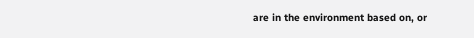are in the environment based on, or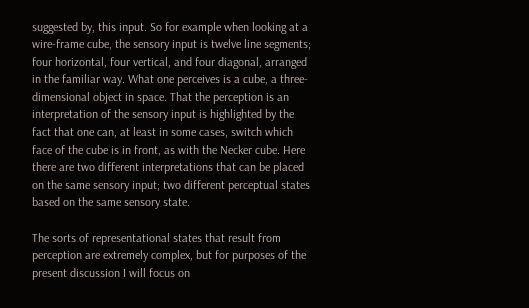suggested by, this input. So for example when looking at a wire-frame cube, the sensory input is twelve line segments; four horizontal, four vertical, and four diagonal, arranged in the familiar way. What one perceives is a cube, a three-dimensional object in space. That the perception is an interpretation of the sensory input is highlighted by the fact that one can, at least in some cases, switch which face of the cube is in front, as with the Necker cube. Here there are two different interpretations that can be placed on the same sensory input; two different perceptual states based on the same sensory state.

The sorts of representational states that result from perception are extremely complex, but for purposes of the present discussion I will focus on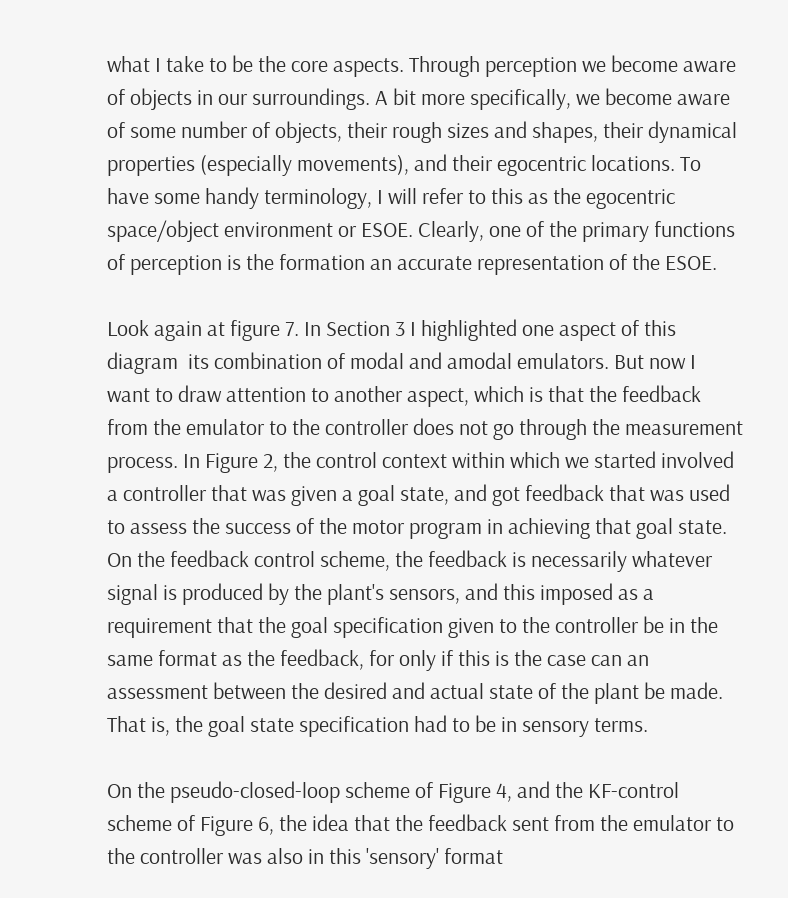what I take to be the core aspects. Through perception we become aware of objects in our surroundings. A bit more specifically, we become aware of some number of objects, their rough sizes and shapes, their dynamical properties (especially movements), and their egocentric locations. To have some handy terminology, I will refer to this as the egocentric space/object environment or ESOE. Clearly, one of the primary functions of perception is the formation an accurate representation of the ESOE.

Look again at figure 7. In Section 3 I highlighted one aspect of this diagram  its combination of modal and amodal emulators. But now I want to draw attention to another aspect, which is that the feedback from the emulator to the controller does not go through the measurement process. In Figure 2, the control context within which we started involved a controller that was given a goal state, and got feedback that was used to assess the success of the motor program in achieving that goal state. On the feedback control scheme, the feedback is necessarily whatever signal is produced by the plant's sensors, and this imposed as a requirement that the goal specification given to the controller be in the same format as the feedback, for only if this is the case can an assessment between the desired and actual state of the plant be made. That is, the goal state specification had to be in sensory terms.

On the pseudo-closed-loop scheme of Figure 4, and the KF-control scheme of Figure 6, the idea that the feedback sent from the emulator to the controller was also in this 'sensory' format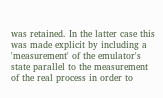was retained. In the latter case this was made explicit by including a 'measurement' of the emulator's state parallel to the measurement of the real process in order to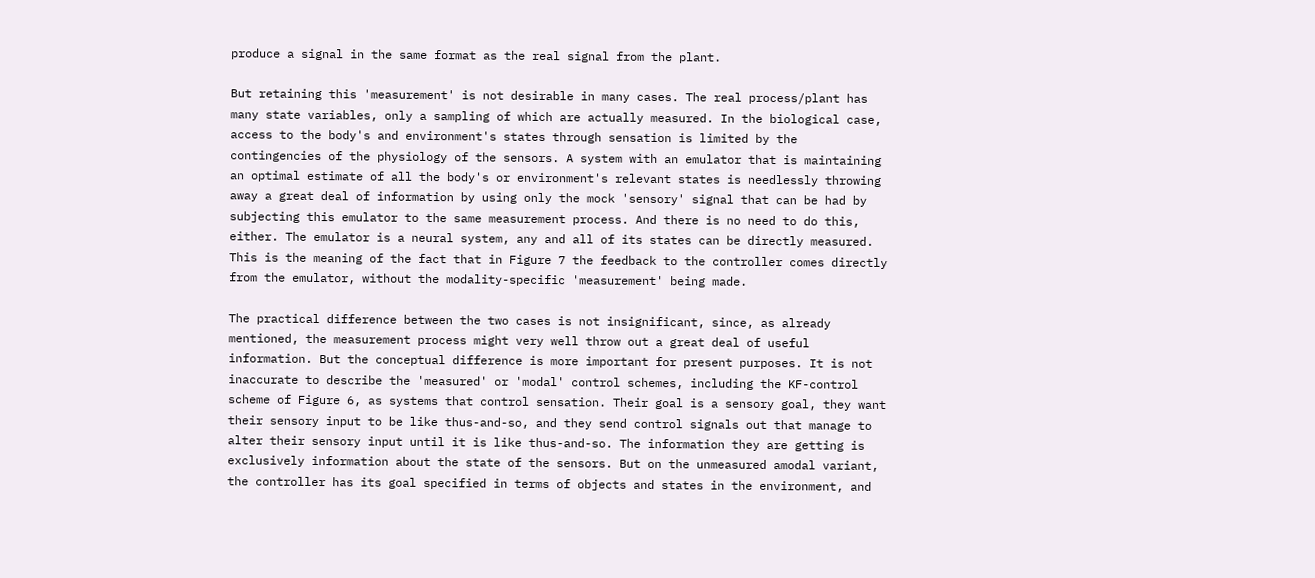produce a signal in the same format as the real signal from the plant.

But retaining this 'measurement' is not desirable in many cases. The real process/plant has many state variables, only a sampling of which are actually measured. In the biological case, access to the body's and environment's states through sensation is limited by the contingencies of the physiology of the sensors. A system with an emulator that is maintaining an optimal estimate of all the body's or environment's relevant states is needlessly throwing away a great deal of information by using only the mock 'sensory' signal that can be had by subjecting this emulator to the same measurement process. And there is no need to do this, either. The emulator is a neural system, any and all of its states can be directly measured. This is the meaning of the fact that in Figure 7 the feedback to the controller comes directly from the emulator, without the modality-specific 'measurement' being made.

The practical difference between the two cases is not insignificant, since, as already mentioned, the measurement process might very well throw out a great deal of useful information. But the conceptual difference is more important for present purposes. It is not inaccurate to describe the 'measured' or 'modal' control schemes, including the KF-control scheme of Figure 6, as systems that control sensation. Their goal is a sensory goal, they want their sensory input to be like thus-and-so, and they send control signals out that manage to alter their sensory input until it is like thus-and-so. The information they are getting is exclusively information about the state of the sensors. But on the unmeasured amodal variant, the controller has its goal specified in terms of objects and states in the environment, and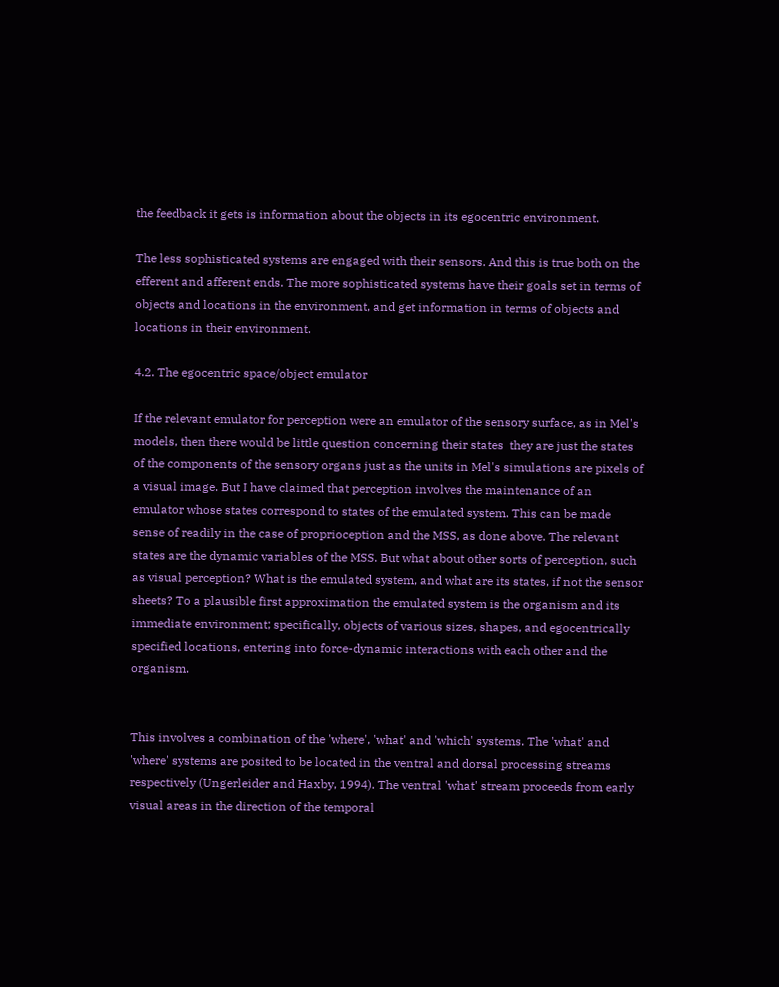the feedback it gets is information about the objects in its egocentric environment.

The less sophisticated systems are engaged with their sensors. And this is true both on the efferent and afferent ends. The more sophisticated systems have their goals set in terms of objects and locations in the environment, and get information in terms of objects and locations in their environment.

4.2. The egocentric space/object emulator

If the relevant emulator for perception were an emulator of the sensory surface, as in Mel's models, then there would be little question concerning their states  they are just the states of the components of the sensory organs just as the units in Mel's simulations are pixels of a visual image. But I have claimed that perception involves the maintenance of an emulator whose states correspond to states of the emulated system. This can be made sense of readily in the case of proprioception and the MSS, as done above. The relevant states are the dynamic variables of the MSS. But what about other sorts of perception, such as visual perception? What is the emulated system, and what are its states, if not the sensor sheets? To a plausible first approximation the emulated system is the organism and its immediate environment; specifically, objects of various sizes, shapes, and egocentrically specified locations, entering into force-dynamic interactions with each other and the organism.


This involves a combination of the 'where', 'what' and 'which' systems. The 'what' and 'where' systems are posited to be located in the ventral and dorsal processing streams respectively (Ungerleider and Haxby, 1994). The ventral 'what' stream proceeds from early visual areas in the direction of the temporal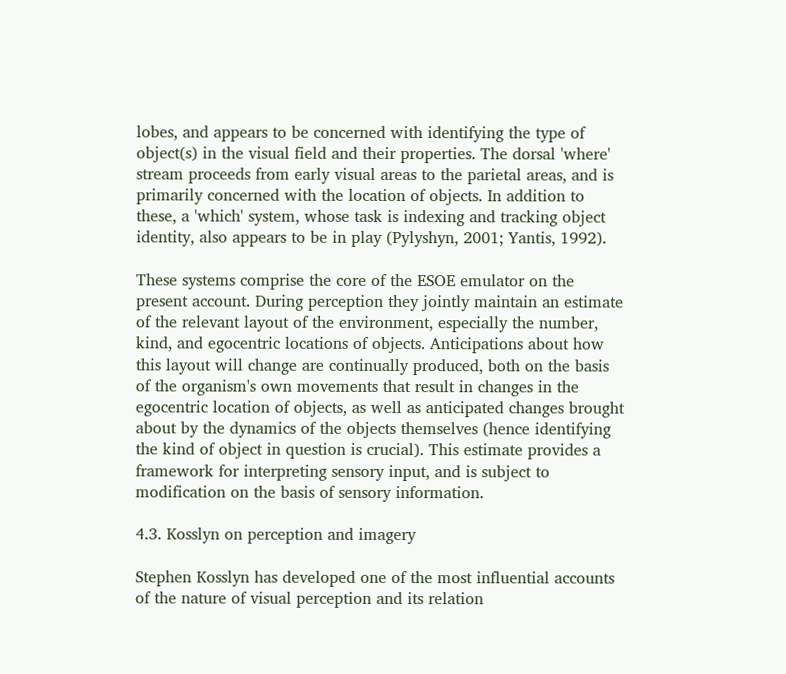lobes, and appears to be concerned with identifying the type of object(s) in the visual field and their properties. The dorsal 'where' stream proceeds from early visual areas to the parietal areas, and is primarily concerned with the location of objects. In addition to these, a 'which' system, whose task is indexing and tracking object identity, also appears to be in play (Pylyshyn, 2001; Yantis, 1992).

These systems comprise the core of the ESOE emulator on the present account. During perception they jointly maintain an estimate of the relevant layout of the environment, especially the number, kind, and egocentric locations of objects. Anticipations about how this layout will change are continually produced, both on the basis of the organism's own movements that result in changes in the egocentric location of objects, as well as anticipated changes brought about by the dynamics of the objects themselves (hence identifying the kind of object in question is crucial). This estimate provides a framework for interpreting sensory input, and is subject to modification on the basis of sensory information.

4.3. Kosslyn on perception and imagery

Stephen Kosslyn has developed one of the most influential accounts of the nature of visual perception and its relation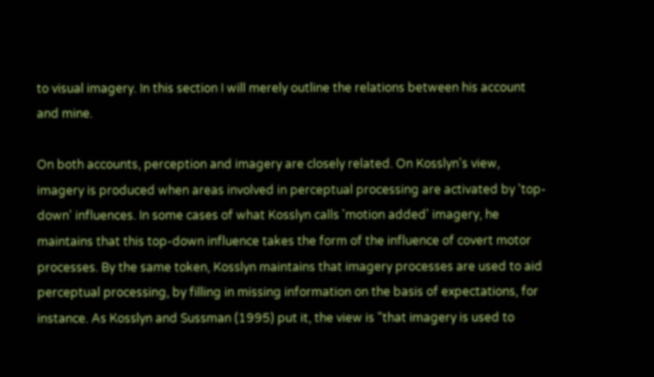to visual imagery. In this section I will merely outline the relations between his account and mine.

On both accounts, perception and imagery are closely related. On Kosslyn's view, imagery is produced when areas involved in perceptual processing are activated by 'top-down' influences. In some cases of what Kosslyn calls 'motion added' imagery, he maintains that this top-down influence takes the form of the influence of covert motor processes. By the same token, Kosslyn maintains that imagery processes are used to aid perceptual processing, by filling in missing information on the basis of expectations, for instance. As Kosslyn and Sussman (1995) put it, the view is "that imagery is used to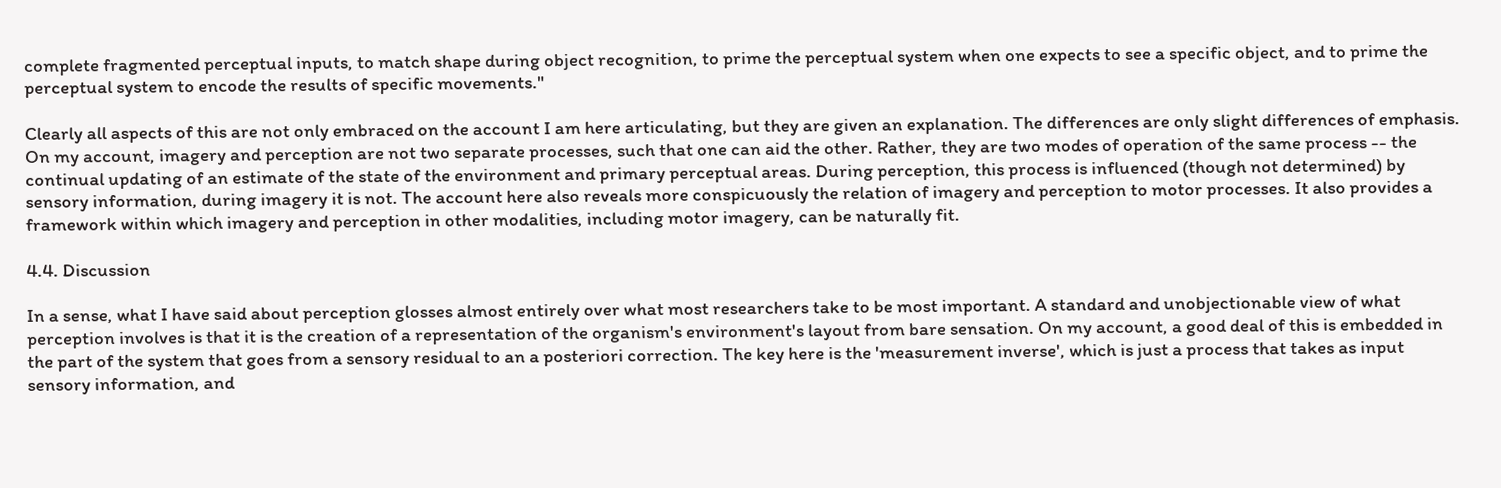complete fragmented perceptual inputs, to match shape during object recognition, to prime the perceptual system when one expects to see a specific object, and to prime the perceptual system to encode the results of specific movements."

Clearly all aspects of this are not only embraced on the account I am here articulating, but they are given an explanation. The differences are only slight differences of emphasis. On my account, imagery and perception are not two separate processes, such that one can aid the other. Rather, they are two modes of operation of the same process -- the continual updating of an estimate of the state of the environment and primary perceptual areas. During perception, this process is influenced (though not determined) by sensory information, during imagery it is not. The account here also reveals more conspicuously the relation of imagery and perception to motor processes. It also provides a framework within which imagery and perception in other modalities, including motor imagery, can be naturally fit.

4.4. Discussion

In a sense, what I have said about perception glosses almost entirely over what most researchers take to be most important. A standard and unobjectionable view of what perception involves is that it is the creation of a representation of the organism's environment's layout from bare sensation. On my account, a good deal of this is embedded in the part of the system that goes from a sensory residual to an a posteriori correction. The key here is the 'measurement inverse', which is just a process that takes as input sensory information, and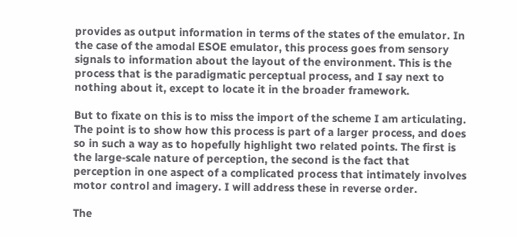provides as output information in terms of the states of the emulator. In the case of the amodal ESOE emulator, this process goes from sensory signals to information about the layout of the environment. This is the process that is the paradigmatic perceptual process, and I say next to nothing about it, except to locate it in the broader framework.

But to fixate on this is to miss the import of the scheme I am articulating. The point is to show how this process is part of a larger process, and does so in such a way as to hopefully highlight two related points. The first is the large-scale nature of perception, the second is the fact that perception in one aspect of a complicated process that intimately involves motor control and imagery. I will address these in reverse order.

The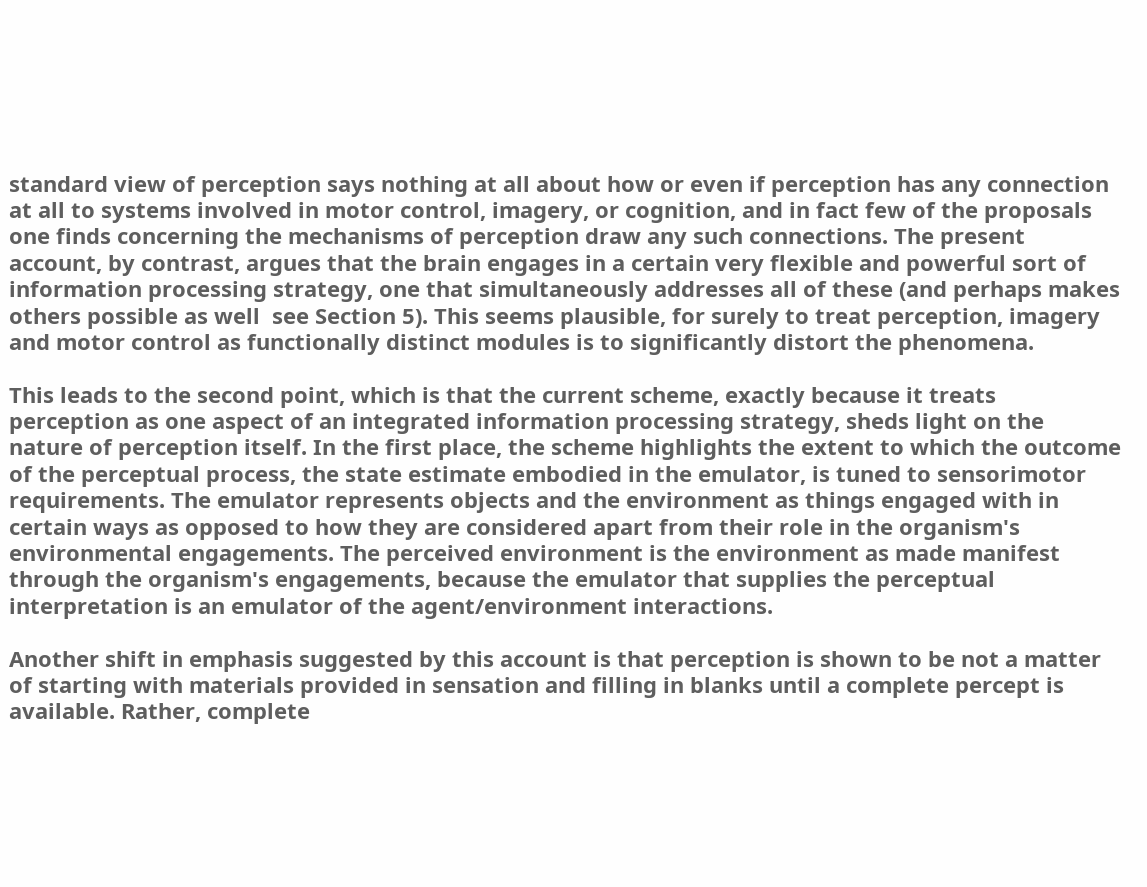standard view of perception says nothing at all about how or even if perception has any connection at all to systems involved in motor control, imagery, or cognition, and in fact few of the proposals one finds concerning the mechanisms of perception draw any such connections. The present account, by contrast, argues that the brain engages in a certain very flexible and powerful sort of information processing strategy, one that simultaneously addresses all of these (and perhaps makes others possible as well  see Section 5). This seems plausible, for surely to treat perception, imagery and motor control as functionally distinct modules is to significantly distort the phenomena.

This leads to the second point, which is that the current scheme, exactly because it treats perception as one aspect of an integrated information processing strategy, sheds light on the nature of perception itself. In the first place, the scheme highlights the extent to which the outcome of the perceptual process, the state estimate embodied in the emulator, is tuned to sensorimotor requirements. The emulator represents objects and the environment as things engaged with in certain ways as opposed to how they are considered apart from their role in the organism's environmental engagements. The perceived environment is the environment as made manifest through the organism's engagements, because the emulator that supplies the perceptual interpretation is an emulator of the agent/environment interactions.

Another shift in emphasis suggested by this account is that perception is shown to be not a matter of starting with materials provided in sensation and filling in blanks until a complete percept is available. Rather, complete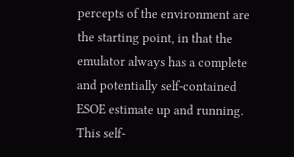percepts of the environment are the starting point, in that the emulator always has a complete and potentially self-contained ESOE estimate up and running. This self-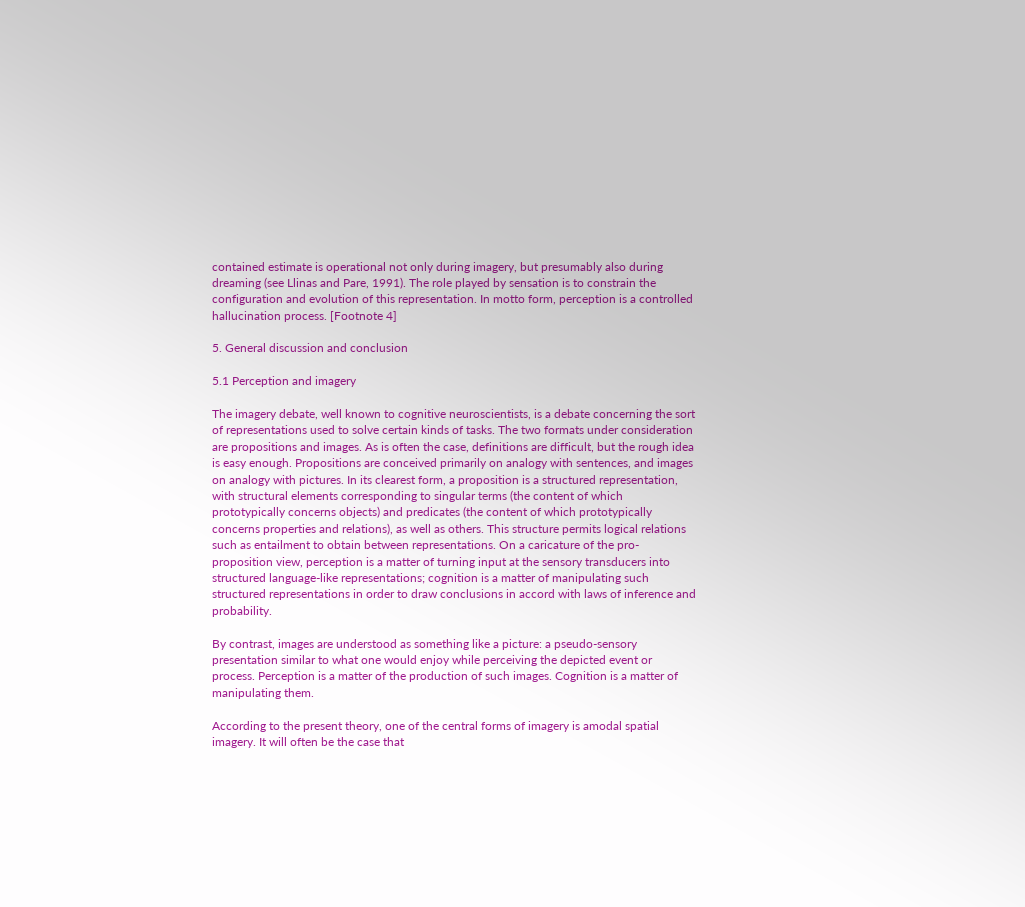contained estimate is operational not only during imagery, but presumably also during dreaming (see Llinas and Pare, 1991). The role played by sensation is to constrain the configuration and evolution of this representation. In motto form, perception is a controlled hallucination process. [Footnote 4]

5. General discussion and conclusion

5.1 Perception and imagery

The imagery debate, well known to cognitive neuroscientists, is a debate concerning the sort of representations used to solve certain kinds of tasks. The two formats under consideration are propositions and images. As is often the case, definitions are difficult, but the rough idea is easy enough. Propositions are conceived primarily on analogy with sentences, and images on analogy with pictures. In its clearest form, a proposition is a structured representation, with structural elements corresponding to singular terms (the content of which prototypically concerns objects) and predicates (the content of which prototypically concerns properties and relations), as well as others. This structure permits logical relations such as entailment to obtain between representations. On a caricature of the pro-proposition view, perception is a matter of turning input at the sensory transducers into structured language-like representations; cognition is a matter of manipulating such structured representations in order to draw conclusions in accord with laws of inference and probability.

By contrast, images are understood as something like a picture: a pseudo-sensory presentation similar to what one would enjoy while perceiving the depicted event or process. Perception is a matter of the production of such images. Cognition is a matter of manipulating them.

According to the present theory, one of the central forms of imagery is amodal spatial imagery. It will often be the case that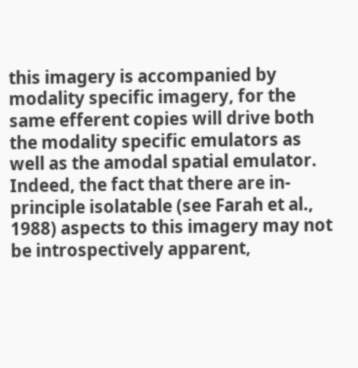this imagery is accompanied by modality specific imagery, for the same efferent copies will drive both the modality specific emulators as well as the amodal spatial emulator. Indeed, the fact that there are in-principle isolatable (see Farah et al., 1988) aspects to this imagery may not be introspectively apparent,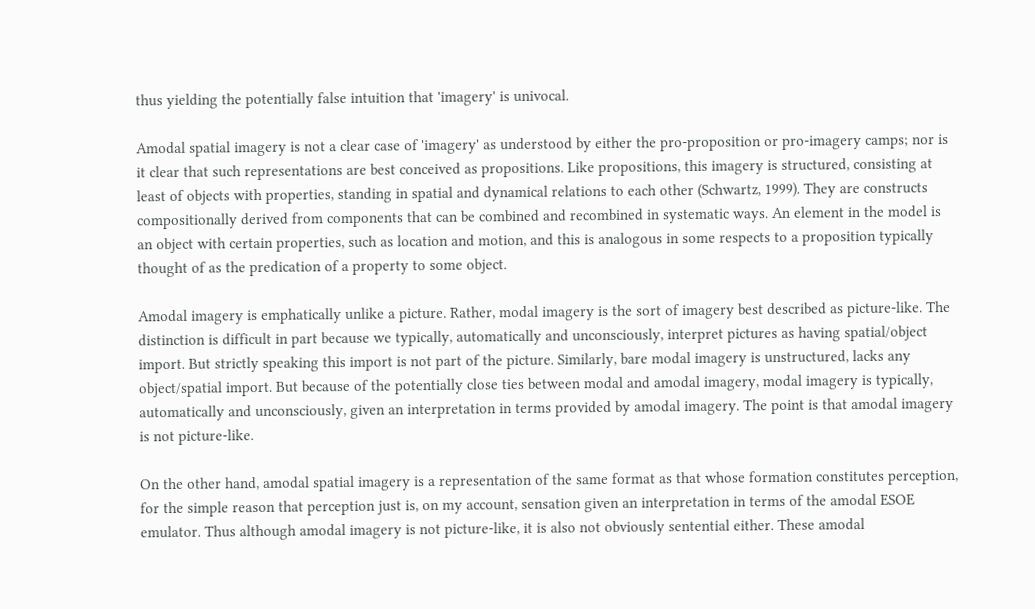thus yielding the potentially false intuition that 'imagery' is univocal.

Amodal spatial imagery is not a clear case of 'imagery' as understood by either the pro-proposition or pro-imagery camps; nor is it clear that such representations are best conceived as propositions. Like propositions, this imagery is structured, consisting at least of objects with properties, standing in spatial and dynamical relations to each other (Schwartz, 1999). They are constructs compositionally derived from components that can be combined and recombined in systematic ways. An element in the model is an object with certain properties, such as location and motion, and this is analogous in some respects to a proposition typically thought of as the predication of a property to some object.

Amodal imagery is emphatically unlike a picture. Rather, modal imagery is the sort of imagery best described as picture-like. The distinction is difficult in part because we typically, automatically and unconsciously, interpret pictures as having spatial/object import. But strictly speaking this import is not part of the picture. Similarly, bare modal imagery is unstructured, lacks any object/spatial import. But because of the potentially close ties between modal and amodal imagery, modal imagery is typically, automatically and unconsciously, given an interpretation in terms provided by amodal imagery. The point is that amodal imagery is not picture-like.

On the other hand, amodal spatial imagery is a representation of the same format as that whose formation constitutes perception, for the simple reason that perception just is, on my account, sensation given an interpretation in terms of the amodal ESOE emulator. Thus although amodal imagery is not picture-like, it is also not obviously sentential either. These amodal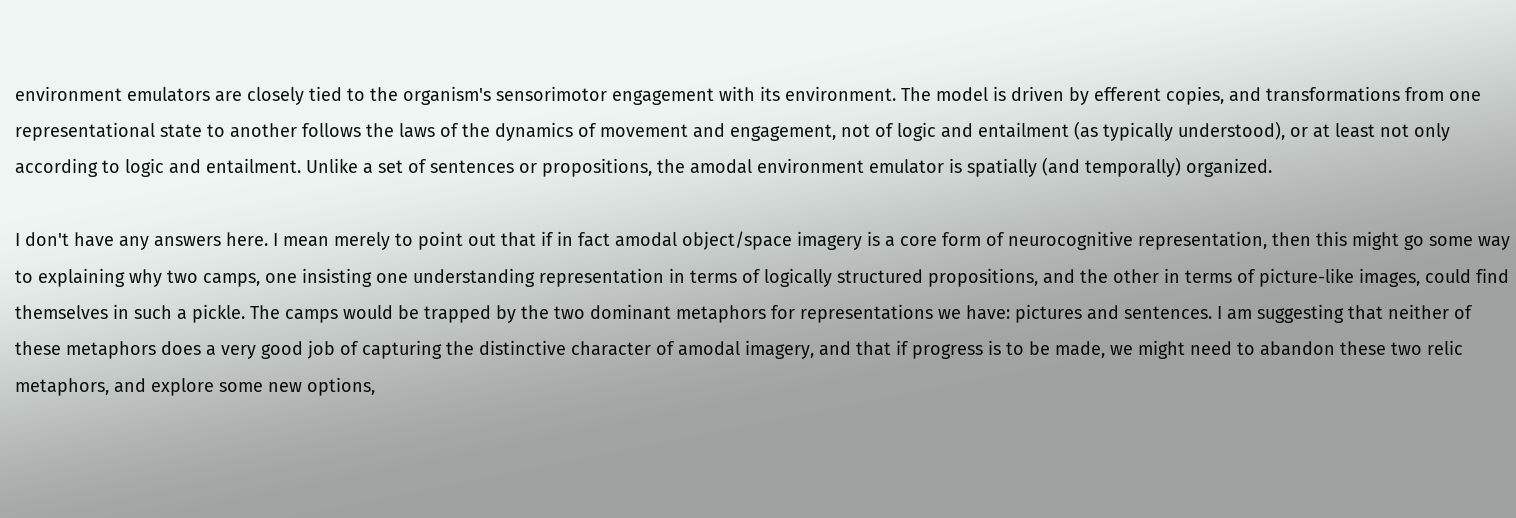environment emulators are closely tied to the organism's sensorimotor engagement with its environment. The model is driven by efferent copies, and transformations from one representational state to another follows the laws of the dynamics of movement and engagement, not of logic and entailment (as typically understood), or at least not only according to logic and entailment. Unlike a set of sentences or propositions, the amodal environment emulator is spatially (and temporally) organized.

I don't have any answers here. I mean merely to point out that if in fact amodal object/space imagery is a core form of neurocognitive representation, then this might go some way to explaining why two camps, one insisting one understanding representation in terms of logically structured propositions, and the other in terms of picture-like images, could find themselves in such a pickle. The camps would be trapped by the two dominant metaphors for representations we have: pictures and sentences. I am suggesting that neither of these metaphors does a very good job of capturing the distinctive character of amodal imagery, and that if progress is to be made, we might need to abandon these two relic metaphors, and explore some new options,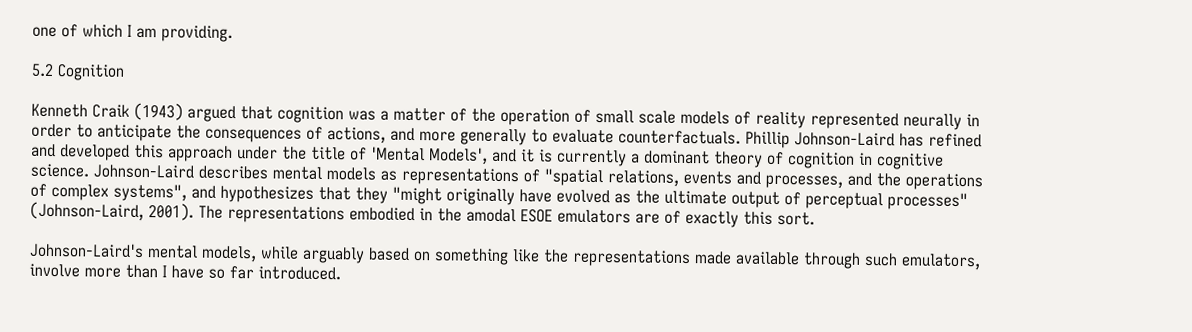one of which I am providing.

5.2 Cognition

Kenneth Craik (1943) argued that cognition was a matter of the operation of small scale models of reality represented neurally in order to anticipate the consequences of actions, and more generally to evaluate counterfactuals. Phillip Johnson-Laird has refined and developed this approach under the title of 'Mental Models', and it is currently a dominant theory of cognition in cognitive science. Johnson-Laird describes mental models as representations of "spatial relations, events and processes, and the operations of complex systems", and hypothesizes that they "might originally have evolved as the ultimate output of perceptual processes" (Johnson-Laird, 2001). The representations embodied in the amodal ESOE emulators are of exactly this sort.

Johnson-Laird's mental models, while arguably based on something like the representations made available through such emulators, involve more than I have so far introduced.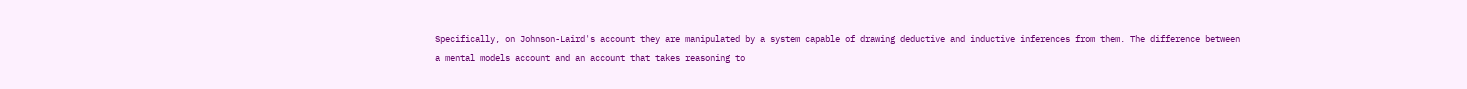Specifically, on Johnson-Laird's account they are manipulated by a system capable of drawing deductive and inductive inferences from them. The difference between a mental models account and an account that takes reasoning to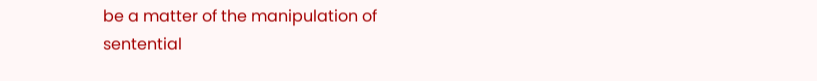be a matter of the manipulation of sentential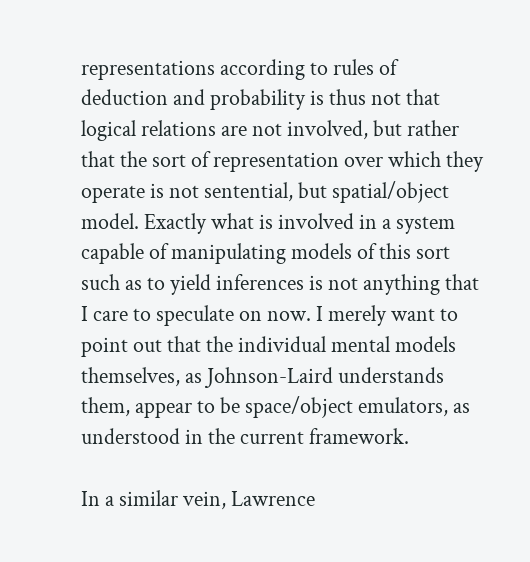representations according to rules of deduction and probability is thus not that logical relations are not involved, but rather that the sort of representation over which they operate is not sentential, but spatial/object model. Exactly what is involved in a system capable of manipulating models of this sort such as to yield inferences is not anything that I care to speculate on now. I merely want to point out that the individual mental models themselves, as Johnson-Laird understands them, appear to be space/object emulators, as understood in the current framework.

In a similar vein, Lawrence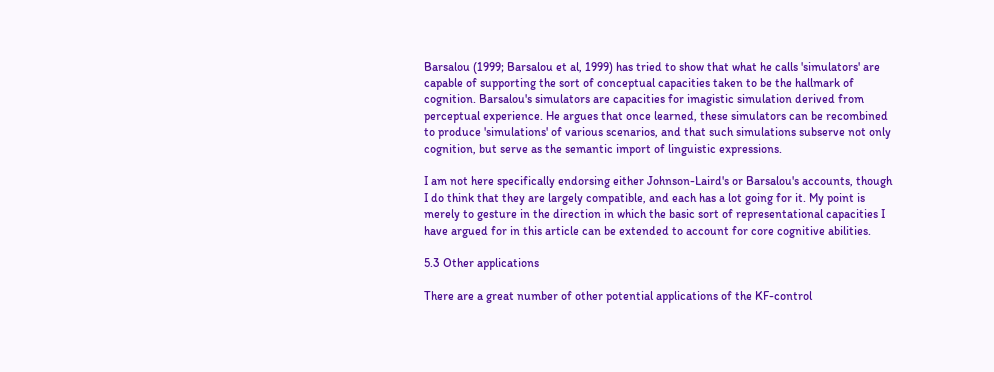Barsalou (1999; Barsalou et al, 1999) has tried to show that what he calls 'simulators' are capable of supporting the sort of conceptual capacities taken to be the hallmark of cognition. Barsalou's simulators are capacities for imagistic simulation derived from perceptual experience. He argues that once learned, these simulators can be recombined to produce 'simulations' of various scenarios, and that such simulations subserve not only cognition, but serve as the semantic import of linguistic expressions.

I am not here specifically endorsing either Johnson-Laird's or Barsalou's accounts, though I do think that they are largely compatible, and each has a lot going for it. My point is merely to gesture in the direction in which the basic sort of representational capacities I have argued for in this article can be extended to account for core cognitive abilities.

5.3 Other applications

There are a great number of other potential applications of the KF-control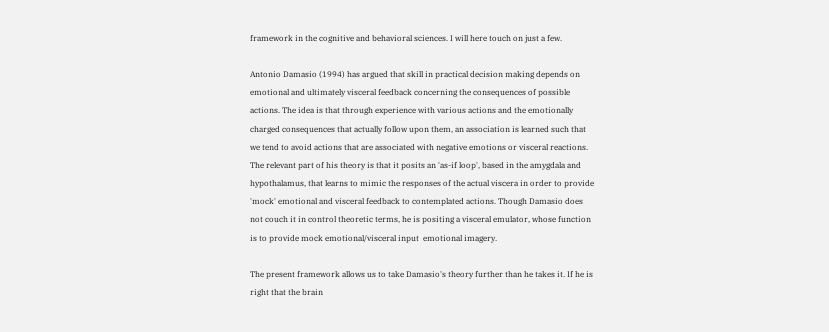framework in the cognitive and behavioral sciences. I will here touch on just a few.

Antonio Damasio (1994) has argued that skill in practical decision making depends on emotional and ultimately visceral feedback concerning the consequences of possible actions. The idea is that through experience with various actions and the emotionally charged consequences that actually follow upon them, an association is learned such that we tend to avoid actions that are associated with negative emotions or visceral reactions. The relevant part of his theory is that it posits an 'as-if loop', based in the amygdala and hypothalamus, that learns to mimic the responses of the actual viscera in order to provide 'mock' emotional and visceral feedback to contemplated actions. Though Damasio does not couch it in control theoretic terms, he is positing a visceral emulator, whose function is to provide mock emotional/visceral input  emotional imagery.

The present framework allows us to take Damasio's theory further than he takes it. If he is right that the brain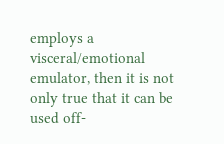employs a visceral/emotional emulator, then it is not only true that it can be used off-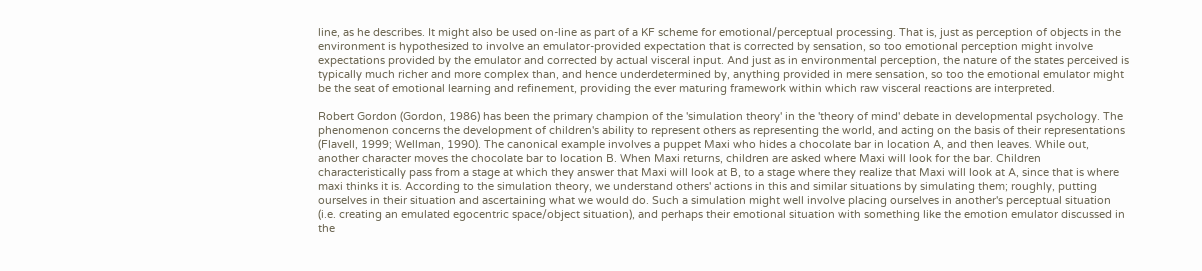line, as he describes. It might also be used on-line as part of a KF scheme for emotional/perceptual processing. That is, just as perception of objects in the environment is hypothesized to involve an emulator-provided expectation that is corrected by sensation, so too emotional perception might involve expectations provided by the emulator and corrected by actual visceral input. And just as in environmental perception, the nature of the states perceived is typically much richer and more complex than, and hence underdetermined by, anything provided in mere sensation, so too the emotional emulator might be the seat of emotional learning and refinement, providing the ever maturing framework within which raw visceral reactions are interpreted.

Robert Gordon (Gordon, 1986) has been the primary champion of the 'simulation theory' in the 'theory of mind' debate in developmental psychology. The phenomenon concerns the development of children's ability to represent others as representing the world, and acting on the basis of their representations (Flavell, 1999; Wellman, 1990). The canonical example involves a puppet Maxi who hides a chocolate bar in location A, and then leaves. While out, another character moves the chocolate bar to location B. When Maxi returns, children are asked where Maxi will look for the bar. Children characteristically pass from a stage at which they answer that Maxi will look at B, to a stage where they realize that Maxi will look at A, since that is where maxi thinks it is. According to the simulation theory, we understand others' actions in this and similar situations by simulating them; roughly, putting ourselves in their situation and ascertaining what we would do. Such a simulation might well involve placing ourselves in another's perceptual situation (i.e. creating an emulated egocentric space/object situation), and perhaps their emotional situation with something like the emotion emulator discussed in the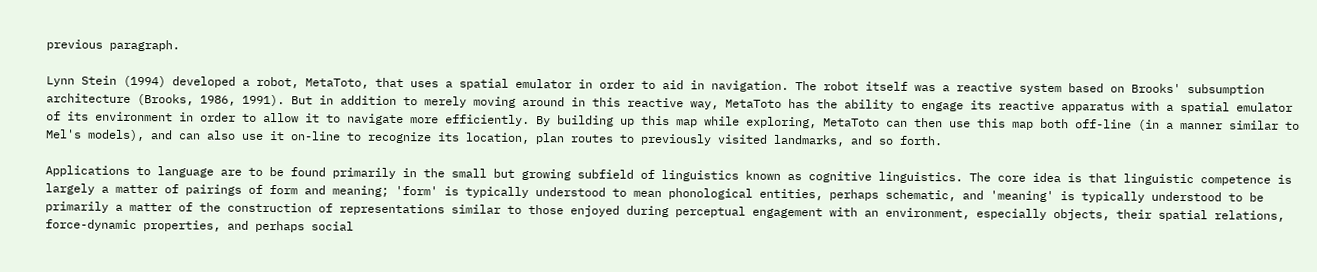previous paragraph.

Lynn Stein (1994) developed a robot, MetaToto, that uses a spatial emulator in order to aid in navigation. The robot itself was a reactive system based on Brooks' subsumption architecture (Brooks, 1986, 1991). But in addition to merely moving around in this reactive way, MetaToto has the ability to engage its reactive apparatus with a spatial emulator of its environment in order to allow it to navigate more efficiently. By building up this map while exploring, MetaToto can then use this map both off-line (in a manner similar to Mel's models), and can also use it on-line to recognize its location, plan routes to previously visited landmarks, and so forth.

Applications to language are to be found primarily in the small but growing subfield of linguistics known as cognitive linguistics. The core idea is that linguistic competence is largely a matter of pairings of form and meaning; 'form' is typically understood to mean phonological entities, perhaps schematic, and 'meaning' is typically understood to be primarily a matter of the construction of representations similar to those enjoyed during perceptual engagement with an environment, especially objects, their spatial relations, force-dynamic properties, and perhaps social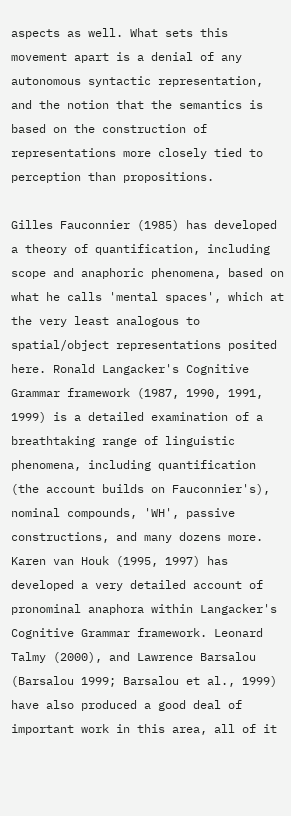aspects as well. What sets this movement apart is a denial of any autonomous syntactic representation, and the notion that the semantics is based on the construction of representations more closely tied to perception than propositions.

Gilles Fauconnier (1985) has developed a theory of quantification, including scope and anaphoric phenomena, based on what he calls 'mental spaces', which at the very least analogous to spatial/object representations posited here. Ronald Langacker's Cognitive Grammar framework (1987, 1990, 1991, 1999) is a detailed examination of a breathtaking range of linguistic phenomena, including quantification (the account builds on Fauconnier's), nominal compounds, 'WH', passive constructions, and many dozens more. Karen van Houk (1995, 1997) has developed a very detailed account of pronominal anaphora within Langacker's Cognitive Grammar framework. Leonard Talmy (2000), and Lawrence Barsalou (Barsalou 1999; Barsalou et al., 1999) have also produced a good deal of important work in this area, all of it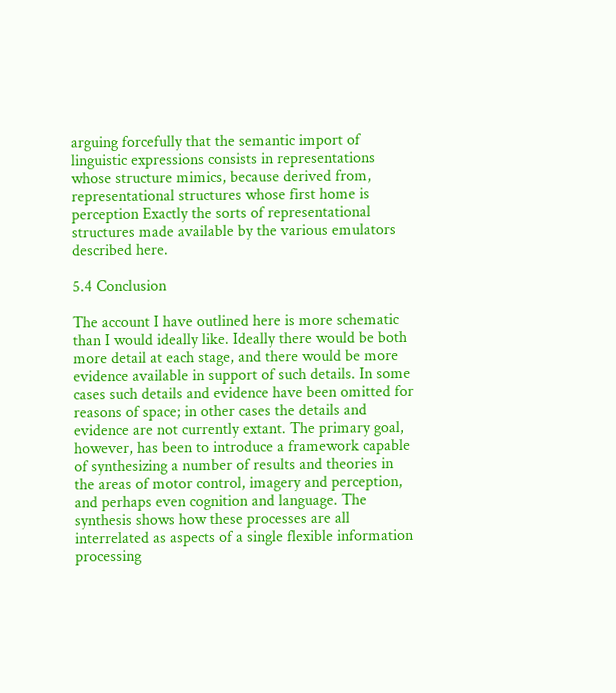arguing forcefully that the semantic import of linguistic expressions consists in representations whose structure mimics, because derived from, representational structures whose first home is perception Exactly the sorts of representational structures made available by the various emulators described here.

5.4 Conclusion

The account I have outlined here is more schematic than I would ideally like. Ideally there would be both more detail at each stage, and there would be more evidence available in support of such details. In some cases such details and evidence have been omitted for reasons of space; in other cases the details and evidence are not currently extant. The primary goal, however, has been to introduce a framework capable of synthesizing a number of results and theories in the areas of motor control, imagery and perception, and perhaps even cognition and language. The synthesis shows how these processes are all interrelated as aspects of a single flexible information processing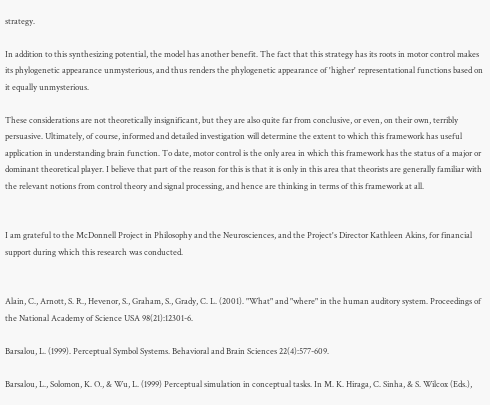strategy.

In addition to this synthesizing potential, the model has another benefit. The fact that this strategy has its roots in motor control makes its phylogenetic appearance unmysterious, and thus renders the phylogenetic appearance of 'higher' representational functions based on it equally unmysterious.

These considerations are not theoretically insignificant, but they are also quite far from conclusive, or even, on their own, terribly persuasive. Ultimately, of course, informed and detailed investigation will determine the extent to which this framework has useful application in understanding brain function. To date, motor control is the only area in which this framework has the status of a major or dominant theoretical player. I believe that part of the reason for this is that it is only in this area that theorists are generally familiar with the relevant notions from control theory and signal processing, and hence are thinking in terms of this framework at all.


I am grateful to the McDonnell Project in Philosophy and the Neurosciences, and the Project's Director Kathleen Akins, for financial support during which this research was conducted.


Alain, C., Arnott, S. R., Hevenor, S., Graham, S., Grady, C. L. (2001). "What" and "where" in the human auditory system. Proceedings of the National Academy of Science USA 98(21):12301-6.

Barsalou, L. (1999). Perceptual Symbol Systems. Behavioral and Brain Sciences 22(4):577-609.

Barsalou, L., Solomon, K. O., & Wu, L. (1999) Perceptual simulation in conceptual tasks. In M. K. Hiraga, C. Sinha, & S. Wilcox (Eds.),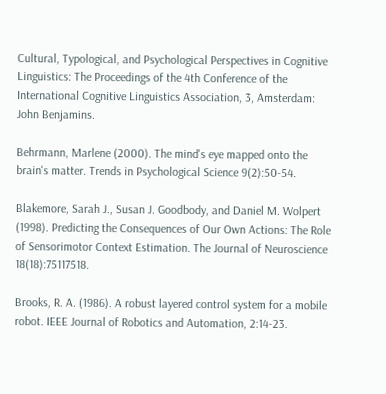Cultural, Typological, and Psychological Perspectives in Cognitive Linguistics: The Proceedings of the 4th Conference of the International Cognitive Linguistics Association, 3, Amsterdam: John Benjamins.

Behrmann, Marlene (2000). The mind's eye mapped onto the brain's matter. Trends in Psychological Science 9(2):50-54.

Blakemore, Sarah J., Susan J. Goodbody, and Daniel M. Wolpert (1998). Predicting the Consequences of Our Own Actions: The Role of Sensorimotor Context Estimation. The Journal of Neuroscience 18(18):75117518.

Brooks, R. A. (1986). A robust layered control system for a mobile robot. IEEE Journal of Robotics and Automation, 2:14-23.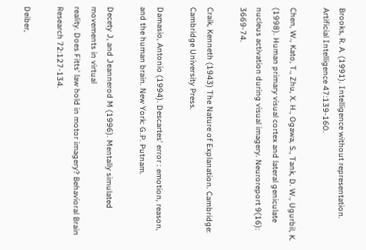Brooks, R. A. (1991). Intelligence without representation. Artificial Intelligence 47:139-160.

Chen, W., Kato, T., Zhu, X. H., Ogawa, S., Tank, D. W., Ugurbil, K. (1998). Human primary visual cortex and lateral geniculate nucleus activation during visual imagery. Neuroreport 9(16): 3669-74.

Craik, Kenneth (1943) The Nature of Explanation. Cambridge: Cambridge University Press.

Damasio, Antonio (1994). Descartes' error : emotion, reason, and the human brain. New York: G.P. Putnam.

Decety J, and Jeannerod M (1996). Mentally simulated movements in virtual
reality. Does Fitts' law hold in motor imagery? Behavioral Brain Research 72:127-134.

Deiber,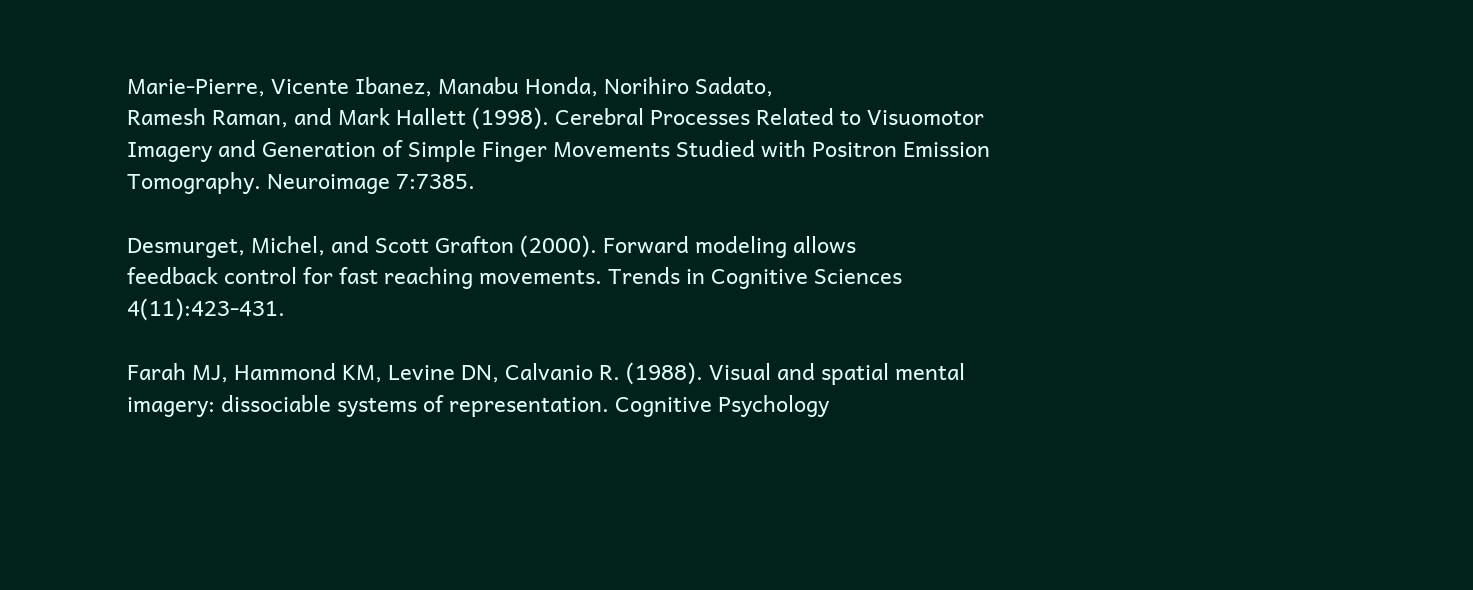Marie-Pierre, Vicente Ibanez, Manabu Honda, Norihiro Sadato,
Ramesh Raman, and Mark Hallett (1998). Cerebral Processes Related to Visuomotor Imagery and Generation of Simple Finger Movements Studied with Positron Emission Tomography. Neuroimage 7:7385.

Desmurget, Michel, and Scott Grafton (2000). Forward modeling allows
feedback control for fast reaching movements. Trends in Cognitive Sciences 4(11):423-431.

Farah MJ, Hammond KM, Levine DN, Calvanio R. (1988). Visual and spatial mental imagery: dissociable systems of representation. Cognitive Psychology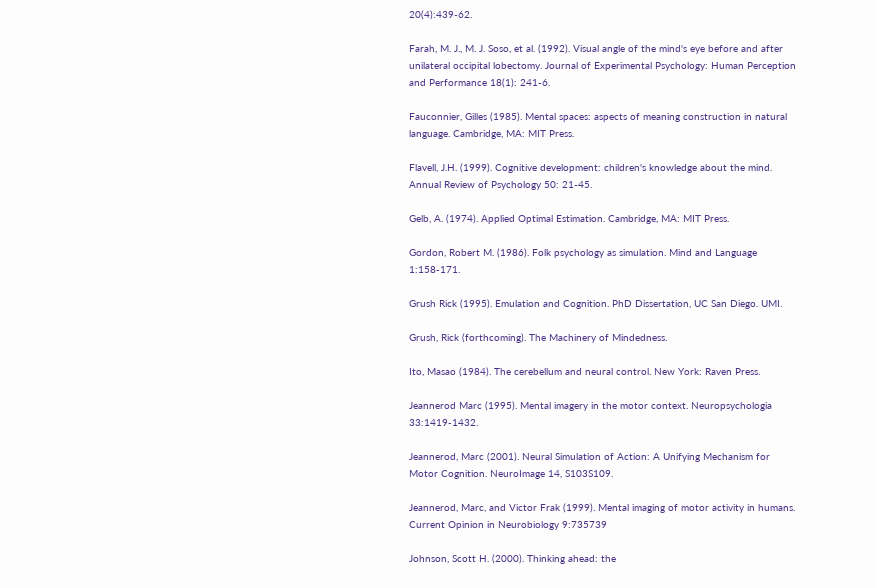20(4):439-62.

Farah, M. J., M. J. Soso, et al. (1992). Visual angle of the mind's eye before and after unilateral occipital lobectomy. Journal of Experimental Psychology: Human Perception and Performance 18(1): 241-6.

Fauconnier, Gilles (1985). Mental spaces: aspects of meaning construction in natural language. Cambridge, MA: MIT Press.

Flavell, J.H. (1999). Cognitive development: children's knowledge about the mind. Annual Review of Psychology 50: 21-45.

Gelb, A. (1974). Applied Optimal Estimation. Cambridge, MA: MIT Press.

Gordon, Robert M. (1986). Folk psychology as simulation. Mind and Language 1:158-171.

Grush Rick (1995). Emulation and Cognition. PhD Dissertation, UC San Diego. UMI.

Grush, Rick (forthcoming). The Machinery of Mindedness.

Ito, Masao (1984). The cerebellum and neural control. New York: Raven Press.

Jeannerod Marc (1995). Mental imagery in the motor context. Neuropsychologia 33:1419-1432.

Jeannerod, Marc (2001). Neural Simulation of Action: A Unifying Mechanism for Motor Cognition. NeuroImage 14, S103S109.

Jeannerod, Marc, and Victor Frak (1999). Mental imaging of motor activity in humans. Current Opinion in Neurobiology 9:735739

Johnson, Scott H. (2000). Thinking ahead: the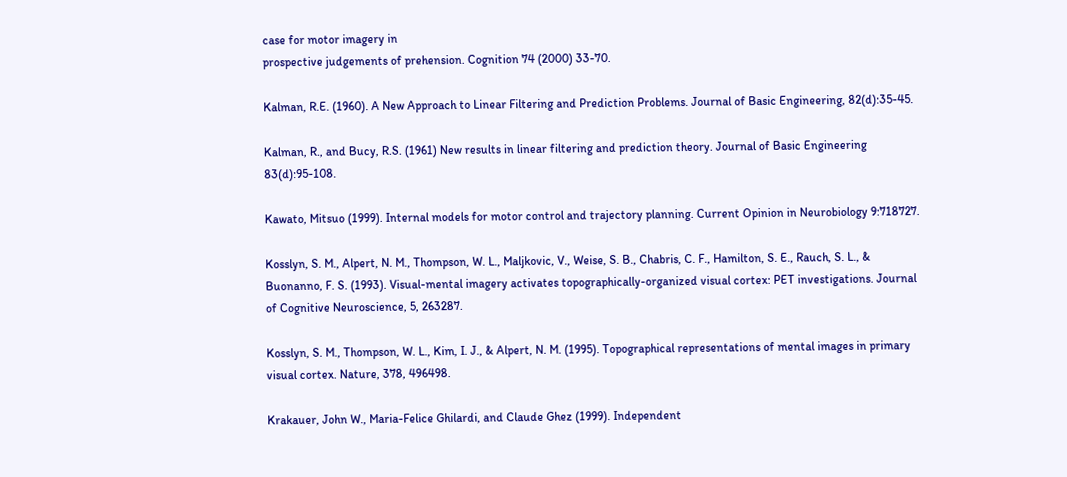case for motor imagery in
prospective judgements of prehension. Cognition 74 (2000) 33-70.

Kalman, R.E. (1960). A New Approach to Linear Filtering and Prediction Problems. Journal of Basic Engineering, 82(d):35-45.

Kalman, R., and Bucy, R.S. (1961) New results in linear filtering and prediction theory. Journal of Basic Engineering 83(d):95-108.

Kawato, Mitsuo (1999). Internal models for motor control and trajectory planning. Current Opinion in Neurobiology 9:718727.

Kosslyn, S. M., Alpert, N. M., Thompson, W. L., Maljkovic, V., Weise, S. B., Chabris, C. F., Hamilton, S. E., Rauch, S. L., & Buonanno, F. S. (1993). Visual-mental imagery activates topographically-organized visual cortex: PET investigations. Journal of Cognitive Neuroscience, 5, 263287.

Kosslyn, S. M., Thompson, W. L., Kim, I. J., & Alpert, N. M. (1995). Topographical representations of mental images in primary visual cortex. Nature, 378, 496498.

Krakauer, John W., Maria-Felice Ghilardi, and Claude Ghez (1999). Independent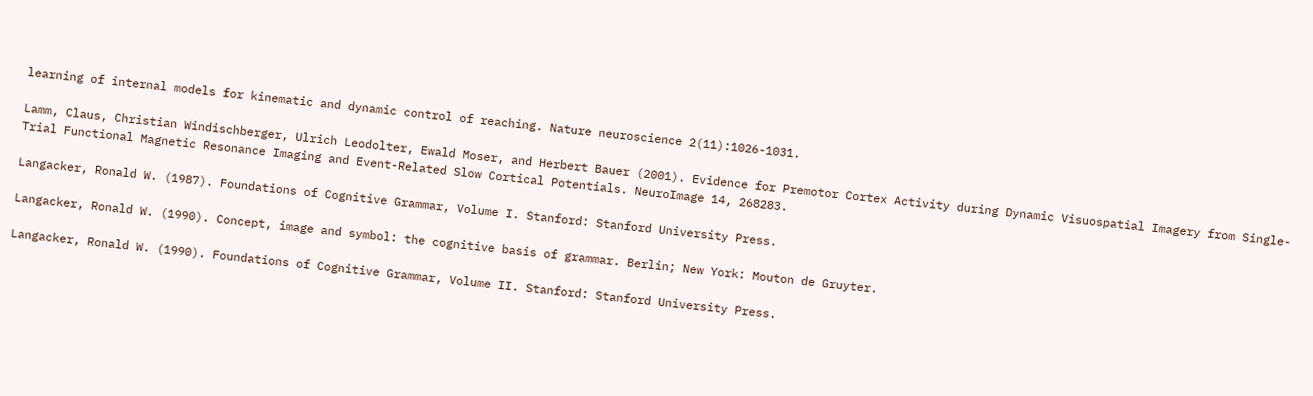learning of internal models for kinematic and dynamic control of reaching. Nature neuroscience 2(11):1026-1031.

Lamm, Claus, Christian Windischberger, Ulrich Leodolter, Ewald Moser, and Herbert Bauer (2001). Evidence for Premotor Cortex Activity during Dynamic Visuospatial Imagery from Single-Trial Functional Magnetic Resonance Imaging and Event-Related Slow Cortical Potentials. NeuroImage 14, 268283.

Langacker, Ronald W. (1987). Foundations of Cognitive Grammar, Volume I. Stanford: Stanford University Press.

Langacker, Ronald W. (1990). Concept, image and symbol: the cognitive basis of grammar. Berlin; New York: Mouton de Gruyter.

Langacker, Ronald W. (1990). Foundations of Cognitive Grammar, Volume II. Stanford: Stanford University Press.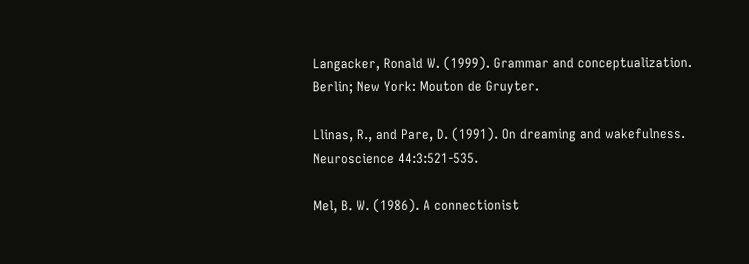Langacker, Ronald W. (1999). Grammar and conceptualization. Berlin; New York: Mouton de Gruyter.

Llinas, R., and Pare, D. (1991). On dreaming and wakefulness. Neuroscience 44:3:521-535.

Mel, B. W. (1986). A connectionist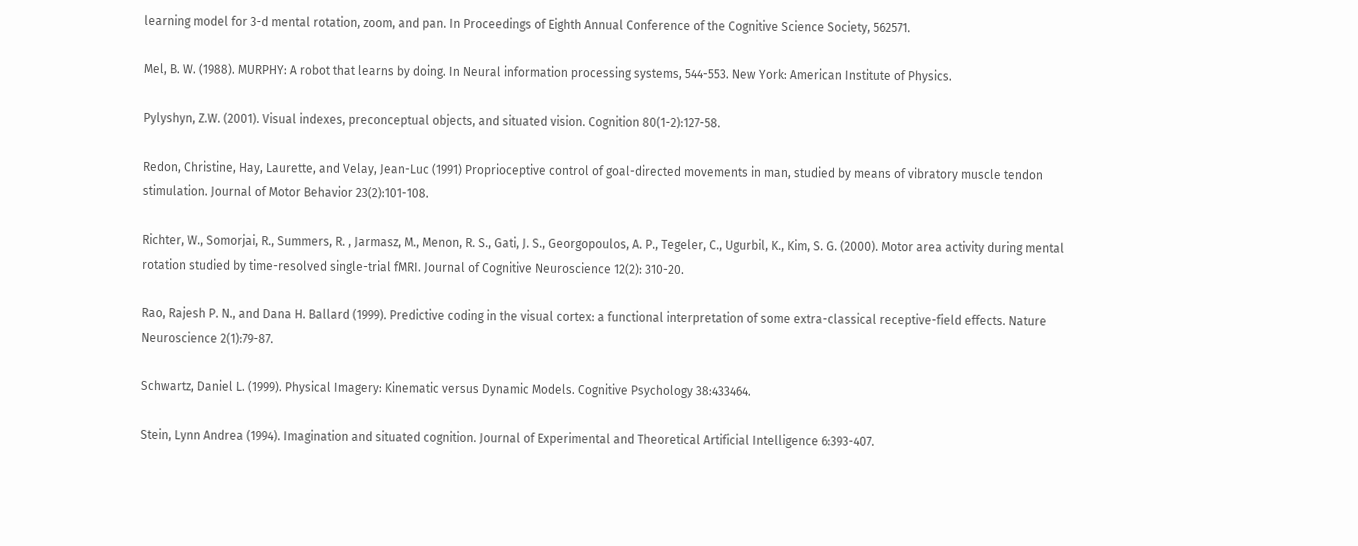learning model for 3-d mental rotation, zoom, and pan. In Proceedings of Eighth Annual Conference of the Cognitive Science Society, 562571.

Mel, B. W. (1988). MURPHY: A robot that learns by doing. In Neural information processing systems, 544-553. New York: American Institute of Physics.

Pylyshyn, Z.W. (2001). Visual indexes, preconceptual objects, and situated vision. Cognition 80(1-2):127-58.

Redon, Christine, Hay, Laurette, and Velay, Jean-Luc (1991) Proprioceptive control of goal-directed movements in man, studied by means of vibratory muscle tendon stimulation. Journal of Motor Behavior 23(2):101-108.

Richter, W., Somorjai, R., Summers, R. , Jarmasz, M., Menon, R. S., Gati, J. S., Georgopoulos, A. P., Tegeler, C., Ugurbil, K., Kim, S. G. (2000). Motor area activity during mental rotation studied by time-resolved single-trial fMRI. Journal of Cognitive Neuroscience 12(2): 310-20.

Rao, Rajesh P. N., and Dana H. Ballard (1999). Predictive coding in the visual cortex: a functional interpretation of some extra-classical receptive-field effects. Nature Neuroscience 2(1):79-87.

Schwartz, Daniel L. (1999). Physical Imagery: Kinematic versus Dynamic Models. Cognitive Psychology 38:433464.

Stein, Lynn Andrea (1994). Imagination and situated cognition. Journal of Experimental and Theoretical Artificial Intelligence 6:393-407.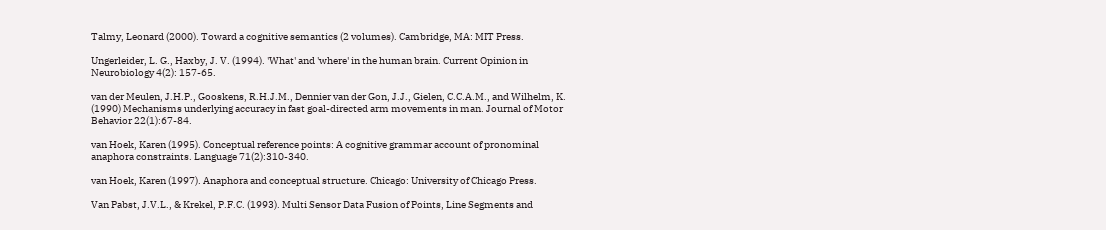Talmy, Leonard (2000). Toward a cognitive semantics (2 volumes). Cambridge, MA: MIT Press.

Ungerleider, L. G., Haxby, J. V. (1994). 'What' and 'where' in the human brain. Current Opinion in Neurobiology 4(2): 157-65.

van der Meulen, J.H.P., Gooskens, R.H.J.M., Dennier van der Gon, J.J., Gielen, C.C.A.M., and Wilhelm, K. (1990) Mechanisms underlying accuracy in fast goal-directed arm movements in man. Journal of Motor Behavior 22(1):67-84.

van Hoek, Karen (1995). Conceptual reference points: A cognitive grammar account of pronominal anaphora constraints. Language 71(2):310-340.

van Hoek, Karen (1997). Anaphora and conceptual structure. Chicago: University of Chicago Press.

Van Pabst, J.V.L., & Krekel, P.F.C. (1993). Multi Sensor Data Fusion of Points, Line Segments and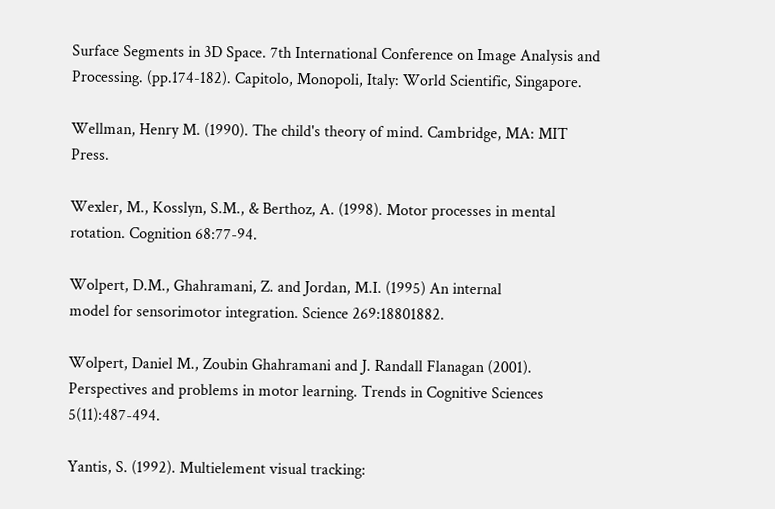Surface Segments in 3D Space. 7th International Conference on Image Analysis and Processing. (pp.174-182). Capitolo, Monopoli, Italy: World Scientific, Singapore.

Wellman, Henry M. (1990). The child's theory of mind. Cambridge, MA: MIT Press.

Wexler, M., Kosslyn, S.M., & Berthoz, A. (1998). Motor processes in mental rotation. Cognition 68:77-94.

Wolpert, D.M., Ghahramani, Z. and Jordan, M.I. (1995) An internal
model for sensorimotor integration. Science 269:18801882.

Wolpert, Daniel M., Zoubin Ghahramani and J. Randall Flanagan (2001). Perspectives and problems in motor learning. Trends in Cognitive Sciences 5(11):487-494.

Yantis, S. (1992). Multielement visual tracking: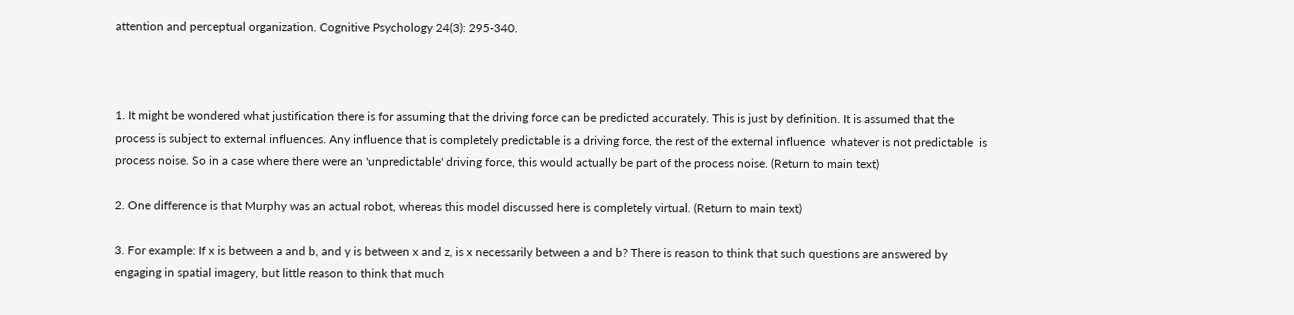attention and perceptual organization. Cognitive Psychology 24(3): 295-340.



1. It might be wondered what justification there is for assuming that the driving force can be predicted accurately. This is just by definition. It is assumed that the process is subject to external influences. Any influence that is completely predictable is a driving force, the rest of the external influence  whatever is not predictable  is process noise. So in a case where there were an 'unpredictable' driving force, this would actually be part of the process noise. (Return to main text)

2. One difference is that Murphy was an actual robot, whereas this model discussed here is completely virtual. (Return to main text)

3. For example: If x is between a and b, and y is between x and z, is x necessarily between a and b? There is reason to think that such questions are answered by engaging in spatial imagery, but little reason to think that much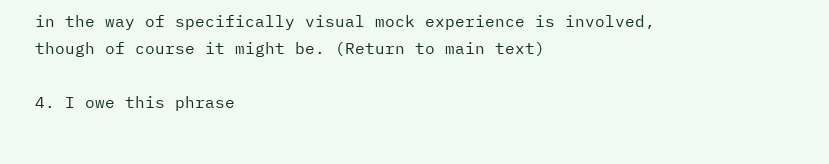in the way of specifically visual mock experience is involved, though of course it might be. (Return to main text)

4. I owe this phrase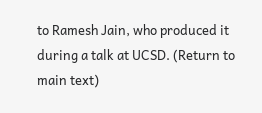to Ramesh Jain, who produced it during a talk at UCSD. (Return to main text)